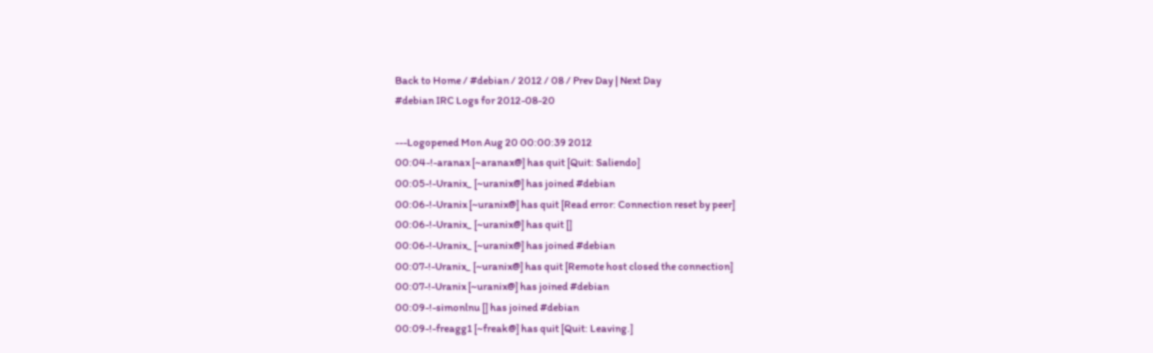Back to Home / #debian / 2012 / 08 / Prev Day | Next Day
#debian IRC Logs for 2012-08-20

---Logopened Mon Aug 20 00:00:39 2012
00:04-!-aranax [~aranax@] has quit [Quit: Saliendo]
00:05-!-Uranix_ [~uranix@] has joined #debian
00:06-!-Uranix [~uranix@] has quit [Read error: Connection reset by peer]
00:06-!-Uranix_ [~uranix@] has quit []
00:06-!-Uranix_ [~uranix@] has joined #debian
00:07-!-Uranix_ [~uranix@] has quit [Remote host closed the connection]
00:07-!-Uranix [~uranix@] has joined #debian
00:09-!-simonlnu [] has joined #debian
00:09-!-freagg1 [~freak@] has quit [Quit: Leaving.]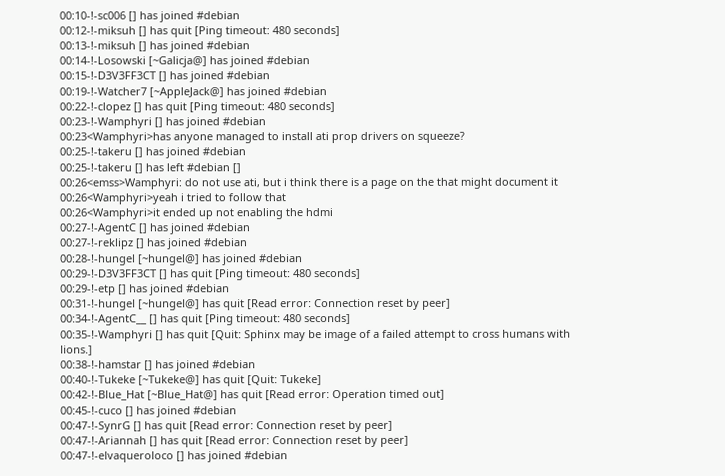00:10-!-sc006 [] has joined #debian
00:12-!-miksuh [] has quit [Ping timeout: 480 seconds]
00:13-!-miksuh [] has joined #debian
00:14-!-Losowski [~Galicja@] has joined #debian
00:15-!-D3V3FF3CT [] has joined #debian
00:19-!-Watcher7 [~AppleJack@] has joined #debian
00:22-!-clopez [] has quit [Ping timeout: 480 seconds]
00:23-!-Wamphyri [] has joined #debian
00:23<Wamphyri>has anyone managed to install ati prop drivers on squeeze?
00:25-!-takeru [] has joined #debian
00:25-!-takeru [] has left #debian []
00:26<emss>Wamphyri: do not use ati, but i think there is a page on the that might document it
00:26<Wamphyri>yeah i tried to follow that
00:26<Wamphyri>it ended up not enabling the hdmi
00:27-!-AgentC [] has joined #debian
00:27-!-reklipz [] has joined #debian
00:28-!-hungel [~hungel@] has joined #debian
00:29-!-D3V3FF3CT [] has quit [Ping timeout: 480 seconds]
00:29-!-etp [] has joined #debian
00:31-!-hungel [~hungel@] has quit [Read error: Connection reset by peer]
00:34-!-AgentC__ [] has quit [Ping timeout: 480 seconds]
00:35-!-Wamphyri [] has quit [Quit: Sphinx may be image of a failed attempt to cross humans with lions.]
00:38-!-hamstar [] has joined #debian
00:40-!-Tukeke [~Tukeke@] has quit [Quit: Tukeke]
00:42-!-Blue_Hat [~Blue_Hat@] has quit [Read error: Operation timed out]
00:45-!-cuco [] has joined #debian
00:47-!-SynrG [] has quit [Read error: Connection reset by peer]
00:47-!-Ariannah [] has quit [Read error: Connection reset by peer]
00:47-!-elvaqueroloco [] has joined #debian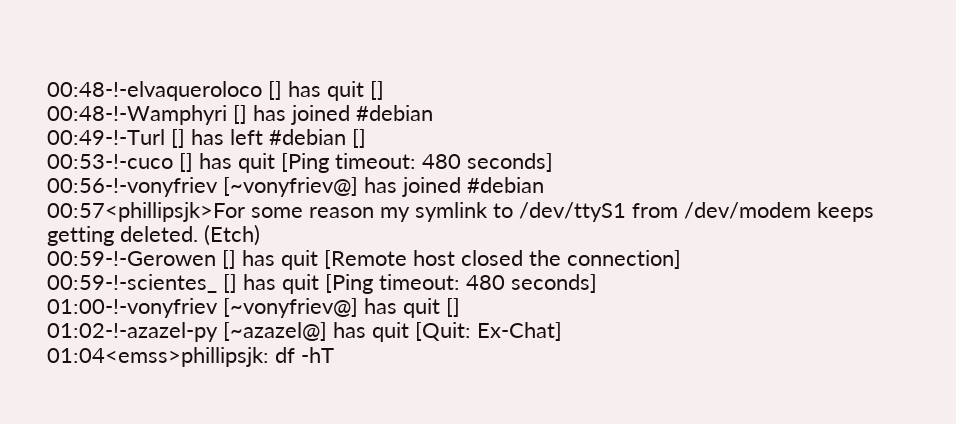00:48-!-elvaqueroloco [] has quit []
00:48-!-Wamphyri [] has joined #debian
00:49-!-Turl [] has left #debian []
00:53-!-cuco [] has quit [Ping timeout: 480 seconds]
00:56-!-vonyfriev [~vonyfriev@] has joined #debian
00:57<phillipsjk>For some reason my symlink to /dev/ttyS1 from /dev/modem keeps getting deleted. (Etch)
00:59-!-Gerowen [] has quit [Remote host closed the connection]
00:59-!-scientes_ [] has quit [Ping timeout: 480 seconds]
01:00-!-vonyfriev [~vonyfriev@] has quit []
01:02-!-azazel-py [~azazel@] has quit [Quit: Ex-Chat]
01:04<emss>phillipsjk: df -hT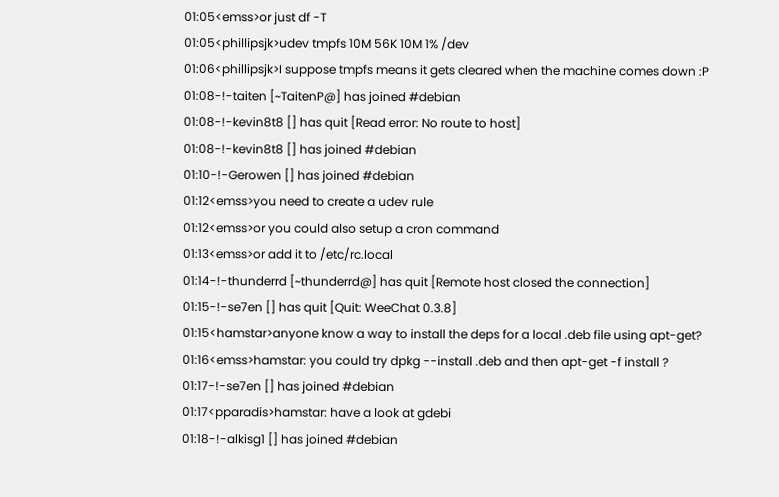01:05<emss>or just df -T
01:05<phillipsjk>udev tmpfs 10M 56K 10M 1% /dev
01:06<phillipsjk>I suppose tmpfs means it gets cleared when the machine comes down :P
01:08-!-taiten [~TaitenP@] has joined #debian
01:08-!-kevin8t8 [] has quit [Read error: No route to host]
01:08-!-kevin8t8 [] has joined #debian
01:10-!-Gerowen [] has joined #debian
01:12<emss>you need to create a udev rule
01:12<emss>or you could also setup a cron command
01:13<emss>or add it to /etc/rc.local
01:14-!-thunderrd [~thunderrd@] has quit [Remote host closed the connection]
01:15-!-se7en [] has quit [Quit: WeeChat 0.3.8]
01:15<hamstar>anyone know a way to install the deps for a local .deb file using apt-get?
01:16<emss>hamstar: you could try dpkg --install .deb and then apt-get -f install ?
01:17-!-se7en [] has joined #debian
01:17<pparadis>hamstar: have a look at gdebi
01:18-!-alkisg1 [] has joined #debian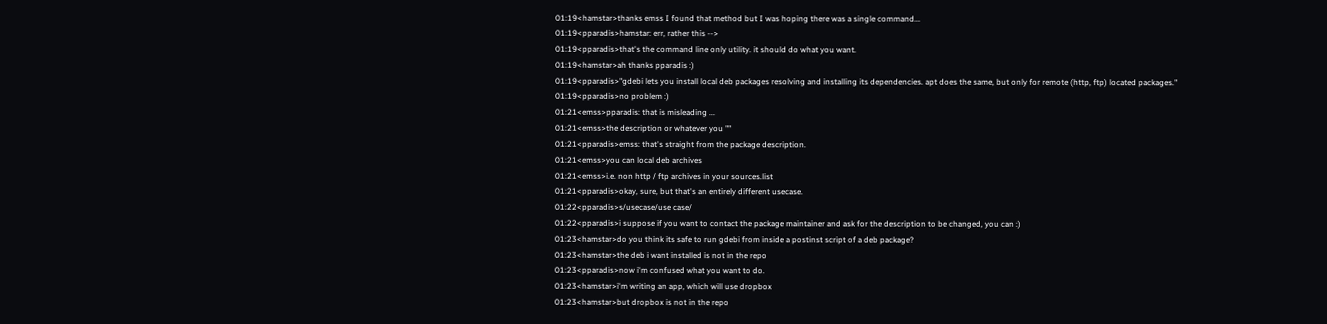01:19<hamstar>thanks emss I found that method but I was hoping there was a single command...
01:19<pparadis>hamstar: err, rather this -->
01:19<pparadis>that's the command line only utility. it should do what you want.
01:19<hamstar>ah thanks pparadis :)
01:19<pparadis>"gdebi lets you install local deb packages resolving and installing its dependencies. apt does the same, but only for remote (http, ftp) located packages."
01:19<pparadis>no problem :)
01:21<emss>pparadis: that is misleading ...
01:21<emss>the description or whatever you ""
01:21<pparadis>emss: that's straight from the package description.
01:21<emss>you can local deb archives
01:21<emss>i.e. non http / ftp archives in your sources.list
01:21<pparadis>okay, sure, but that's an entirely different usecase.
01:22<pparadis>s/usecase/use case/
01:22<pparadis>i suppose if you want to contact the package maintainer and ask for the description to be changed, you can :)
01:23<hamstar>do you think its safe to run gdebi from inside a postinst script of a deb package?
01:23<hamstar>the deb i want installed is not in the repo
01:23<pparadis>now i'm confused what you want to do.
01:23<hamstar>i'm writing an app, which will use dropbox
01:23<hamstar>but dropbox is not in the repo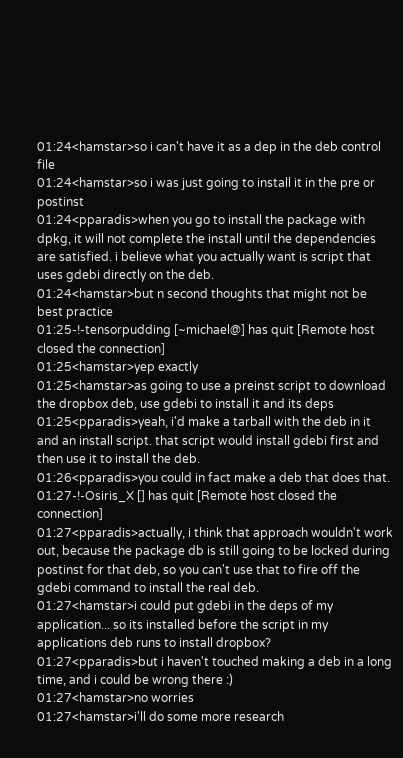01:24<hamstar>so i can't have it as a dep in the deb control file
01:24<hamstar>so i was just going to install it in the pre or postinst
01:24<pparadis>when you go to install the package with dpkg, it will not complete the install until the dependencies are satisfied. i believe what you actually want is script that uses gdebi directly on the deb.
01:24<hamstar>but n second thoughts that might not be best practice
01:25-!-tensorpudding [~michael@] has quit [Remote host closed the connection]
01:25<hamstar>yep exactly
01:25<hamstar>as going to use a preinst script to download the dropbox deb, use gdebi to install it and its deps
01:25<pparadis>yeah, i'd make a tarball with the deb in it and an install script. that script would install gdebi first and then use it to install the deb.
01:26<pparadis>you could in fact make a deb that does that.
01:27-!-Osiris_X [] has quit [Remote host closed the connection]
01:27<pparadis>actually, i think that approach wouldn't work out, because the package db is still going to be locked during postinst for that deb, so you can't use that to fire off the gdebi command to install the real deb.
01:27<hamstar>i could put gdebi in the deps of my application... so its installed before the script in my applications deb runs to install dropbox?
01:27<pparadis>but i haven't touched making a deb in a long time, and i could be wrong there :)
01:27<hamstar>no worries
01:27<hamstar>i'll do some more research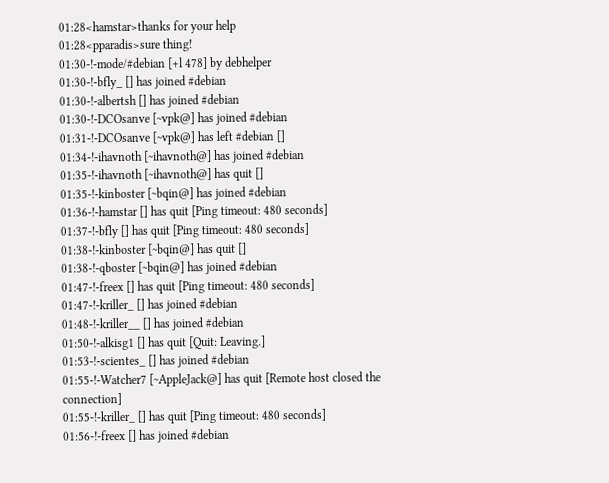01:28<hamstar>thanks for your help
01:28<pparadis>sure thing!
01:30-!-mode/#debian [+l 478] by debhelper
01:30-!-bfly_ [] has joined #debian
01:30-!-albertsh [] has joined #debian
01:30-!-DCOsanve [~vpk@] has joined #debian
01:31-!-DCOsanve [~vpk@] has left #debian []
01:34-!-ihavnoth [~ihavnoth@] has joined #debian
01:35-!-ihavnoth [~ihavnoth@] has quit []
01:35-!-kinboster [~bqin@] has joined #debian
01:36-!-hamstar [] has quit [Ping timeout: 480 seconds]
01:37-!-bfly [] has quit [Ping timeout: 480 seconds]
01:38-!-kinboster [~bqin@] has quit []
01:38-!-qboster [~bqin@] has joined #debian
01:47-!-freex [] has quit [Ping timeout: 480 seconds]
01:47-!-kriller_ [] has joined #debian
01:48-!-kriller__ [] has joined #debian
01:50-!-alkisg1 [] has quit [Quit: Leaving.]
01:53-!-scientes_ [] has joined #debian
01:55-!-Watcher7 [~AppleJack@] has quit [Remote host closed the connection]
01:55-!-kriller_ [] has quit [Ping timeout: 480 seconds]
01:56-!-freex [] has joined #debian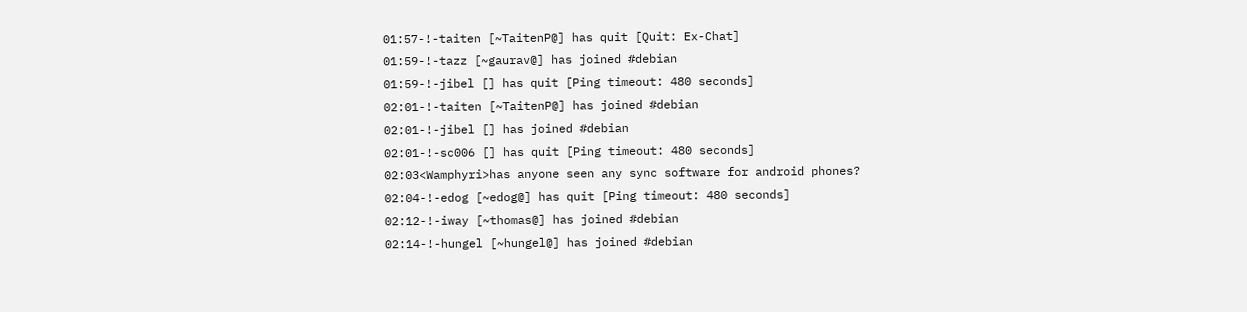01:57-!-taiten [~TaitenP@] has quit [Quit: Ex-Chat]
01:59-!-tazz [~gaurav@] has joined #debian
01:59-!-jibel [] has quit [Ping timeout: 480 seconds]
02:01-!-taiten [~TaitenP@] has joined #debian
02:01-!-jibel [] has joined #debian
02:01-!-sc006 [] has quit [Ping timeout: 480 seconds]
02:03<Wamphyri>has anyone seen any sync software for android phones?
02:04-!-edog [~edog@] has quit [Ping timeout: 480 seconds]
02:12-!-iway [~thomas@] has joined #debian
02:14-!-hungel [~hungel@] has joined #debian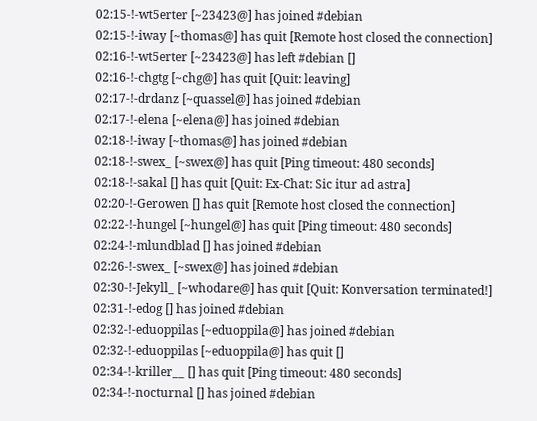02:15-!-wt5erter [~23423@] has joined #debian
02:15-!-iway [~thomas@] has quit [Remote host closed the connection]
02:16-!-wt5erter [~23423@] has left #debian []
02:16-!-chgtg [~chg@] has quit [Quit: leaving]
02:17-!-drdanz [~quassel@] has joined #debian
02:17-!-elena [~elena@] has joined #debian
02:18-!-iway [~thomas@] has joined #debian
02:18-!-swex_ [~swex@] has quit [Ping timeout: 480 seconds]
02:18-!-sakal [] has quit [Quit: Ex-Chat: Sic itur ad astra]
02:20-!-Gerowen [] has quit [Remote host closed the connection]
02:22-!-hungel [~hungel@] has quit [Ping timeout: 480 seconds]
02:24-!-mlundblad [] has joined #debian
02:26-!-swex_ [~swex@] has joined #debian
02:30-!-Jekyll_ [~whodare@] has quit [Quit: Konversation terminated!]
02:31-!-edog [] has joined #debian
02:32-!-eduoppilas [~eduoppila@] has joined #debian
02:32-!-eduoppilas [~eduoppila@] has quit []
02:34-!-kriller__ [] has quit [Ping timeout: 480 seconds]
02:34-!-nocturnal [] has joined #debian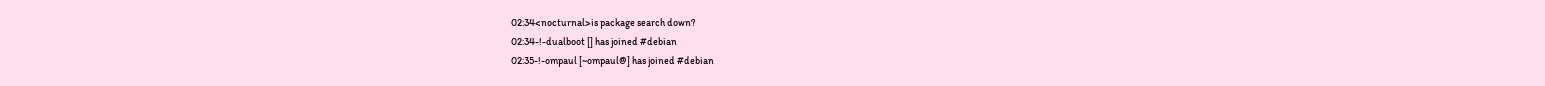02:34<nocturnal>is package search down?
02:34-!-dualboot [] has joined #debian
02:35-!-ompaul [~ompaul@] has joined #debian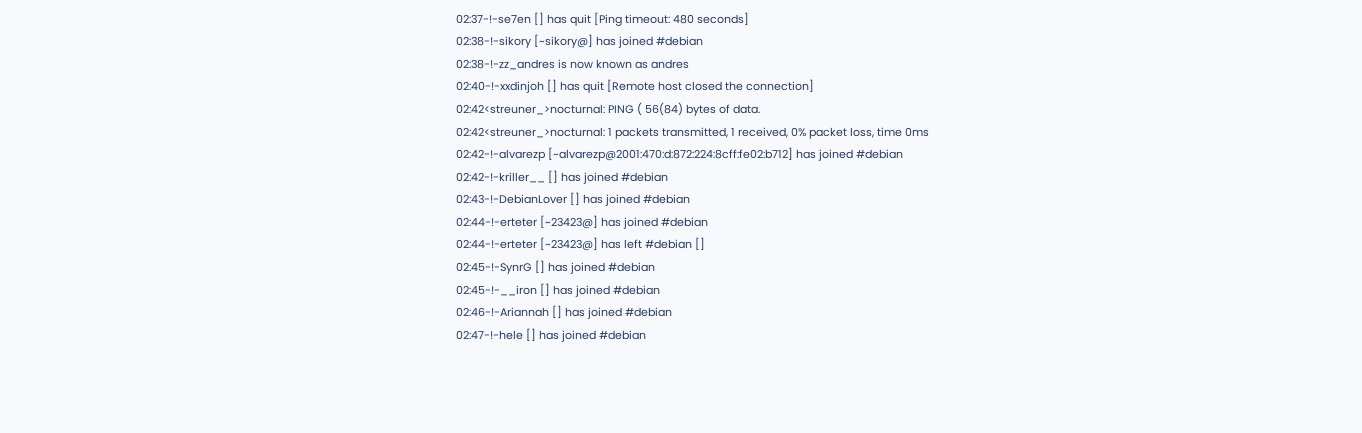02:37-!-se7en [] has quit [Ping timeout: 480 seconds]
02:38-!-sikory [~sikory@] has joined #debian
02:38-!-zz_andres is now known as andres
02:40-!-xxdinjoh [] has quit [Remote host closed the connection]
02:42<streuner_>nocturnal: PING ( 56(84) bytes of data.
02:42<streuner_>nocturnal: 1 packets transmitted, 1 received, 0% packet loss, time 0ms
02:42-!-alvarezp [~alvarezp@2001:470:d:872:224:8cff:fe02:b712] has joined #debian
02:42-!-kriller__ [] has joined #debian
02:43-!-DebianLover [] has joined #debian
02:44-!-erteter [~23423@] has joined #debian
02:44-!-erteter [~23423@] has left #debian []
02:45-!-SynrG [] has joined #debian
02:45-!-__iron [] has joined #debian
02:46-!-Ariannah [] has joined #debian
02:47-!-hele [] has joined #debian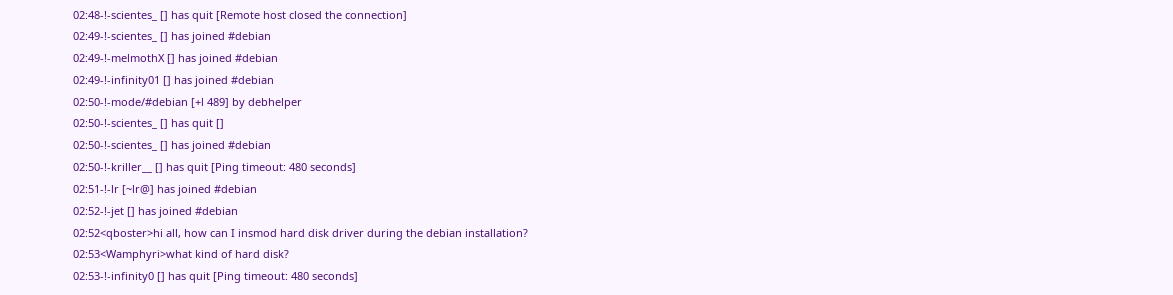02:48-!-scientes_ [] has quit [Remote host closed the connection]
02:49-!-scientes_ [] has joined #debian
02:49-!-melmothX [] has joined #debian
02:49-!-infinity01 [] has joined #debian
02:50-!-mode/#debian [+l 489] by debhelper
02:50-!-scientes_ [] has quit []
02:50-!-scientes_ [] has joined #debian
02:50-!-kriller__ [] has quit [Ping timeout: 480 seconds]
02:51-!-lr [~lr@] has joined #debian
02:52-!-jet [] has joined #debian
02:52<qboster>hi all, how can I insmod hard disk driver during the debian installation?
02:53<Wamphyri>what kind of hard disk?
02:53-!-infinity0 [] has quit [Ping timeout: 480 seconds]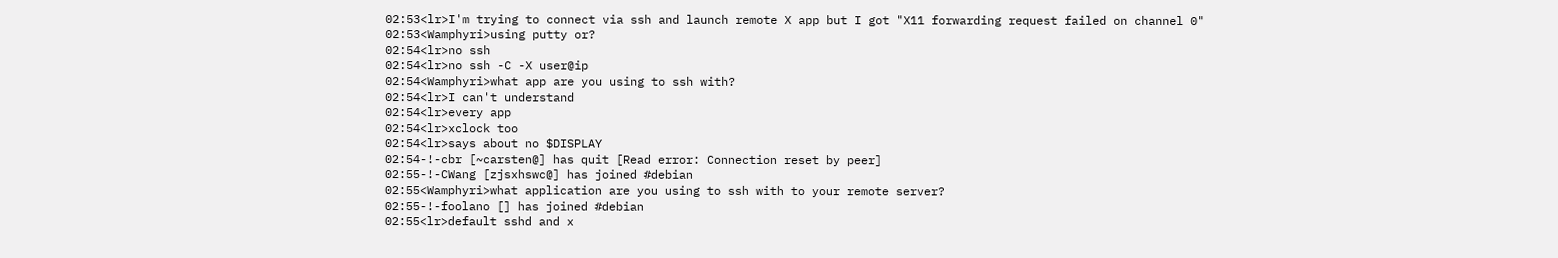02:53<lr>I'm trying to connect via ssh and launch remote X app but I got "X11 forwarding request failed on channel 0"
02:53<Wamphyri>using putty or?
02:54<lr>no ssh
02:54<lr>no ssh -C -X user@ip
02:54<Wamphyri>what app are you using to ssh with?
02:54<lr>I can't understand
02:54<lr>every app
02:54<lr>xclock too
02:54<lr>says about no $DISPLAY
02:54-!-cbr [~carsten@] has quit [Read error: Connection reset by peer]
02:55-!-CWang [zjsxhswc@] has joined #debian
02:55<Wamphyri>what application are you using to ssh with to your remote server?
02:55-!-foolano [] has joined #debian
02:55<lr>default sshd and x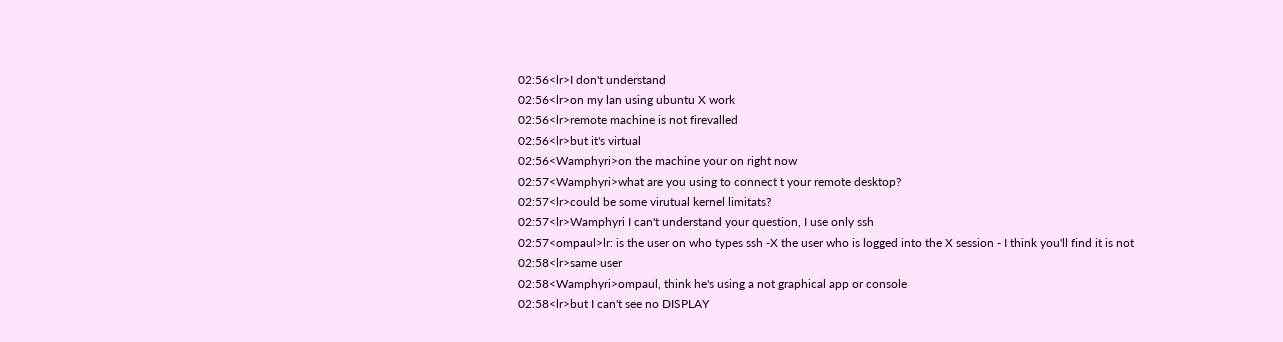02:56<lr>I don't understand
02:56<lr>on my lan using ubuntu X work
02:56<lr>remote machine is not firevalled
02:56<lr>but it's virtual
02:56<Wamphyri>on the machine your on right now
02:57<Wamphyri>what are you using to connect t your remote desktop?
02:57<lr>could be some virutual kernel limitats?
02:57<lr>Wamphyri I can't understand your question, I use only ssh
02:57<ompaul>lr: is the user on who types ssh -X the user who is logged into the X session - I think you'll find it is not
02:58<lr>same user
02:58<Wamphyri>ompaul, think he's using a not graphical app or console
02:58<lr>but I can't see no DISPLAY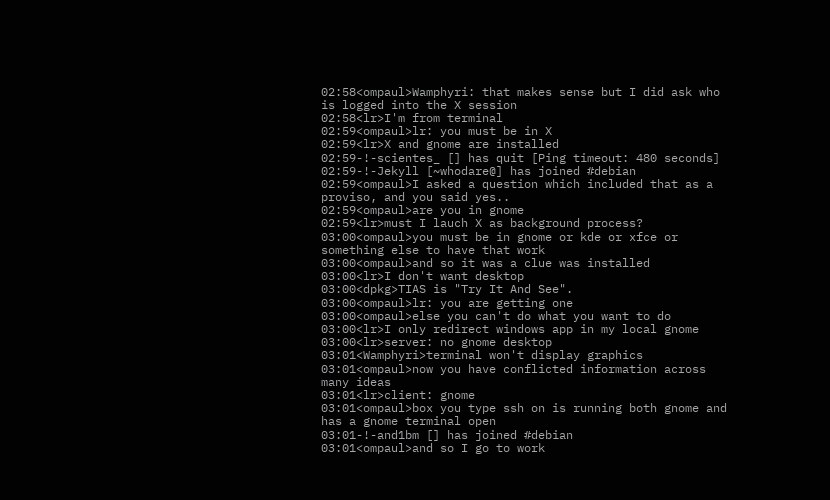02:58<ompaul>Wamphyri: that makes sense but I did ask who is logged into the X session
02:58<lr>I'm from terminal
02:59<ompaul>lr: you must be in X
02:59<lr>X and gnome are installed
02:59-!-scientes_ [] has quit [Ping timeout: 480 seconds]
02:59-!-Jekyll [~whodare@] has joined #debian
02:59<ompaul>I asked a question which included that as a proviso, and you said yes..
02:59<ompaul>are you in gnome
02:59<lr>must I lauch X as background process?
03:00<ompaul>you must be in gnome or kde or xfce or something else to have that work
03:00<ompaul>and so it was a clue was installed
03:00<lr>I don't want desktop
03:00<dpkg>TIAS is "Try It And See".
03:00<ompaul>lr: you are getting one
03:00<ompaul>else you can't do what you want to do
03:00<lr>I only redirect windows app in my local gnome
03:00<lr>server: no gnome desktop
03:01<Wamphyri>terminal won't display graphics
03:01<ompaul>now you have conflicted information across many ideas
03:01<lr>client: gnome
03:01<ompaul>box you type ssh on is running both gnome and has a gnome terminal open
03:01-!-and1bm [] has joined #debian
03:01<ompaul>and so I go to work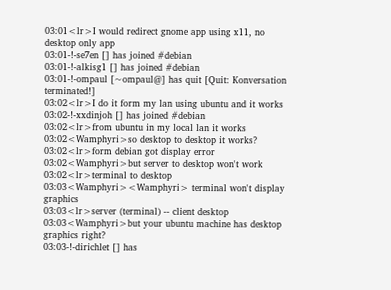03:01<lr>I would redirect gnome app using x11, no desktop only app
03:01-!-se7en [] has joined #debian
03:01-!-alkisg1 [] has joined #debian
03:01-!-ompaul [~ompaul@] has quit [Quit: Konversation terminated!]
03:02<lr>I do it form my lan using ubuntu and it works
03:02-!-xxdinjoh [] has joined #debian
03:02<lr>from ubuntu in my local lan it works
03:02<Wamphyri>so desktop to desktop it works?
03:02<lr>form debian got display error
03:02<Wamphyri>but server to desktop won't work
03:02<lr>terminal to desktop
03:03<Wamphyri><Wamphyri> terminal won't display graphics
03:03<lr>server (terminal) -- client desktop
03:03<Wamphyri>but your ubuntu machine has desktop graphics right?
03:03-!-dirichlet [] has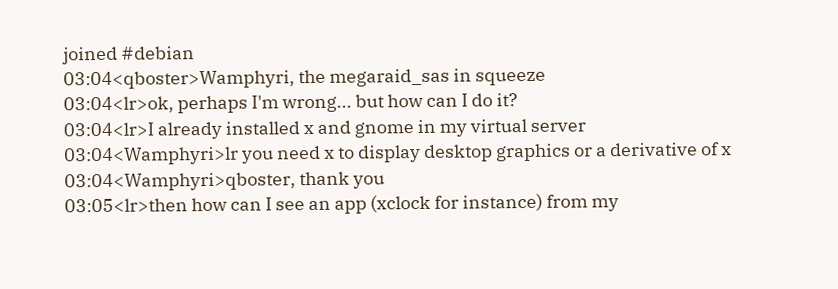joined #debian
03:04<qboster>Wamphyri, the megaraid_sas in squeeze
03:04<lr>ok, perhaps I'm wrong... but how can I do it?
03:04<lr>I already installed x and gnome in my virtual server
03:04<Wamphyri>lr you need x to display desktop graphics or a derivative of x
03:04<Wamphyri>qboster, thank you
03:05<lr>then how can I see an app (xclock for instance) from my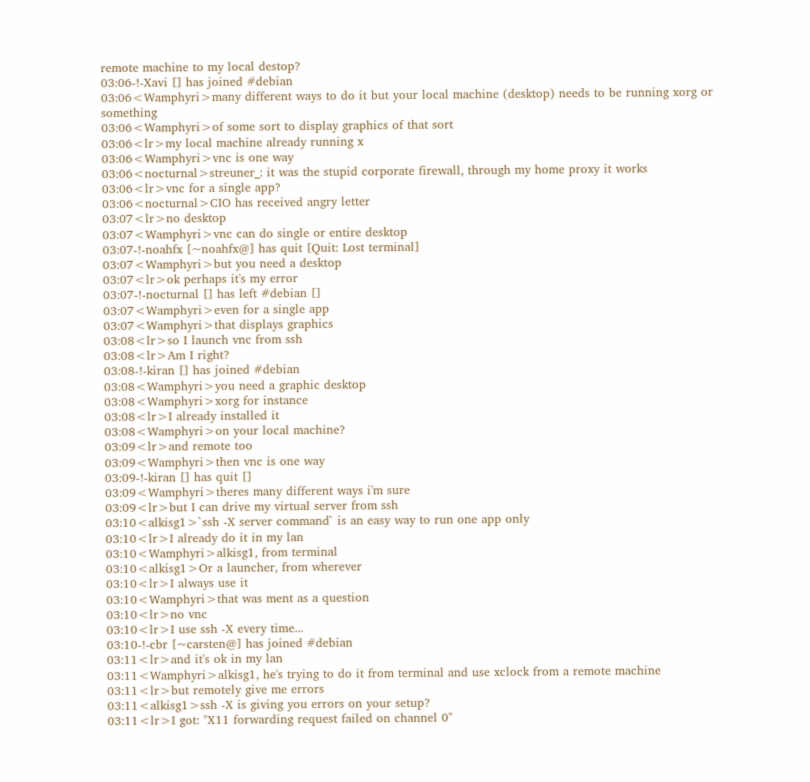remote machine to my local destop?
03:06-!-Xavi [] has joined #debian
03:06<Wamphyri>many different ways to do it but your local machine (desktop) needs to be running xorg or something
03:06<Wamphyri>of some sort to display graphics of that sort
03:06<lr>my local machine already running x
03:06<Wamphyri>vnc is one way
03:06<nocturnal>streuner_: it was the stupid corporate firewall, through my home proxy it works
03:06<lr>vnc for a single app?
03:06<nocturnal>CIO has received angry letter
03:07<lr>no desktop
03:07<Wamphyri>vnc can do single or entire desktop
03:07-!-noahfx [~noahfx@] has quit [Quit: Lost terminal]
03:07<Wamphyri>but you need a desktop
03:07<lr>ok perhaps it's my error
03:07-!-nocturnal [] has left #debian []
03:07<Wamphyri>even for a single app
03:07<Wamphyri>that displays graphics
03:08<lr>so I launch vnc from ssh
03:08<lr>Am I right?
03:08-!-kiran [] has joined #debian
03:08<Wamphyri>you need a graphic desktop
03:08<Wamphyri>xorg for instance
03:08<lr>I already installed it
03:08<Wamphyri>on your local machine?
03:09<lr>and remote too
03:09<Wamphyri>then vnc is one way
03:09-!-kiran [] has quit []
03:09<Wamphyri>theres many different ways i'm sure
03:09<lr>but I can drive my virtual server from ssh
03:10<alkisg1>`ssh -X server command` is an easy way to run one app only
03:10<lr>I already do it in my lan
03:10<Wamphyri>alkisg1, from terminal
03:10<alkisg1>Or a launcher, from wherever
03:10<lr>I always use it
03:10<Wamphyri>that was ment as a question
03:10<lr>no vnc
03:10<lr>I use ssh -X every time...
03:10-!-cbr [~carsten@] has joined #debian
03:11<lr>and it's ok in my lan
03:11<Wamphyri>alkisg1, he's trying to do it from terminal and use xclock from a remote machine
03:11<lr>but remotely give me errors
03:11<alkisg1>ssh -X is giving you errors on your setup?
03:11<lr>I got: "X11 forwarding request failed on channel 0"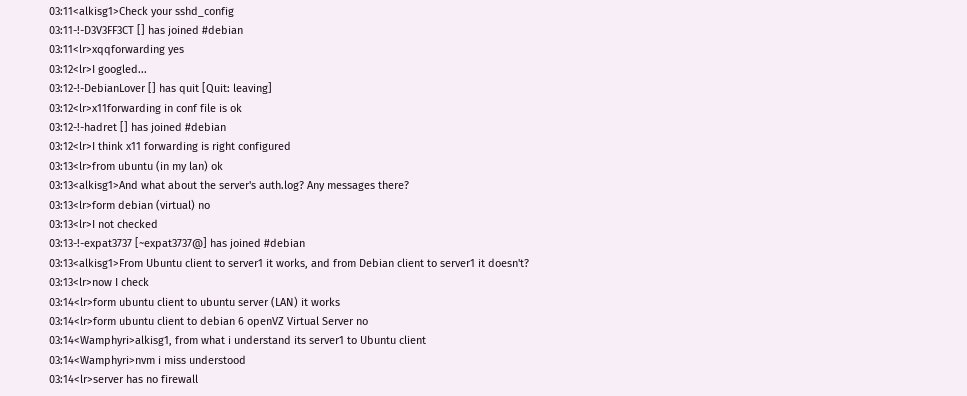03:11<alkisg1>Check your sshd_config
03:11-!-D3V3FF3CT [] has joined #debian
03:11<lr>xqqforwarding yes
03:12<lr>I googled...
03:12-!-DebianLover [] has quit [Quit: leaving]
03:12<lr>x11forwarding in conf file is ok
03:12-!-hadret [] has joined #debian
03:12<lr>I think x11 forwarding is right configured
03:13<lr>from ubuntu (in my lan) ok
03:13<alkisg1>And what about the server's auth.log? Any messages there?
03:13<lr>form debian (virtual) no
03:13<lr>I not checked
03:13-!-expat3737 [~expat3737@] has joined #debian
03:13<alkisg1>From Ubuntu client to server1 it works, and from Debian client to server1 it doesn't?
03:13<lr>now I check
03:14<lr>form ubuntu client to ubuntu server (LAN) it works
03:14<lr>form ubuntu client to debian 6 openVZ Virtual Server no
03:14<Wamphyri>alkisg1, from what i understand its server1 to Ubuntu client
03:14<Wamphyri>nvm i miss understood
03:14<lr>server has no firewall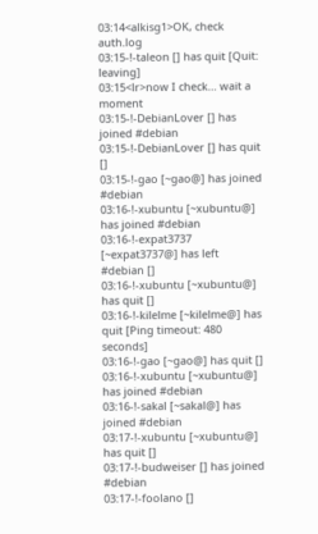03:14<alkisg1>OK, check auth.log
03:15-!-taleon [] has quit [Quit: leaving]
03:15<lr>now I check... wait a moment
03:15-!-DebianLover [] has joined #debian
03:15-!-DebianLover [] has quit []
03:15-!-gao [~gao@] has joined #debian
03:16-!-xubuntu [~xubuntu@] has joined #debian
03:16-!-expat3737 [~expat3737@] has left #debian []
03:16-!-xubuntu [~xubuntu@] has quit []
03:16-!-kilelme [~kilelme@] has quit [Ping timeout: 480 seconds]
03:16-!-gao [~gao@] has quit []
03:16-!-xubuntu [~xubuntu@] has joined #debian
03:16-!-sakal [~sakal@] has joined #debian
03:17-!-xubuntu [~xubuntu@] has quit []
03:17-!-budweiser [] has joined #debian
03:17-!-foolano []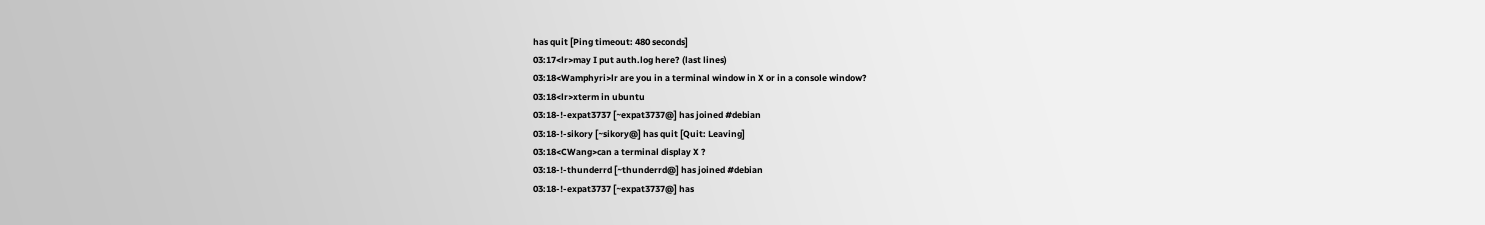has quit [Ping timeout: 480 seconds]
03:17<lr>may I put auth.log here? (last lines)
03:18<Wamphyri>lr are you in a terminal window in X or in a console window?
03:18<lr>xterm in ubuntu
03:18-!-expat3737 [~expat3737@] has joined #debian
03:18-!-sikory [~sikory@] has quit [Quit: Leaving]
03:18<CWang>can a terminal display X ?
03:18-!-thunderrd [~thunderrd@] has joined #debian
03:18-!-expat3737 [~expat3737@] has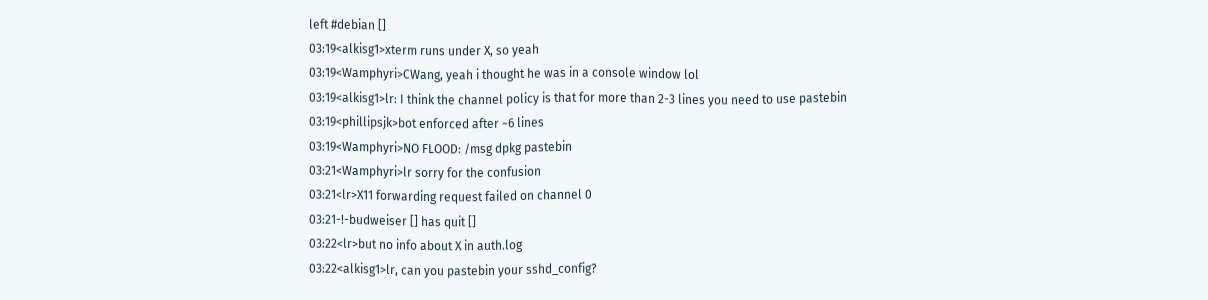left #debian []
03:19<alkisg1>xterm runs under X, so yeah
03:19<Wamphyri>CWang, yeah i thought he was in a console window lol
03:19<alkisg1>lr: I think the channel policy is that for more than 2-3 lines you need to use pastebin
03:19<phillipsjk>bot enforced after ~6 lines
03:19<Wamphyri>NO FLOOD: /msg dpkg pastebin
03:21<Wamphyri>lr sorry for the confusion
03:21<lr>X11 forwarding request failed on channel 0
03:21-!-budweiser [] has quit []
03:22<lr>but no info about X in auth.log
03:22<alkisg1>lr, can you pastebin your sshd_config?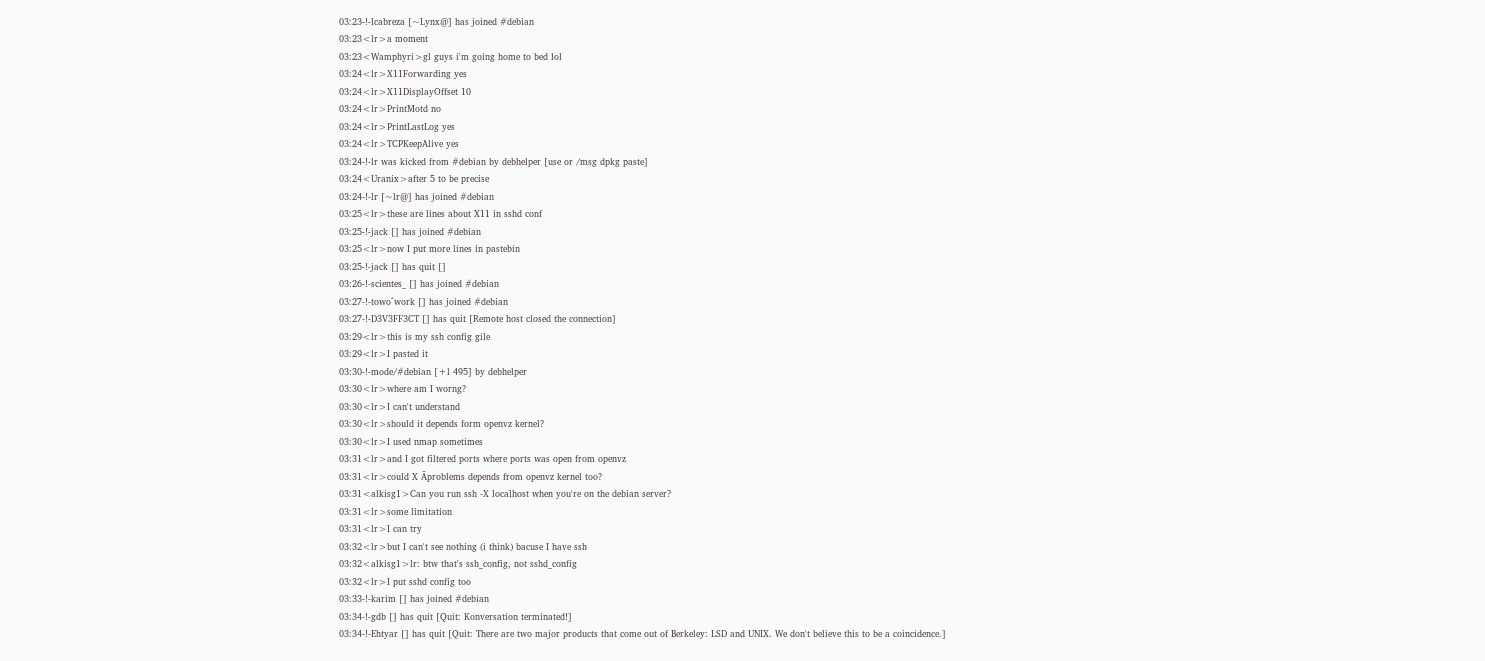03:23-!-lcabreza [~Lynx@] has joined #debian
03:23<lr>a moment
03:23<Wamphyri>gl guys i'm going home to bed lol
03:24<lr>X11Forwarding yes
03:24<lr>X11DisplayOffset 10
03:24<lr>PrintMotd no
03:24<lr>PrintLastLog yes
03:24<lr>TCPKeepAlive yes
03:24-!-lr was kicked from #debian by debhelper [use or /msg dpkg paste]
03:24<Uranix>after 5 to be precise
03:24-!-lr [~lr@] has joined #debian
03:25<lr>these are lines about X11 in sshd conf
03:25-!-jack [] has joined #debian
03:25<lr>now I put more lines in pastebin
03:25-!-jack [] has quit []
03:26-!-scientes_ [] has joined #debian
03:27-!-towo^work [] has joined #debian
03:27-!-D3V3FF3CT [] has quit [Remote host closed the connection]
03:29<lr>this is my ssh config gile
03:29<lr>I pasted it
03:30-!-mode/#debian [+l 495] by debhelper
03:30<lr>where am I worng?
03:30<lr>I can't understand
03:30<lr>should it depends form openvz kernel?
03:30<lr>I used nmap sometimes
03:31<lr>and I got filtered ports where ports was open from openvz
03:31<lr>could X Ãproblems depends from openvz kernel too?
03:31<alkisg1>Can you run ssh -X localhost when you're on the debian server?
03:31<lr>some limitation
03:31<lr>I can try
03:32<lr>but I can't see nothing (i think) bacuse I have ssh
03:32<alkisg1>lr: btw that's ssh_config, not sshd_config
03:32<lr>I put sshd config too
03:33-!-karim [] has joined #debian
03:34-!-gdb [] has quit [Quit: Konversation terminated!]
03:34-!-Ehtyar [] has quit [Quit: There are two major products that come out of Berkeley: LSD and UNIX. We don't believe this to be a coincidence.]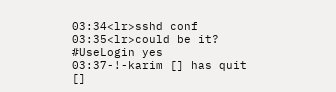03:34<lr>sshd conf
03:35<lr>could be it? #UseLogin yes
03:37-!-karim [] has quit []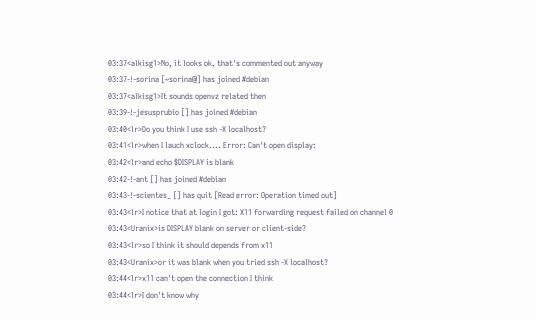03:37<alkisg1>No, it looks ok, that's commented out anyway
03:37-!-sorina [~sorina@] has joined #debian
03:37<alkisg1>It sounds openvz related then
03:39-!-jesusprubio [] has joined #debian
03:40<lr>Do you think I use ssh -X localhost?
03:41<lr>when I lauch xclock.... Error: Can't open display:
03:42<lr>and echo $DISPLAY is blank
03:42-!-ant [] has joined #debian
03:43-!-scientes_ [] has quit [Read error: Operation timed out]
03:43<lr>I notice that at login I got: X11 forwarding request failed on channel 0
03:43<Uranix>is DISPLAY blank on server or client-side?
03:43<lr>so I think it should depends from x11
03:43<Uranix>or it was blank when you tried ssh -X localhost?
03:44<lr>x11 can't open the connection I think
03:44<lr>I don't know why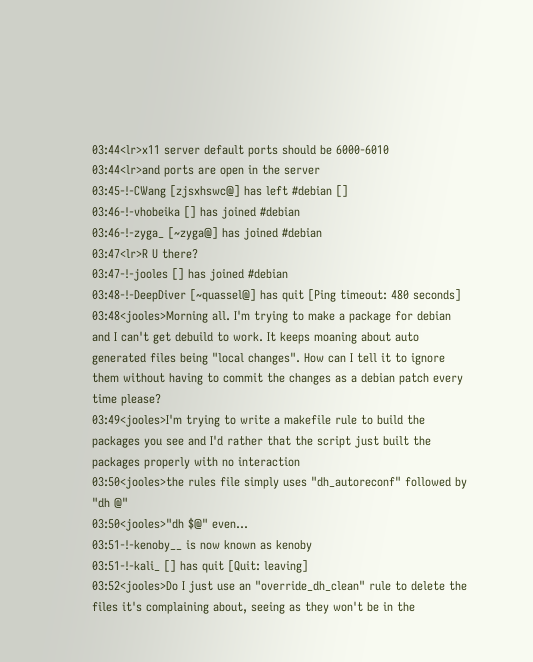03:44<lr>x11 server default ports should be 6000-6010
03:44<lr>and ports are open in the server
03:45-!-CWang [zjsxhswc@] has left #debian []
03:46-!-vhobeika [] has joined #debian
03:46-!-zyga_ [~zyga@] has joined #debian
03:47<lr>R U there?
03:47-!-jooles [] has joined #debian
03:48-!-DeepDiver [~quassel@] has quit [Ping timeout: 480 seconds]
03:48<jooles>Morning all. I'm trying to make a package for debian and I can't get debuild to work. It keeps moaning about auto generated files being "local changes". How can I tell it to ignore them without having to commit the changes as a debian patch every time please?
03:49<jooles>I'm trying to write a makefile rule to build the packages you see and I'd rather that the script just built the packages properly with no interaction
03:50<jooles>the rules file simply uses "dh_autoreconf" followed by "dh @"
03:50<jooles>"dh $@" even...
03:51-!-kenoby__ is now known as kenoby
03:51-!-kali_ [] has quit [Quit: leaving]
03:52<jooles>Do I just use an "override_dh_clean" rule to delete the files it's complaining about, seeing as they won't be in the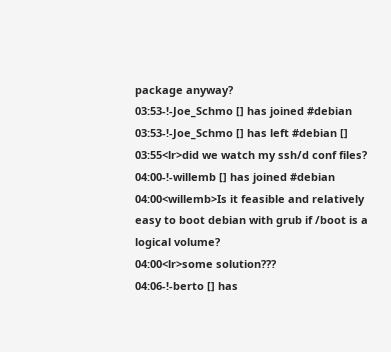package anyway?
03:53-!-Joe_Schmo [] has joined #debian
03:53-!-Joe_Schmo [] has left #debian []
03:55<lr>did we watch my ssh/d conf files?
04:00-!-willemb [] has joined #debian
04:00<willemb>Is it feasible and relatively easy to boot debian with grub if /boot is a logical volume?
04:00<lr>some solution???
04:06-!-berto [] has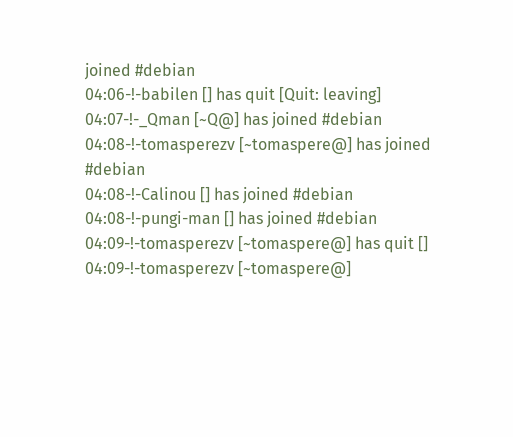joined #debian
04:06-!-babilen [] has quit [Quit: leaving]
04:07-!-_Qman [~Q@] has joined #debian
04:08-!-tomasperezv [~tomaspere@] has joined #debian
04:08-!-Calinou [] has joined #debian
04:08-!-pungi-man [] has joined #debian
04:09-!-tomasperezv [~tomaspere@] has quit []
04:09-!-tomasperezv [~tomaspere@]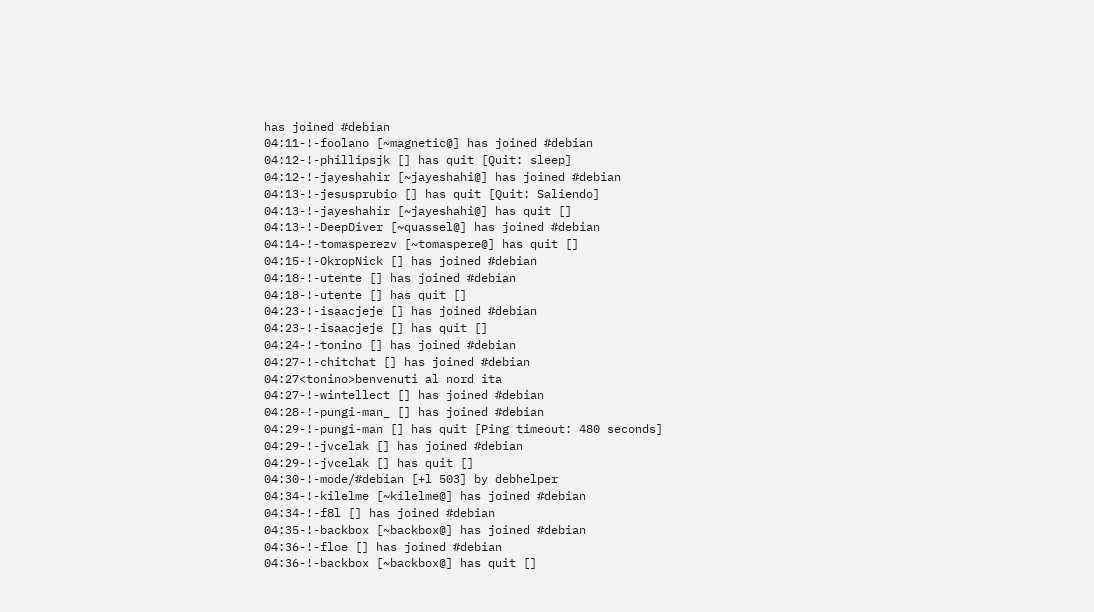has joined #debian
04:11-!-foolano [~magnetic@] has joined #debian
04:12-!-phillipsjk [] has quit [Quit: sleep]
04:12-!-jayeshahir [~jayeshahi@] has joined #debian
04:13-!-jesusprubio [] has quit [Quit: Saliendo]
04:13-!-jayeshahir [~jayeshahi@] has quit []
04:13-!-DeepDiver [~quassel@] has joined #debian
04:14-!-tomasperezv [~tomaspere@] has quit []
04:15-!-OkropNick [] has joined #debian
04:18-!-utente [] has joined #debian
04:18-!-utente [] has quit []
04:23-!-isaacjeje [] has joined #debian
04:23-!-isaacjeje [] has quit []
04:24-!-tonino [] has joined #debian
04:27-!-chitchat [] has joined #debian
04:27<tonino>benvenuti al nord ita
04:27-!-wintellect [] has joined #debian
04:28-!-pungi-man_ [] has joined #debian
04:29-!-pungi-man [] has quit [Ping timeout: 480 seconds]
04:29-!-jvcelak [] has joined #debian
04:29-!-jvcelak [] has quit []
04:30-!-mode/#debian [+l 503] by debhelper
04:34-!-kilelme [~kilelme@] has joined #debian
04:34-!-f8l [] has joined #debian
04:35-!-backbox [~backbox@] has joined #debian
04:36-!-floe [] has joined #debian
04:36-!-backbox [~backbox@] has quit []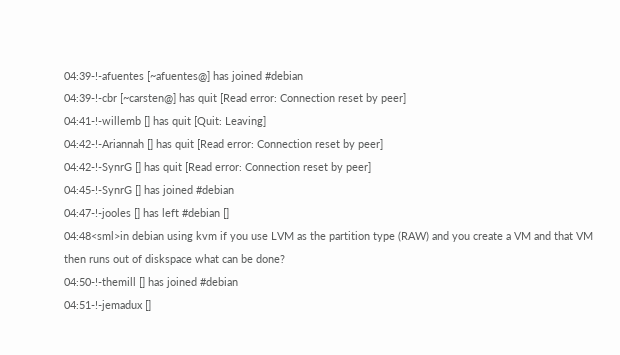04:39-!-afuentes [~afuentes@] has joined #debian
04:39-!-cbr [~carsten@] has quit [Read error: Connection reset by peer]
04:41-!-willemb [] has quit [Quit: Leaving]
04:42-!-Ariannah [] has quit [Read error: Connection reset by peer]
04:42-!-SynrG [] has quit [Read error: Connection reset by peer]
04:45-!-SynrG [] has joined #debian
04:47-!-jooles [] has left #debian []
04:48<sml>in debian using kvm if you use LVM as the partition type (RAW) and you create a VM and that VM then runs out of diskspace what can be done?
04:50-!-themill [] has joined #debian
04:51-!-jemadux []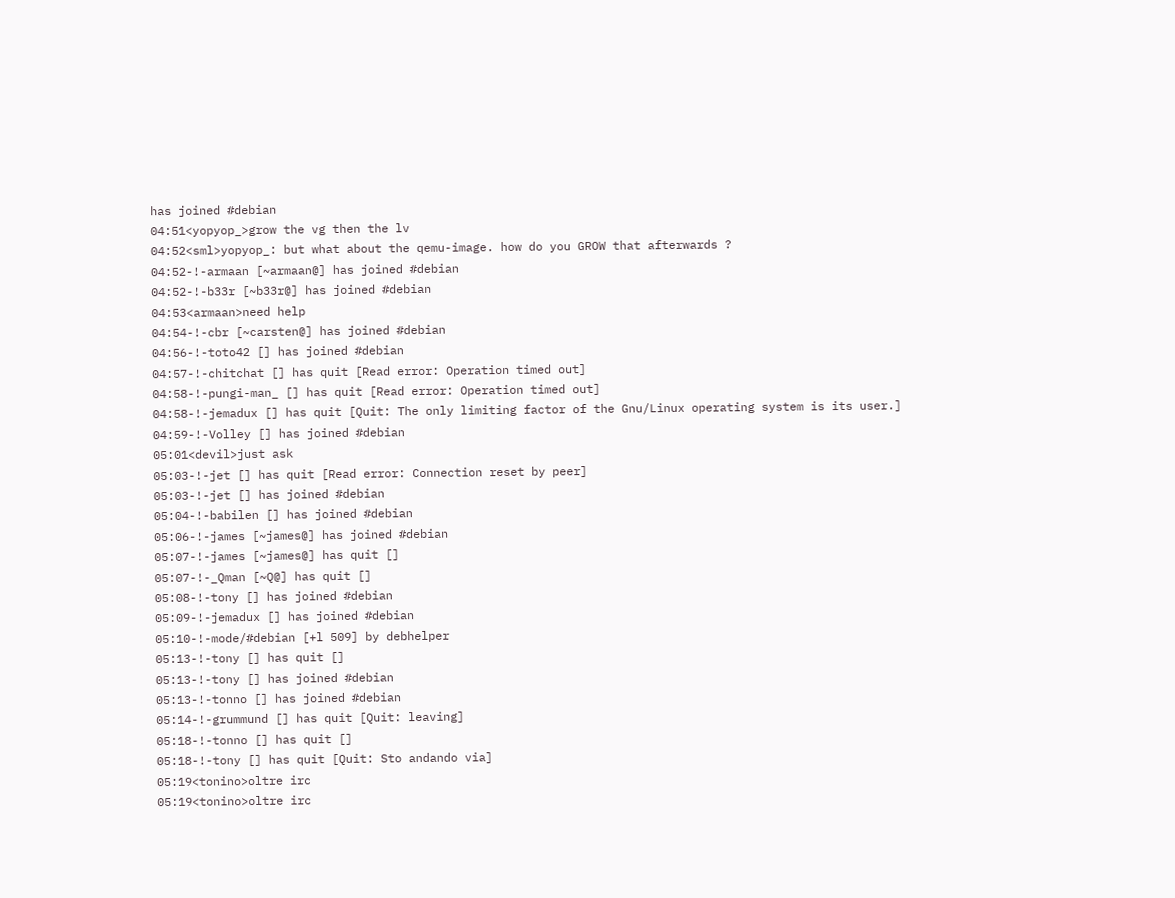has joined #debian
04:51<yopyop_>grow the vg then the lv
04:52<sml>yopyop_: but what about the qemu-image. how do you GROW that afterwards ?
04:52-!-armaan [~armaan@] has joined #debian
04:52-!-b33r [~b33r@] has joined #debian
04:53<armaan>need help
04:54-!-cbr [~carsten@] has joined #debian
04:56-!-toto42 [] has joined #debian
04:57-!-chitchat [] has quit [Read error: Operation timed out]
04:58-!-pungi-man_ [] has quit [Read error: Operation timed out]
04:58-!-jemadux [] has quit [Quit: The only limiting factor of the Gnu/Linux operating system is its user.]
04:59-!-Volley [] has joined #debian
05:01<devil>just ask
05:03-!-jet [] has quit [Read error: Connection reset by peer]
05:03-!-jet [] has joined #debian
05:04-!-babilen [] has joined #debian
05:06-!-james [~james@] has joined #debian
05:07-!-james [~james@] has quit []
05:07-!-_Qman [~Q@] has quit []
05:08-!-tony [] has joined #debian
05:09-!-jemadux [] has joined #debian
05:10-!-mode/#debian [+l 509] by debhelper
05:13-!-tony [] has quit []
05:13-!-tony [] has joined #debian
05:13-!-tonno [] has joined #debian
05:14-!-grummund [] has quit [Quit: leaving]
05:18-!-tonno [] has quit []
05:18-!-tony [] has quit [Quit: Sto andando via]
05:19<tonino>oltre irc
05:19<tonino>oltre irc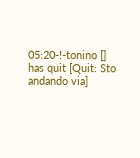05:20-!-tonino [] has quit [Quit: Sto andando via]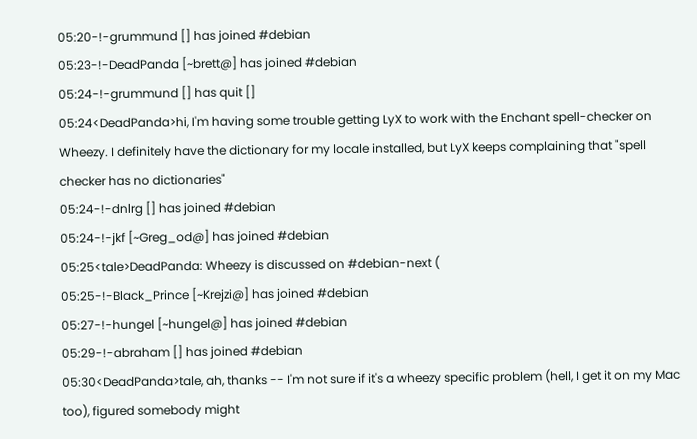05:20-!-grummund [] has joined #debian
05:23-!-DeadPanda [~brett@] has joined #debian
05:24-!-grummund [] has quit []
05:24<DeadPanda>hi, I'm having some trouble getting LyX to work with the Enchant spell-checker on Wheezy. I definitely have the dictionary for my locale installed, but LyX keeps complaining that "spell checker has no dictionaries"
05:24-!-dnlrg [] has joined #debian
05:24-!-jkf [~Greg_od@] has joined #debian
05:25<tale>DeadPanda: Wheezy is discussed on #debian-next (
05:25-!-Black_Prince [~Krejzi@] has joined #debian
05:27-!-hungel [~hungel@] has joined #debian
05:29-!-abraham [] has joined #debian
05:30<DeadPanda>tale, ah, thanks -- I'm not sure if it's a wheezy specific problem (hell, I get it on my Mac too), figured somebody might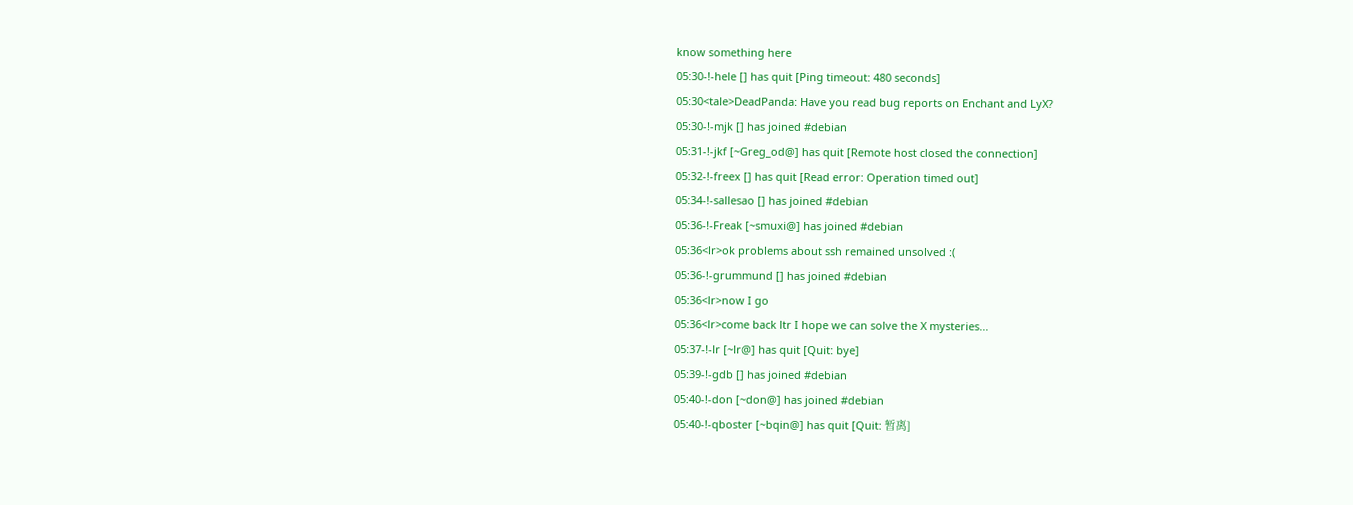know something here
05:30-!-hele [] has quit [Ping timeout: 480 seconds]
05:30<tale>DeadPanda: Have you read bug reports on Enchant and LyX?
05:30-!-mjk [] has joined #debian
05:31-!-jkf [~Greg_od@] has quit [Remote host closed the connection]
05:32-!-freex [] has quit [Read error: Operation timed out]
05:34-!-sallesao [] has joined #debian
05:36-!-Freak [~smuxi@] has joined #debian
05:36<lr>ok problems about ssh remained unsolved :(
05:36-!-grummund [] has joined #debian
05:36<lr>now I go
05:36<lr>come back ltr I hope we can solve the X mysteries...
05:37-!-lr [~lr@] has quit [Quit: bye]
05:39-!-gdb [] has joined #debian
05:40-!-don [~don@] has joined #debian
05:40-!-qboster [~bqin@] has quit [Quit: 暂离]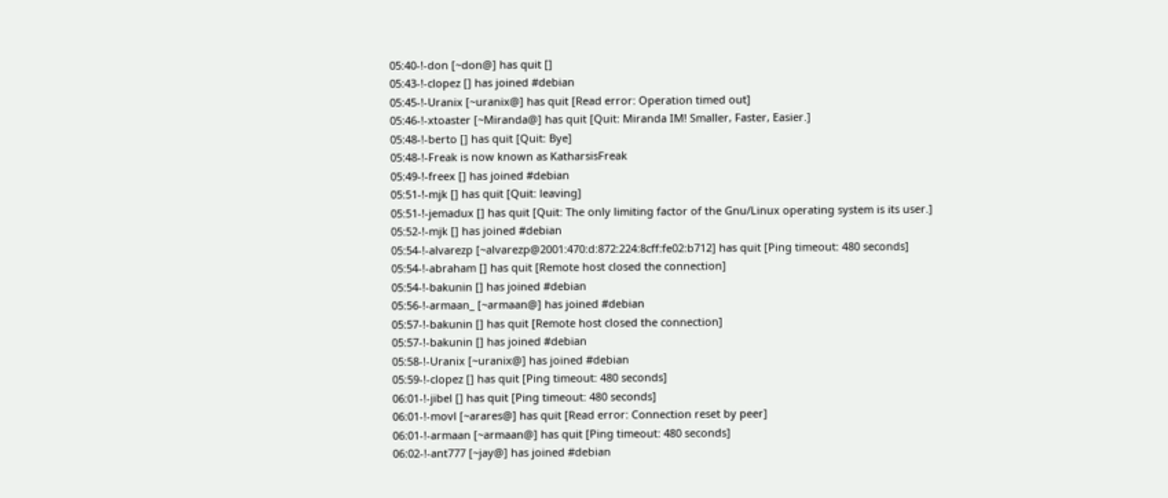05:40-!-don [~don@] has quit []
05:43-!-clopez [] has joined #debian
05:45-!-Uranix [~uranix@] has quit [Read error: Operation timed out]
05:46-!-xtoaster [~Miranda@] has quit [Quit: Miranda IM! Smaller, Faster, Easier.]
05:48-!-berto [] has quit [Quit: Bye]
05:48-!-Freak is now known as KatharsisFreak
05:49-!-freex [] has joined #debian
05:51-!-mjk [] has quit [Quit: leaving]
05:51-!-jemadux [] has quit [Quit: The only limiting factor of the Gnu/Linux operating system is its user.]
05:52-!-mjk [] has joined #debian
05:54-!-alvarezp [~alvarezp@2001:470:d:872:224:8cff:fe02:b712] has quit [Ping timeout: 480 seconds]
05:54-!-abraham [] has quit [Remote host closed the connection]
05:54-!-bakunin [] has joined #debian
05:56-!-armaan_ [~armaan@] has joined #debian
05:57-!-bakunin [] has quit [Remote host closed the connection]
05:57-!-bakunin [] has joined #debian
05:58-!-Uranix [~uranix@] has joined #debian
05:59-!-clopez [] has quit [Ping timeout: 480 seconds]
06:01-!-jibel [] has quit [Ping timeout: 480 seconds]
06:01-!-movl [~arares@] has quit [Read error: Connection reset by peer]
06:01-!-armaan [~armaan@] has quit [Ping timeout: 480 seconds]
06:02-!-ant777 [~jay@] has joined #debian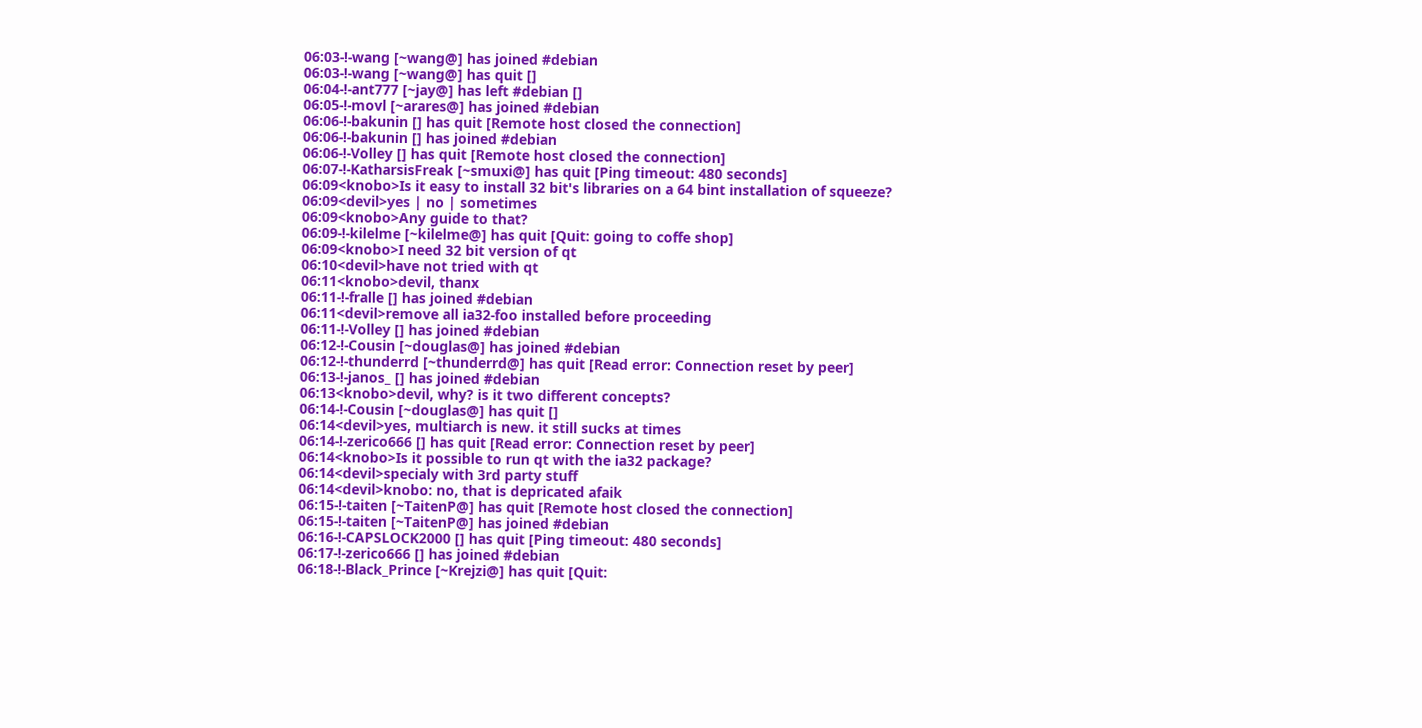06:03-!-wang [~wang@] has joined #debian
06:03-!-wang [~wang@] has quit []
06:04-!-ant777 [~jay@] has left #debian []
06:05-!-movl [~arares@] has joined #debian
06:06-!-bakunin [] has quit [Remote host closed the connection]
06:06-!-bakunin [] has joined #debian
06:06-!-Volley [] has quit [Remote host closed the connection]
06:07-!-KatharsisFreak [~smuxi@] has quit [Ping timeout: 480 seconds]
06:09<knobo>Is it easy to install 32 bit's libraries on a 64 bint installation of squeeze?
06:09<devil>yes | no | sometimes
06:09<knobo>Any guide to that?
06:09-!-kilelme [~kilelme@] has quit [Quit: going to coffe shop]
06:09<knobo>I need 32 bit version of qt
06:10<devil>have not tried with qt
06:11<knobo>devil, thanx
06:11-!-fralle [] has joined #debian
06:11<devil>remove all ia32-foo installed before proceeding
06:11-!-Volley [] has joined #debian
06:12-!-Cousin [~douglas@] has joined #debian
06:12-!-thunderrd [~thunderrd@] has quit [Read error: Connection reset by peer]
06:13-!-janos_ [] has joined #debian
06:13<knobo>devil, why? is it two different concepts?
06:14-!-Cousin [~douglas@] has quit []
06:14<devil>yes, multiarch is new. it still sucks at times
06:14-!-zerico666 [] has quit [Read error: Connection reset by peer]
06:14<knobo>Is it possible to run qt with the ia32 package?
06:14<devil>specialy with 3rd party stuff
06:14<devil>knobo: no, that is depricated afaik
06:15-!-taiten [~TaitenP@] has quit [Remote host closed the connection]
06:15-!-taiten [~TaitenP@] has joined #debian
06:16-!-CAPSLOCK2000 [] has quit [Ping timeout: 480 seconds]
06:17-!-zerico666 [] has joined #debian
06:18-!-Black_Prince [~Krejzi@] has quit [Quit: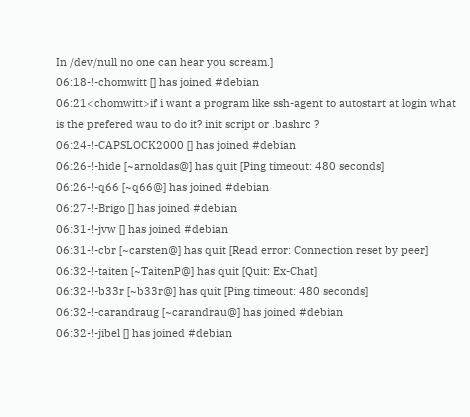In /dev/null no one can hear you scream.]
06:18-!-chomwitt [] has joined #debian
06:21<chomwitt>if i want a program like ssh-agent to autostart at login what is the prefered wau to do it? init script or .bashrc ?
06:24-!-CAPSLOCK2000 [] has joined #debian
06:26-!-hide [~arnoldas@] has quit [Ping timeout: 480 seconds]
06:26-!-q66 [~q66@] has joined #debian
06:27-!-Brigo [] has joined #debian
06:31-!-jvw [] has joined #debian
06:31-!-cbr [~carsten@] has quit [Read error: Connection reset by peer]
06:32-!-taiten [~TaitenP@] has quit [Quit: Ex-Chat]
06:32-!-b33r [~b33r@] has quit [Ping timeout: 480 seconds]
06:32-!-carandraug [~carandrau@] has joined #debian
06:32-!-jibel [] has joined #debian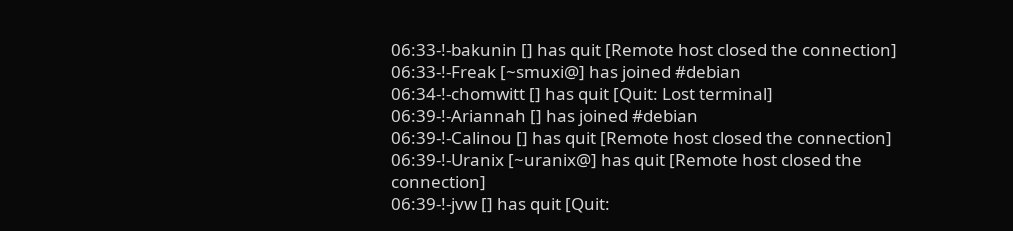06:33-!-bakunin [] has quit [Remote host closed the connection]
06:33-!-Freak [~smuxi@] has joined #debian
06:34-!-chomwitt [] has quit [Quit: Lost terminal]
06:39-!-Ariannah [] has joined #debian
06:39-!-Calinou [] has quit [Remote host closed the connection]
06:39-!-Uranix [~uranix@] has quit [Remote host closed the connection]
06:39-!-jvw [] has quit [Quit: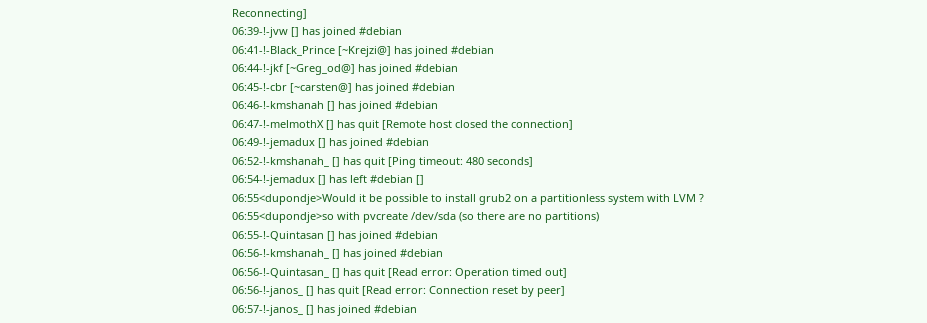Reconnecting]
06:39-!-jvw [] has joined #debian
06:41-!-Black_Prince [~Krejzi@] has joined #debian
06:44-!-jkf [~Greg_od@] has joined #debian
06:45-!-cbr [~carsten@] has joined #debian
06:46-!-kmshanah [] has joined #debian
06:47-!-melmothX [] has quit [Remote host closed the connection]
06:49-!-jemadux [] has joined #debian
06:52-!-kmshanah_ [] has quit [Ping timeout: 480 seconds]
06:54-!-jemadux [] has left #debian []
06:55<dupondje>Would it be possible to install grub2 on a partitionless system with LVM ?
06:55<dupondje>so with pvcreate /dev/sda (so there are no partitions)
06:55-!-Quintasan [] has joined #debian
06:56-!-kmshanah_ [] has joined #debian
06:56-!-Quintasan_ [] has quit [Read error: Operation timed out]
06:56-!-janos_ [] has quit [Read error: Connection reset by peer]
06:57-!-janos_ [] has joined #debian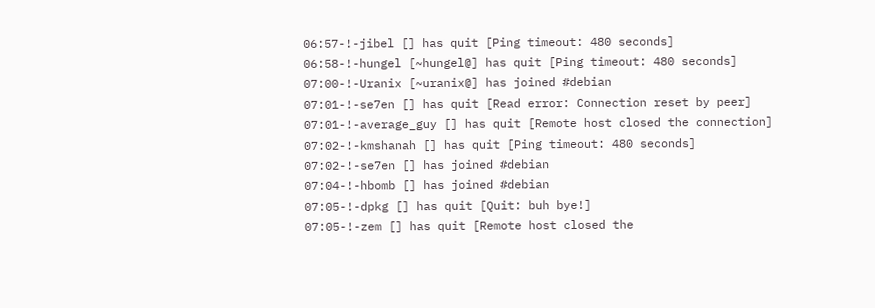06:57-!-jibel [] has quit [Ping timeout: 480 seconds]
06:58-!-hungel [~hungel@] has quit [Ping timeout: 480 seconds]
07:00-!-Uranix [~uranix@] has joined #debian
07:01-!-se7en [] has quit [Read error: Connection reset by peer]
07:01-!-average_guy [] has quit [Remote host closed the connection]
07:02-!-kmshanah [] has quit [Ping timeout: 480 seconds]
07:02-!-se7en [] has joined #debian
07:04-!-hbomb [] has joined #debian
07:05-!-dpkg [] has quit [Quit: buh bye!]
07:05-!-zem [] has quit [Remote host closed the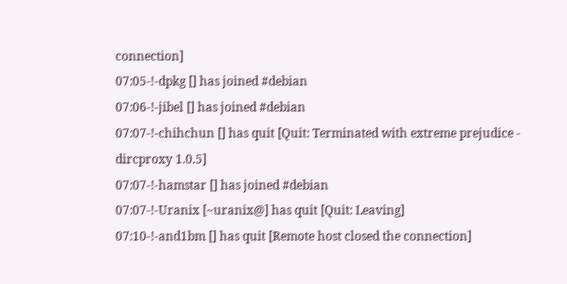connection]
07:05-!-dpkg [] has joined #debian
07:06-!-jibel [] has joined #debian
07:07-!-chihchun [] has quit [Quit: Terminated with extreme prejudice - dircproxy 1.0.5]
07:07-!-hamstar [] has joined #debian
07:07-!-Uranix [~uranix@] has quit [Quit: Leaving]
07:10-!-and1bm [] has quit [Remote host closed the connection]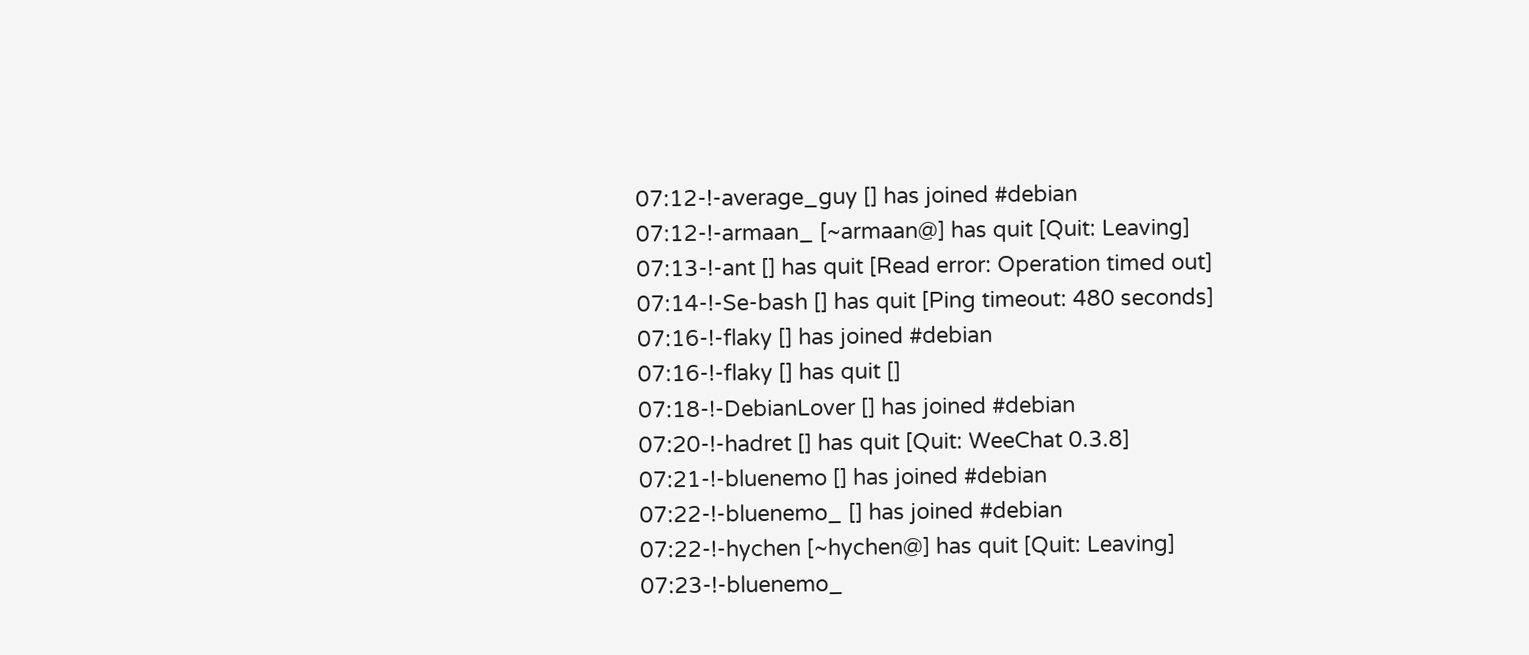07:12-!-average_guy [] has joined #debian
07:12-!-armaan_ [~armaan@] has quit [Quit: Leaving]
07:13-!-ant [] has quit [Read error: Operation timed out]
07:14-!-Se-bash [] has quit [Ping timeout: 480 seconds]
07:16-!-flaky [] has joined #debian
07:16-!-flaky [] has quit []
07:18-!-DebianLover [] has joined #debian
07:20-!-hadret [] has quit [Quit: WeeChat 0.3.8]
07:21-!-bluenemo [] has joined #debian
07:22-!-bluenemo_ [] has joined #debian
07:22-!-hychen [~hychen@] has quit [Quit: Leaving]
07:23-!-bluenemo_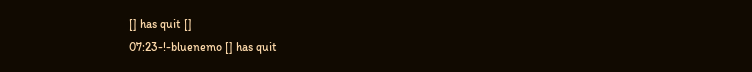[] has quit []
07:23-!-bluenemo [] has quit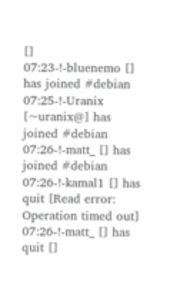[]
07:23-!-bluenemo [] has joined #debian
07:25-!-Uranix [~uranix@] has joined #debian
07:26-!-matt_ [] has joined #debian
07:26-!-kamal1 [] has quit [Read error: Operation timed out]
07:26-!-matt_ [] has quit []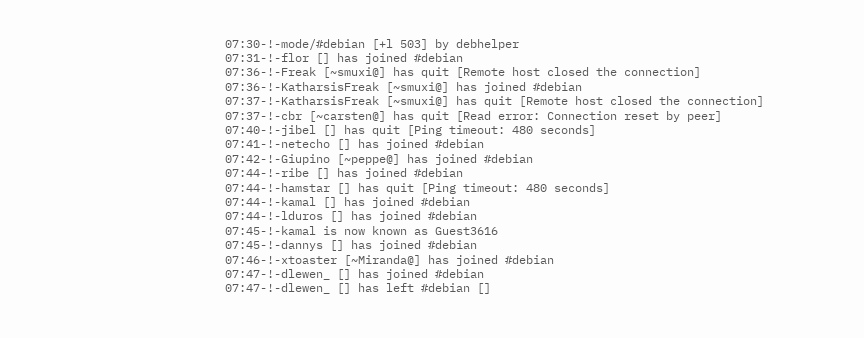07:30-!-mode/#debian [+l 503] by debhelper
07:31-!-flor [] has joined #debian
07:36-!-Freak [~smuxi@] has quit [Remote host closed the connection]
07:36-!-KatharsisFreak [~smuxi@] has joined #debian
07:37-!-KatharsisFreak [~smuxi@] has quit [Remote host closed the connection]
07:37-!-cbr [~carsten@] has quit [Read error: Connection reset by peer]
07:40-!-jibel [] has quit [Ping timeout: 480 seconds]
07:41-!-netecho [] has joined #debian
07:42-!-Giupino [~peppe@] has joined #debian
07:44-!-ribe [] has joined #debian
07:44-!-hamstar [] has quit [Ping timeout: 480 seconds]
07:44-!-kamal [] has joined #debian
07:44-!-lduros [] has joined #debian
07:45-!-kamal is now known as Guest3616
07:45-!-dannys [] has joined #debian
07:46-!-xtoaster [~Miranda@] has joined #debian
07:47-!-dlewen_ [] has joined #debian
07:47-!-dlewen_ [] has left #debian []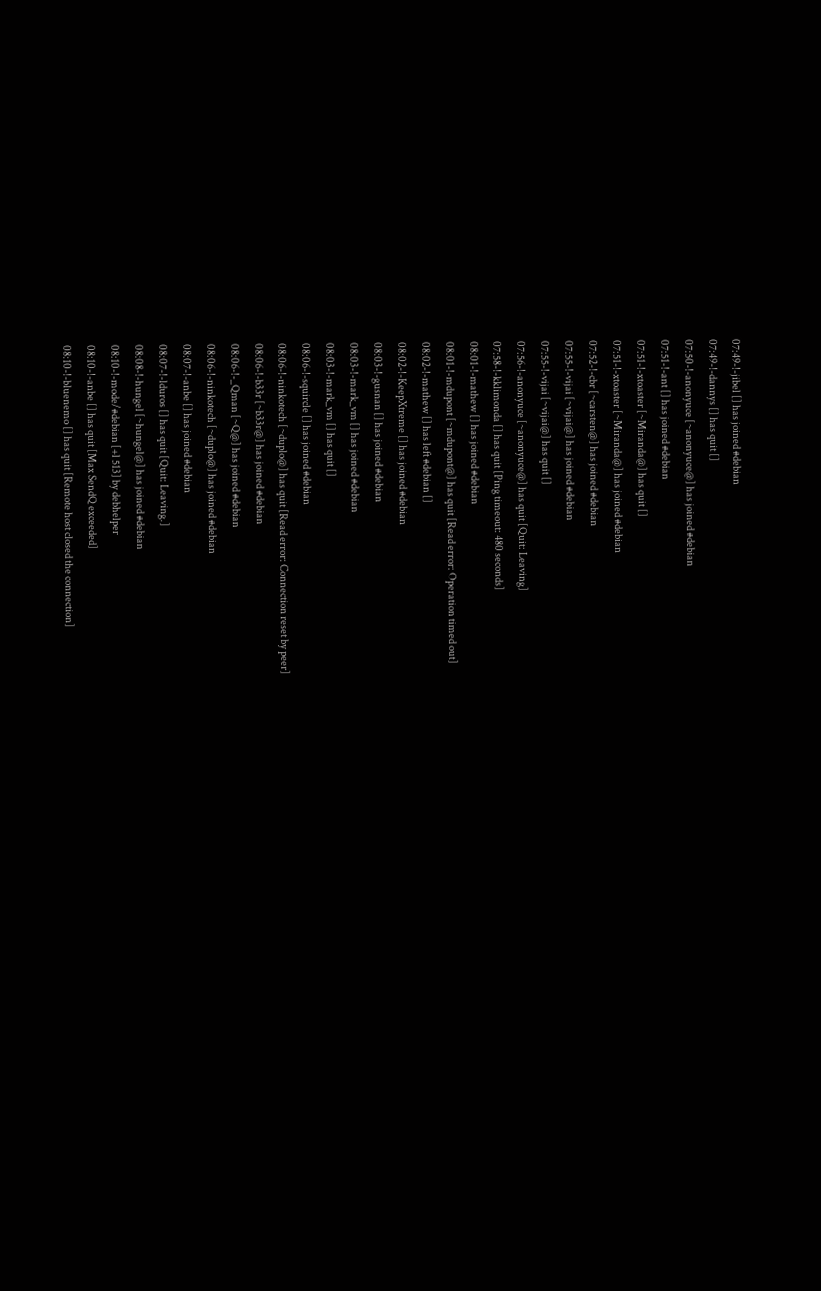07:49-!-jibel [] has joined #debian
07:49-!-dannys [] has quit []
07:50-!-anonyuce [~anonyuce@] has joined #debian
07:51-!-ant [] has joined #debian
07:51-!-xtoaster [~Miranda@] has quit []
07:51-!-xtoaster [~Miranda@] has joined #debian
07:52-!-cbr [~carsten@] has joined #debian
07:55-!-vijai [~vijai@] has joined #debian
07:55-!-vijai [~vijai@] has quit []
07:56-!-anonyuce [~anonyuce@] has quit [Quit: Leaving]
07:58-!-kklimonda [] has quit [Ping timeout: 480 seconds]
08:01-!-mathew [] has joined #debian
08:01-!-mdupont [~mdupont@] has quit [Read error: Operation timed out]
08:02-!-mathew [] has left #debian []
08:02-!-KeepXtreme [] has joined #debian
08:03-!-gusnan [] has joined #debian
08:03-!-mark_vm [] has joined #debian
08:03-!-mark_vm [] has quit []
08:06-!-squircle [] has joined #debian
08:06-!-ninkotech [~duplo@] has quit [Read error: Connection reset by peer]
08:06-!-b33r [~b33r@] has joined #debian
08:06-!-_Qman [~Q@] has joined #debian
08:06-!-ninkotech [~duplo@] has joined #debian
08:07-!-anbe [] has joined #debian
08:07-!-lduros [] has quit [Quit: Leaving.]
08:08-!-hungel [~hungel@] has joined #debian
08:10-!-mode/#debian [+l 513] by debhelper
08:10-!-anbe [] has quit [Max SendQ exceeded]
08:10-!-bluenemo [] has quit [Remote host closed the connection]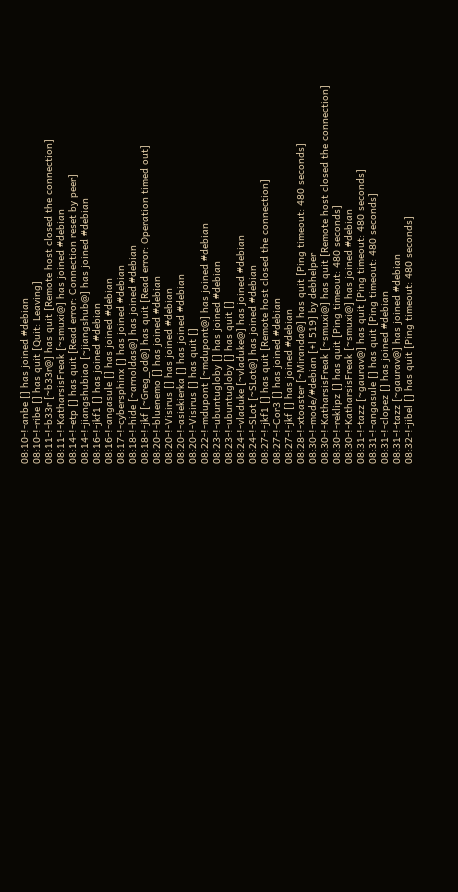08:10-!-anbe [] has joined #debian
08:10-!-ribe [] has quit [Quit: Leaving]
08:11-!-b33r [~b33r@] has quit [Remote host closed the connection]
08:11-!-KatharsisFreak [~smuxi@] has joined #debian
08:14-!-etp [] has quit [Read error: Connection reset by peer]
08:14-!-jiangshubiao [~jiangshub@] has joined #debian
08:16-!-jkf1 [] has joined #debian
08:16-!-angasule [] has joined #debian
08:17-!-cybersphinx [] has joined #debian
08:18-!-hide [~arnoldas@] has joined #debian
08:18-!-jkf [~Greg_od@] has quit [Read error: Operation timed out]
08:20-!-bluenemo [] has joined #debian
08:20-!-Visirus [] has joined #debian
08:20-!-asiekierka [] has joined #debian
08:20-!-Visirus [] has quit []
08:22-!-mdupont [~mdupont@] has joined #debian
08:23-!-ubuntugloby [] has joined #debian
08:23-!-ubuntugloby [] has quit []
08:24-!-vladuke [~vladuke@] has joined #debian
08:24-!-SLot [~SLot@] has joined #debian
08:27-!-jkf1 [] has quit [Remote host closed the connection]
08:27-!-Cor3 [] has joined #debian
08:27-!-jkf [] has joined #debian
08:28-!-xtoaster [~Miranda@] has quit [Ping timeout: 480 seconds]
08:30-!-mode/#debian [+l 519] by debhelper
08:30-!-KatharsisFreak [~smuxi@] has quit [Remote host closed the connection]
08:30-!-reklipz [] has quit [Ping timeout: 480 seconds]
08:30-!-KatharsisFreak [~smuxi@] has joined #debian
08:31-!-tazz [~gaurav@] has quit [Ping timeout: 480 seconds]
08:31-!-angasule [] has quit [Ping timeout: 480 seconds]
08:31-!-clopez [] has joined #debian
08:31-!-tazz [~gaurav@] has joined #debian
08:32-!-jibel [] has quit [Ping timeout: 480 seconds]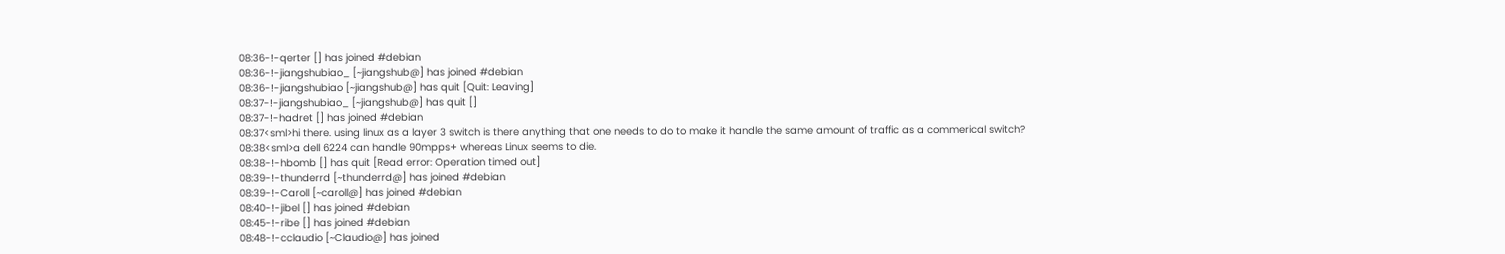08:36-!-qerter [] has joined #debian
08:36-!-jiangshubiao_ [~jiangshub@] has joined #debian
08:36-!-jiangshubiao [~jiangshub@] has quit [Quit: Leaving]
08:37-!-jiangshubiao_ [~jiangshub@] has quit []
08:37-!-hadret [] has joined #debian
08:37<sml>hi there. using linux as a layer 3 switch is there anything that one needs to do to make it handle the same amount of traffic as a commerical switch?
08:38<sml>a dell 6224 can handle 90mpps+ whereas Linux seems to die.
08:38-!-hbomb [] has quit [Read error: Operation timed out]
08:39-!-thunderrd [~thunderrd@] has joined #debian
08:39-!-Caroll [~caroll@] has joined #debian
08:40-!-jibel [] has joined #debian
08:45-!-ribe [] has joined #debian
08:48-!-cclaudio [~Claudio@] has joined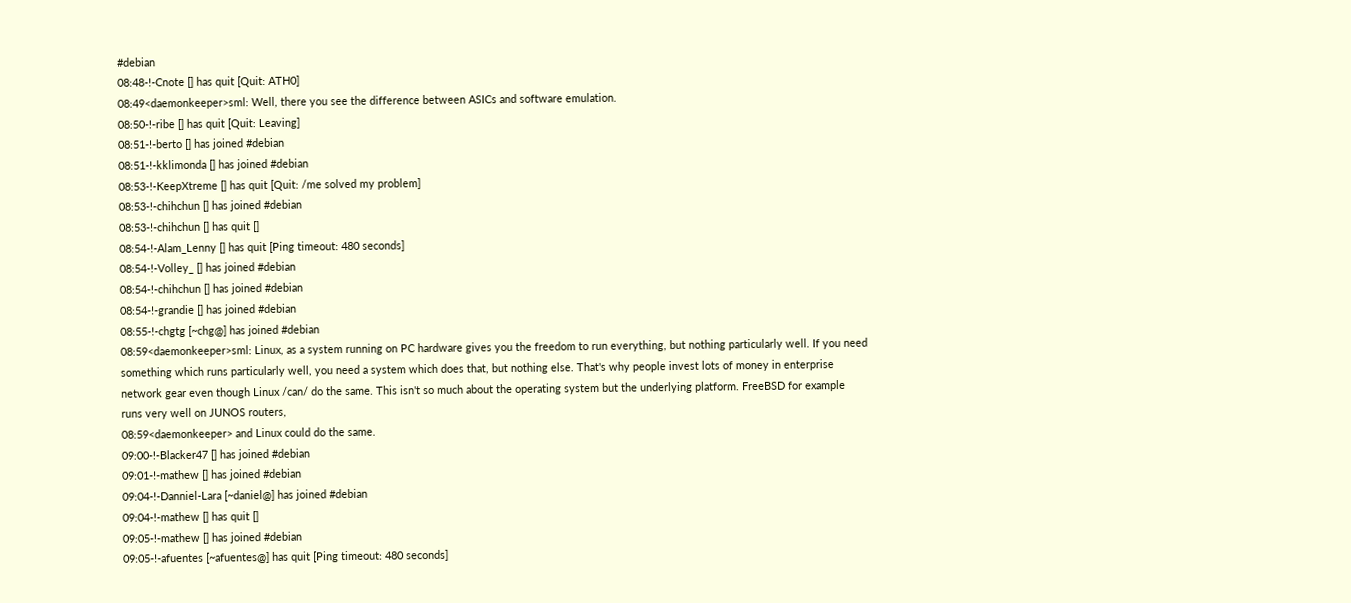#debian
08:48-!-Cnote [] has quit [Quit: ATH0]
08:49<daemonkeeper>sml: Well, there you see the difference between ASICs and software emulation.
08:50-!-ribe [] has quit [Quit: Leaving]
08:51-!-berto [] has joined #debian
08:51-!-kklimonda [] has joined #debian
08:53-!-KeepXtreme [] has quit [Quit: /me solved my problem]
08:53-!-chihchun [] has joined #debian
08:53-!-chihchun [] has quit []
08:54-!-Alam_Lenny [] has quit [Ping timeout: 480 seconds]
08:54-!-Volley_ [] has joined #debian
08:54-!-chihchun [] has joined #debian
08:54-!-grandie [] has joined #debian
08:55-!-chgtg [~chg@] has joined #debian
08:59<daemonkeeper>sml: Linux, as a system running on PC hardware gives you the freedom to run everything, but nothing particularly well. If you need something which runs particularly well, you need a system which does that, but nothing else. That's why people invest lots of money in enterprise network gear even though Linux /can/ do the same. This isn't so much about the operating system but the underlying platform. FreeBSD for example runs very well on JUNOS routers,
08:59<daemonkeeper> and Linux could do the same.
09:00-!-Blacker47 [] has joined #debian
09:01-!-mathew [] has joined #debian
09:04-!-Danniel-Lara [~daniel@] has joined #debian
09:04-!-mathew [] has quit []
09:05-!-mathew [] has joined #debian
09:05-!-afuentes [~afuentes@] has quit [Ping timeout: 480 seconds]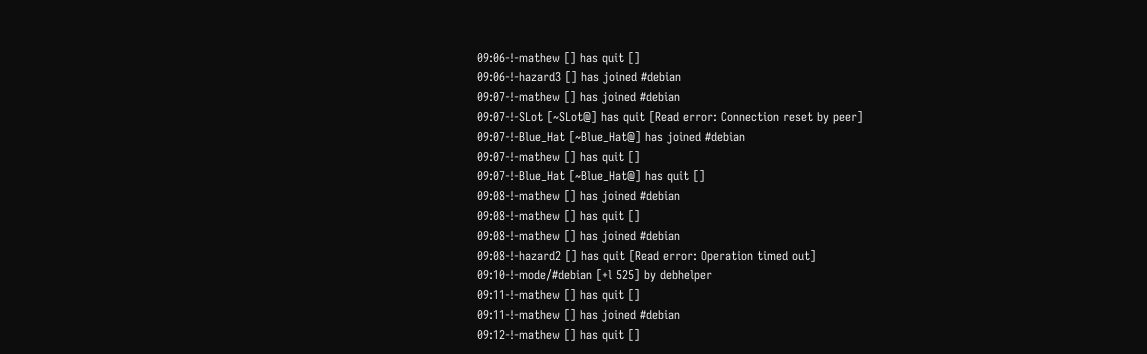09:06-!-mathew [] has quit []
09:06-!-hazard3 [] has joined #debian
09:07-!-mathew [] has joined #debian
09:07-!-SLot [~SLot@] has quit [Read error: Connection reset by peer]
09:07-!-Blue_Hat [~Blue_Hat@] has joined #debian
09:07-!-mathew [] has quit []
09:07-!-Blue_Hat [~Blue_Hat@] has quit []
09:08-!-mathew [] has joined #debian
09:08-!-mathew [] has quit []
09:08-!-mathew [] has joined #debian
09:08-!-hazard2 [] has quit [Read error: Operation timed out]
09:10-!-mode/#debian [+l 525] by debhelper
09:11-!-mathew [] has quit []
09:11-!-mathew [] has joined #debian
09:12-!-mathew [] has quit []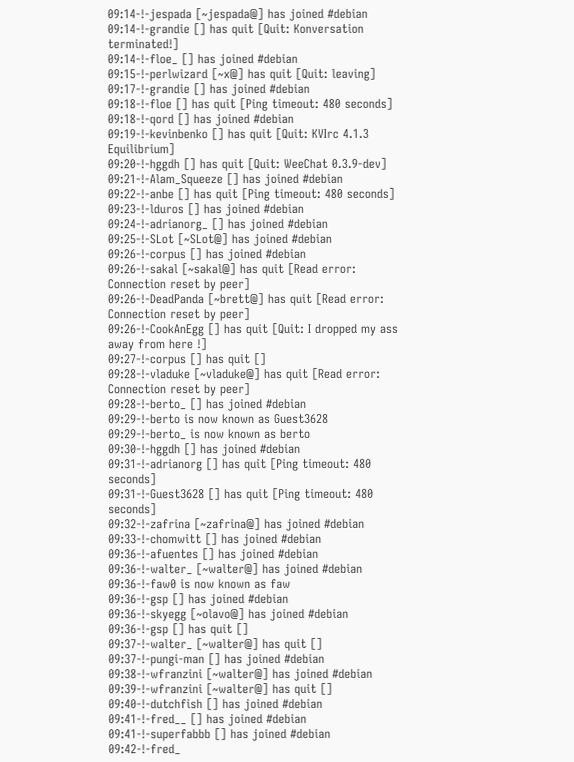09:14-!-jespada [~jespada@] has joined #debian
09:14-!-grandie [] has quit [Quit: Konversation terminated!]
09:14-!-floe_ [] has joined #debian
09:15-!-perlwizard [~x@] has quit [Quit: leaving]
09:17-!-grandie [] has joined #debian
09:18-!-floe [] has quit [Ping timeout: 480 seconds]
09:18-!-qord [] has joined #debian
09:19-!-kevinbenko [] has quit [Quit: KVIrc 4.1.3 Equilibrium]
09:20-!-hggdh [] has quit [Quit: WeeChat 0.3.9-dev]
09:21-!-Alam_Squeeze [] has joined #debian
09:22-!-anbe [] has quit [Ping timeout: 480 seconds]
09:23-!-lduros [] has joined #debian
09:24-!-adrianorg_ [] has joined #debian
09:25-!-SLot [~SLot@] has joined #debian
09:26-!-corpus [] has joined #debian
09:26-!-sakal [~sakal@] has quit [Read error: Connection reset by peer]
09:26-!-DeadPanda [~brett@] has quit [Read error: Connection reset by peer]
09:26-!-CookAnEgg [] has quit [Quit: I dropped my ass away from here !]
09:27-!-corpus [] has quit []
09:28-!-vladuke [~vladuke@] has quit [Read error: Connection reset by peer]
09:28-!-berto_ [] has joined #debian
09:29-!-berto is now known as Guest3628
09:29-!-berto_ is now known as berto
09:30-!-hggdh [] has joined #debian
09:31-!-adrianorg [] has quit [Ping timeout: 480 seconds]
09:31-!-Guest3628 [] has quit [Ping timeout: 480 seconds]
09:32-!-zafrina [~zafrina@] has joined #debian
09:33-!-chomwitt [] has joined #debian
09:36-!-afuentes [] has joined #debian
09:36-!-walter_ [~walter@] has joined #debian
09:36-!-faw0 is now known as faw
09:36-!-gsp [] has joined #debian
09:36-!-skyegg [~olavo@] has joined #debian
09:36-!-gsp [] has quit []
09:37-!-walter_ [~walter@] has quit []
09:37-!-pungi-man [] has joined #debian
09:38-!-wfranzini [~walter@] has joined #debian
09:39-!-wfranzini [~walter@] has quit []
09:40-!-dutchfish [] has joined #debian
09:41-!-fred__ [] has joined #debian
09:41-!-superfabbb [] has joined #debian
09:42-!-fred_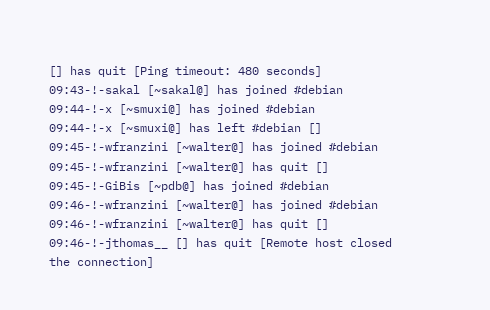[] has quit [Ping timeout: 480 seconds]
09:43-!-sakal [~sakal@] has joined #debian
09:44-!-x [~smuxi@] has joined #debian
09:44-!-x [~smuxi@] has left #debian []
09:45-!-wfranzini [~walter@] has joined #debian
09:45-!-wfranzini [~walter@] has quit []
09:45-!-GiBis [~pdb@] has joined #debian
09:46-!-wfranzini [~walter@] has joined #debian
09:46-!-wfranzini [~walter@] has quit []
09:46-!-jthomas__ [] has quit [Remote host closed the connection]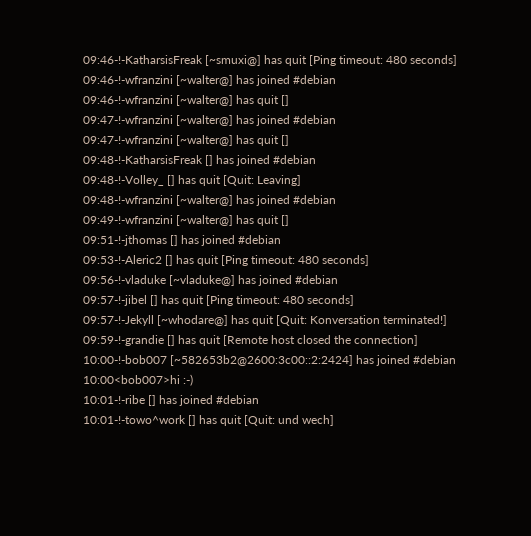09:46-!-KatharsisFreak [~smuxi@] has quit [Ping timeout: 480 seconds]
09:46-!-wfranzini [~walter@] has joined #debian
09:46-!-wfranzini [~walter@] has quit []
09:47-!-wfranzini [~walter@] has joined #debian
09:47-!-wfranzini [~walter@] has quit []
09:48-!-KatharsisFreak [] has joined #debian
09:48-!-Volley_ [] has quit [Quit: Leaving]
09:48-!-wfranzini [~walter@] has joined #debian
09:49-!-wfranzini [~walter@] has quit []
09:51-!-jthomas [] has joined #debian
09:53-!-Aleric2 [] has quit [Ping timeout: 480 seconds]
09:56-!-vladuke [~vladuke@] has joined #debian
09:57-!-jibel [] has quit [Ping timeout: 480 seconds]
09:57-!-Jekyll [~whodare@] has quit [Quit: Konversation terminated!]
09:59-!-grandie [] has quit [Remote host closed the connection]
10:00-!-bob007 [~582653b2@2600:3c00::2:2424] has joined #debian
10:00<bob007>hi :-)
10:01-!-ribe [] has joined #debian
10:01-!-towo^work [] has quit [Quit: und wech]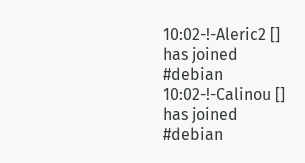10:02-!-Aleric2 [] has joined #debian
10:02-!-Calinou [] has joined #debian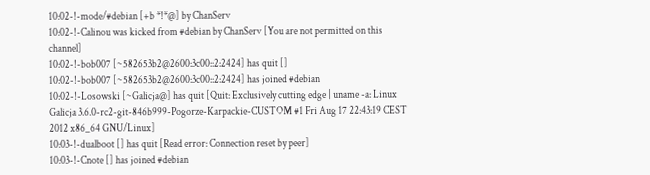10:02-!-mode/#debian [+b *!*@] by ChanServ
10:02-!-Calinou was kicked from #debian by ChanServ [You are not permitted on this channel]
10:02-!-bob007 [~582653b2@2600:3c00::2:2424] has quit []
10:02-!-bob007 [~582653b2@2600:3c00::2:2424] has joined #debian
10:02-!-Losowski [~Galicja@] has quit [Quit: Exclusively cutting edge | uname -a: Linux Galicja 3.6.0-rc2-git-846b999-Pogorze-Karpackie-CUSTOM #1 Fri Aug 17 22:43:19 CEST 2012 x86_64 GNU/Linux]
10:03-!-dualboot [] has quit [Read error: Connection reset by peer]
10:03-!-Cnote [] has joined #debian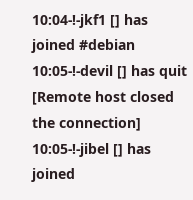10:04-!-jkf1 [] has joined #debian
10:05-!-devil [] has quit [Remote host closed the connection]
10:05-!-jibel [] has joined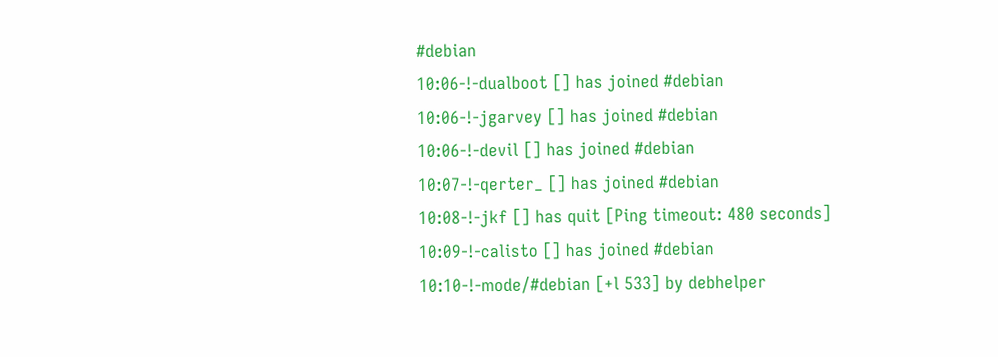#debian
10:06-!-dualboot [] has joined #debian
10:06-!-jgarvey [] has joined #debian
10:06-!-devil [] has joined #debian
10:07-!-qerter_ [] has joined #debian
10:08-!-jkf [] has quit [Ping timeout: 480 seconds]
10:09-!-calisto [] has joined #debian
10:10-!-mode/#debian [+l 533] by debhelper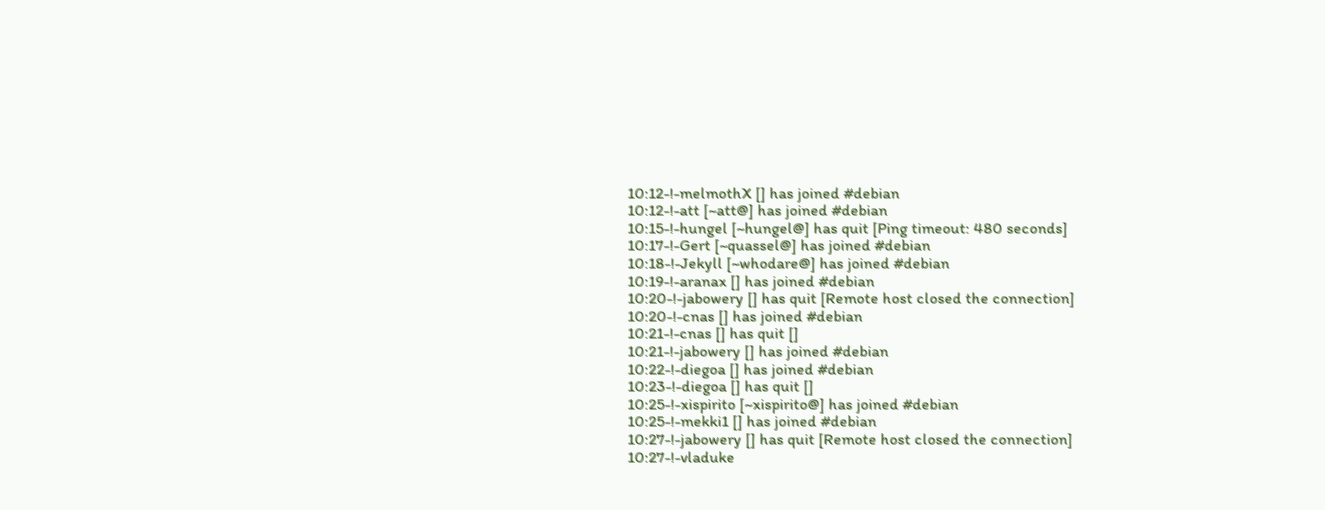10:12-!-melmothX [] has joined #debian
10:12-!-att [~att@] has joined #debian
10:15-!-hungel [~hungel@] has quit [Ping timeout: 480 seconds]
10:17-!-Gert [~quassel@] has joined #debian
10:18-!-Jekyll [~whodare@] has joined #debian
10:19-!-aranax [] has joined #debian
10:20-!-jabowery [] has quit [Remote host closed the connection]
10:20-!-cnas [] has joined #debian
10:21-!-cnas [] has quit []
10:21-!-jabowery [] has joined #debian
10:22-!-diegoa [] has joined #debian
10:23-!-diegoa [] has quit []
10:25-!-xispirito [~xispirito@] has joined #debian
10:25-!-mekki1 [] has joined #debian
10:27-!-jabowery [] has quit [Remote host closed the connection]
10:27-!-vladuke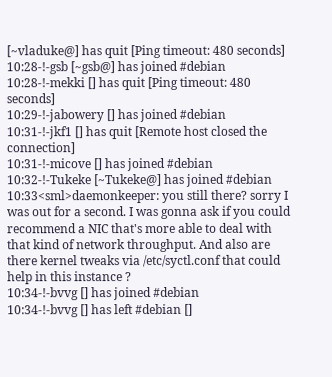[~vladuke@] has quit [Ping timeout: 480 seconds]
10:28-!-gsb [~gsb@] has joined #debian
10:28-!-mekki [] has quit [Ping timeout: 480 seconds]
10:29-!-jabowery [] has joined #debian
10:31-!-jkf1 [] has quit [Remote host closed the connection]
10:31-!-micove [] has joined #debian
10:32-!-Tukeke [~Tukeke@] has joined #debian
10:33<sml>daemonkeeper: you still there? sorry I was out for a second. I was gonna ask if you could recommend a NIC that's more able to deal with that kind of network throughput. And also are there kernel tweaks via /etc/syctl.conf that could help in this instance ?
10:34-!-bvvg [] has joined #debian
10:34-!-bvvg [] has left #debian []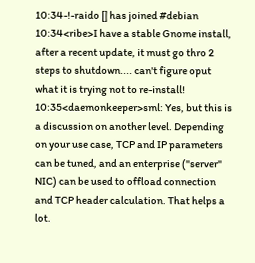10:34-!-raido [] has joined #debian
10:34<ribe>I have a stable Gnome install, after a recent update, it must go thro 2 steps to shutdown.... can't figure oput what it is trying not to re-install!
10:35<daemonkeeper>sml: Yes, but this is a discussion on another level. Depending on your use case, TCP and IP parameters can be tuned, and an enterprise ("server" NIC) can be used to offload connection and TCP header calculation. That helps a lot.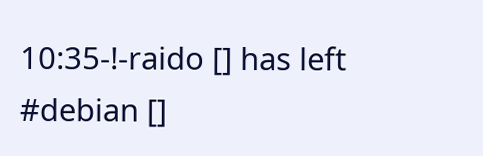10:35-!-raido [] has left #debian []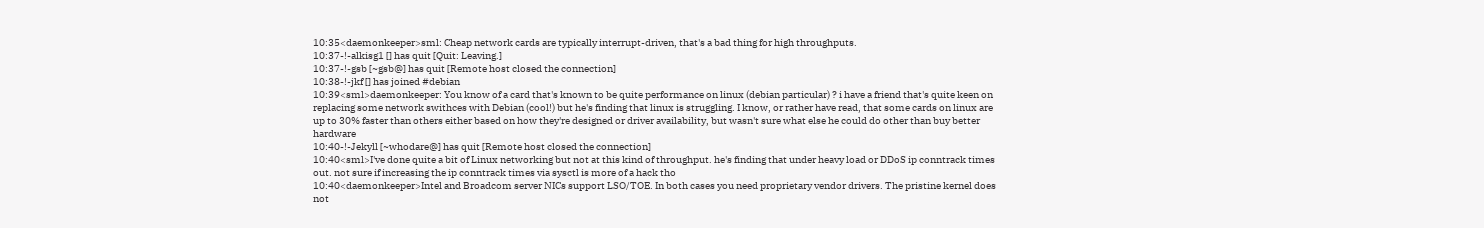10:35<daemonkeeper>sml: Cheap network cards are typically interrupt-driven, that's a bad thing for high throughputs.
10:37-!-alkisg1 [] has quit [Quit: Leaving.]
10:37-!-gsb [~gsb@] has quit [Remote host closed the connection]
10:38-!-jkf [] has joined #debian
10:39<sml>daemonkeeper: You know of a card that's known to be quite performance on linux (debian particular) ? i have a friend that's quite keen on replacing some network swithces with Debian (cool!) but he's finding that linux is struggling. I know, or rather have read, that some cards on linux are up to 30% faster than others either based on how they're designed or driver availability, but wasn't sure what else he could do other than buy better hardware
10:40-!-Jekyll [~whodare@] has quit [Remote host closed the connection]
10:40<sml>I've done quite a bit of Linux networking but not at this kind of throughput. he's finding that under heavy load or DDoS ip conntrack times out. not sure if increasing the ip conntrack times via sysctl is more of a hack tho
10:40<daemonkeeper>Intel and Broadcom server NICs support LSO/TOE. In both cases you need proprietary vendor drivers. The pristine kernel does not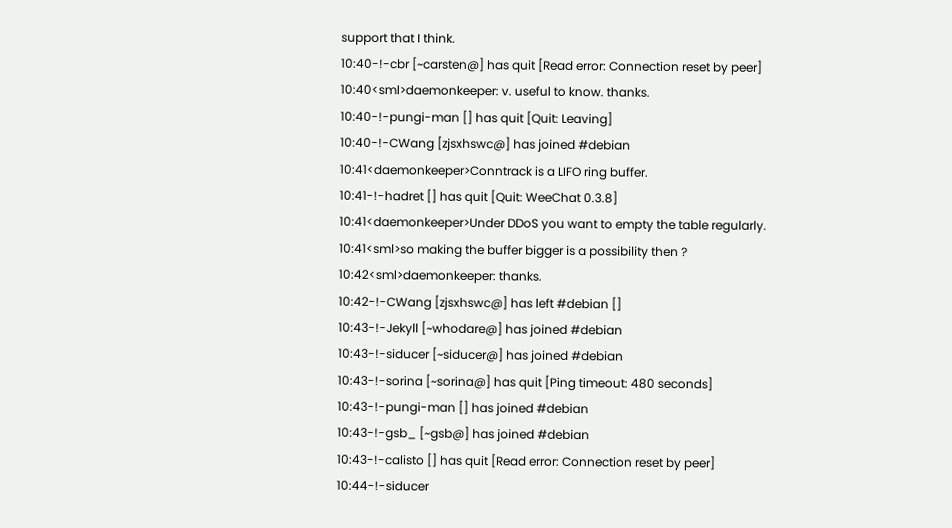support that I think.
10:40-!-cbr [~carsten@] has quit [Read error: Connection reset by peer]
10:40<sml>daemonkeeper: v. useful to know. thanks.
10:40-!-pungi-man [] has quit [Quit: Leaving]
10:40-!-CWang [zjsxhswc@] has joined #debian
10:41<daemonkeeper>Conntrack is a LIFO ring buffer.
10:41-!-hadret [] has quit [Quit: WeeChat 0.3.8]
10:41<daemonkeeper>Under DDoS you want to empty the table regularly.
10:41<sml>so making the buffer bigger is a possibility then ?
10:42<sml>daemonkeeper: thanks.
10:42-!-CWang [zjsxhswc@] has left #debian []
10:43-!-Jekyll [~whodare@] has joined #debian
10:43-!-siducer [~siducer@] has joined #debian
10:43-!-sorina [~sorina@] has quit [Ping timeout: 480 seconds]
10:43-!-pungi-man [] has joined #debian
10:43-!-gsb_ [~gsb@] has joined #debian
10:43-!-calisto [] has quit [Read error: Connection reset by peer]
10:44-!-siducer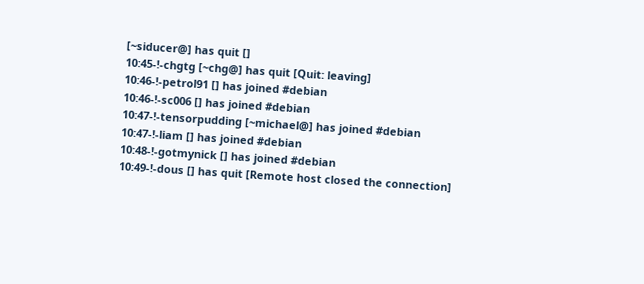[~siducer@] has quit []
10:45-!-chgtg [~chg@] has quit [Quit: leaving]
10:46-!-petrol91 [] has joined #debian
10:46-!-sc006 [] has joined #debian
10:47-!-tensorpudding [~michael@] has joined #debian
10:47-!-liam [] has joined #debian
10:48-!-gotmynick [] has joined #debian
10:49-!-dous [] has quit [Remote host closed the connection]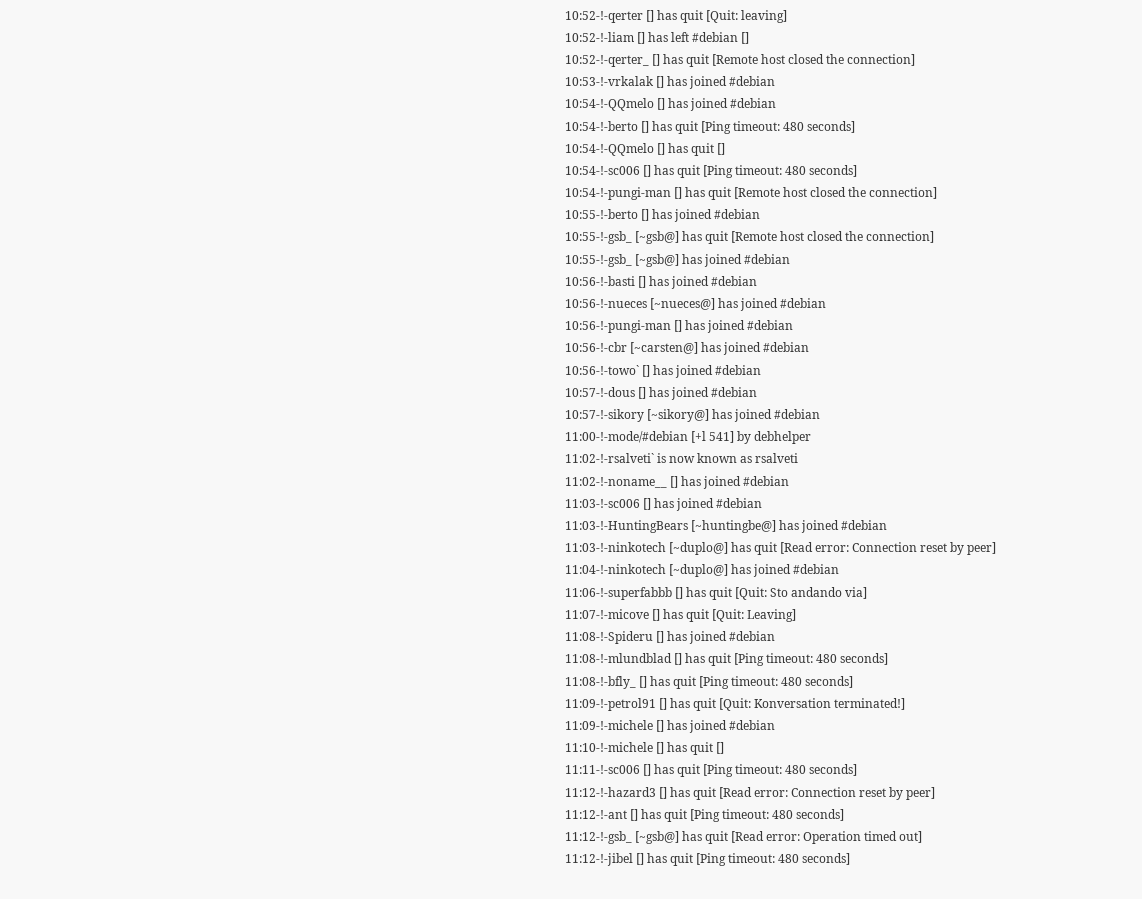10:52-!-qerter [] has quit [Quit: leaving]
10:52-!-liam [] has left #debian []
10:52-!-qerter_ [] has quit [Remote host closed the connection]
10:53-!-vrkalak [] has joined #debian
10:54-!-QQmelo [] has joined #debian
10:54-!-berto [] has quit [Ping timeout: 480 seconds]
10:54-!-QQmelo [] has quit []
10:54-!-sc006 [] has quit [Ping timeout: 480 seconds]
10:54-!-pungi-man [] has quit [Remote host closed the connection]
10:55-!-berto [] has joined #debian
10:55-!-gsb_ [~gsb@] has quit [Remote host closed the connection]
10:55-!-gsb_ [~gsb@] has joined #debian
10:56-!-basti [] has joined #debian
10:56-!-nueces [~nueces@] has joined #debian
10:56-!-pungi-man [] has joined #debian
10:56-!-cbr [~carsten@] has joined #debian
10:56-!-towo` [] has joined #debian
10:57-!-dous [] has joined #debian
10:57-!-sikory [~sikory@] has joined #debian
11:00-!-mode/#debian [+l 541] by debhelper
11:02-!-rsalveti` is now known as rsalveti
11:02-!-noname__ [] has joined #debian
11:03-!-sc006 [] has joined #debian
11:03-!-HuntingBears [~huntingbe@] has joined #debian
11:03-!-ninkotech [~duplo@] has quit [Read error: Connection reset by peer]
11:04-!-ninkotech [~duplo@] has joined #debian
11:06-!-superfabbb [] has quit [Quit: Sto andando via]
11:07-!-micove [] has quit [Quit: Leaving]
11:08-!-Spideru [] has joined #debian
11:08-!-mlundblad [] has quit [Ping timeout: 480 seconds]
11:08-!-bfly_ [] has quit [Ping timeout: 480 seconds]
11:09-!-petrol91 [] has quit [Quit: Konversation terminated!]
11:09-!-michele [] has joined #debian
11:10-!-michele [] has quit []
11:11-!-sc006 [] has quit [Ping timeout: 480 seconds]
11:12-!-hazard3 [] has quit [Read error: Connection reset by peer]
11:12-!-ant [] has quit [Ping timeout: 480 seconds]
11:12-!-gsb_ [~gsb@] has quit [Read error: Operation timed out]
11:12-!-jibel [] has quit [Ping timeout: 480 seconds]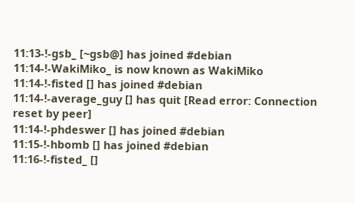11:13-!-gsb_ [~gsb@] has joined #debian
11:14-!-WakiMiko_ is now known as WakiMiko
11:14-!-fisted [] has joined #debian
11:14-!-average_guy [] has quit [Read error: Connection reset by peer]
11:14-!-phdeswer [] has joined #debian
11:15-!-hbomb [] has joined #debian
11:16-!-fisted_ []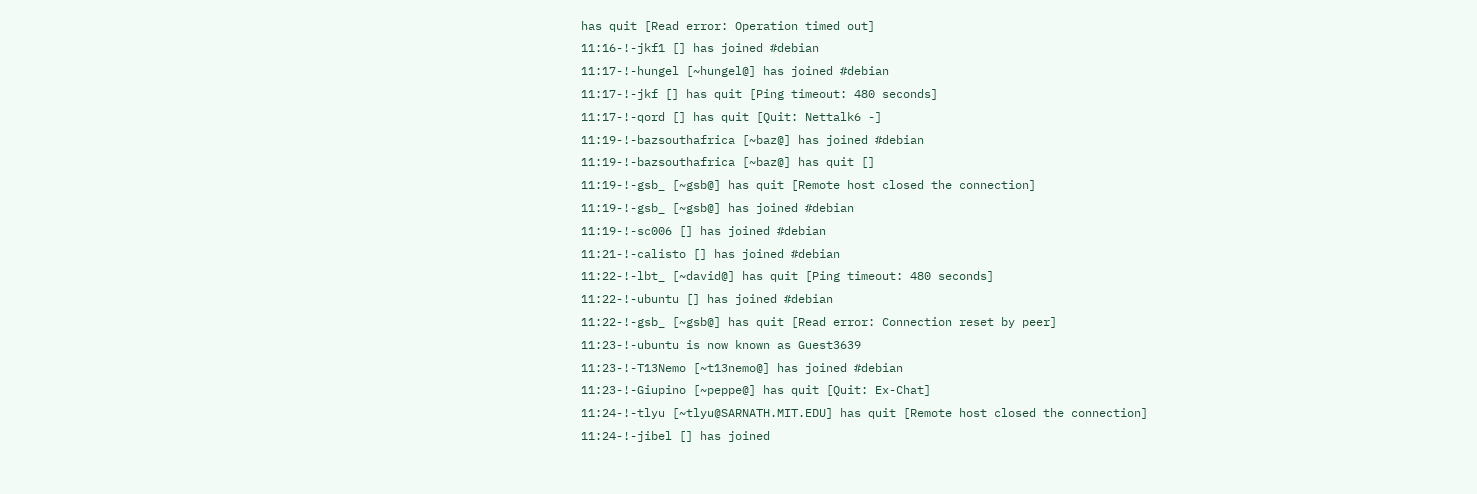has quit [Read error: Operation timed out]
11:16-!-jkf1 [] has joined #debian
11:17-!-hungel [~hungel@] has joined #debian
11:17-!-jkf [] has quit [Ping timeout: 480 seconds]
11:17-!-qord [] has quit [Quit: Nettalk6 -]
11:19-!-bazsouthafrica [~baz@] has joined #debian
11:19-!-bazsouthafrica [~baz@] has quit []
11:19-!-gsb_ [~gsb@] has quit [Remote host closed the connection]
11:19-!-gsb_ [~gsb@] has joined #debian
11:19-!-sc006 [] has joined #debian
11:21-!-calisto [] has joined #debian
11:22-!-lbt_ [~david@] has quit [Ping timeout: 480 seconds]
11:22-!-ubuntu [] has joined #debian
11:22-!-gsb_ [~gsb@] has quit [Read error: Connection reset by peer]
11:23-!-ubuntu is now known as Guest3639
11:23-!-T13Nemo [~t13nemo@] has joined #debian
11:23-!-Giupino [~peppe@] has quit [Quit: Ex-Chat]
11:24-!-tlyu [~tlyu@SARNATH.MIT.EDU] has quit [Remote host closed the connection]
11:24-!-jibel [] has joined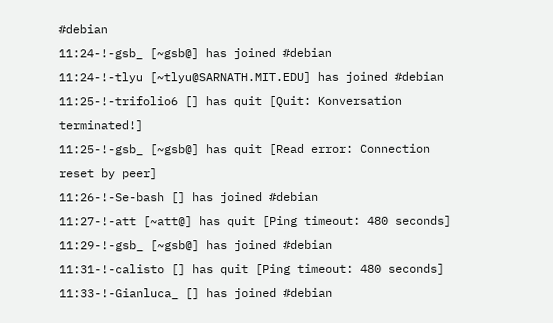#debian
11:24-!-gsb_ [~gsb@] has joined #debian
11:24-!-tlyu [~tlyu@SARNATH.MIT.EDU] has joined #debian
11:25-!-trifolio6 [] has quit [Quit: Konversation terminated!]
11:25-!-gsb_ [~gsb@] has quit [Read error: Connection reset by peer]
11:26-!-Se-bash [] has joined #debian
11:27-!-att [~att@] has quit [Ping timeout: 480 seconds]
11:29-!-gsb_ [~gsb@] has joined #debian
11:31-!-calisto [] has quit [Ping timeout: 480 seconds]
11:33-!-Gianluca_ [] has joined #debian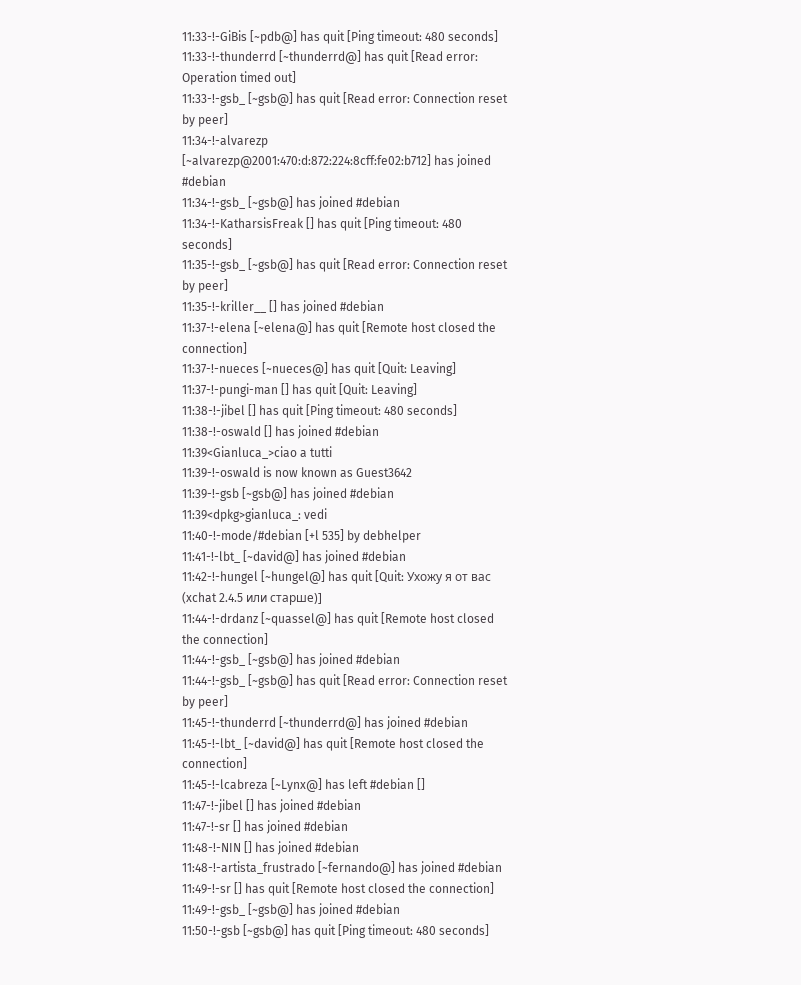11:33-!-GiBis [~pdb@] has quit [Ping timeout: 480 seconds]
11:33-!-thunderrd [~thunderrd@] has quit [Read error: Operation timed out]
11:33-!-gsb_ [~gsb@] has quit [Read error: Connection reset by peer]
11:34-!-alvarezp [~alvarezp@2001:470:d:872:224:8cff:fe02:b712] has joined #debian
11:34-!-gsb_ [~gsb@] has joined #debian
11:34-!-KatharsisFreak [] has quit [Ping timeout: 480 seconds]
11:35-!-gsb_ [~gsb@] has quit [Read error: Connection reset by peer]
11:35-!-kriller__ [] has joined #debian
11:37-!-elena [~elena@] has quit [Remote host closed the connection]
11:37-!-nueces [~nueces@] has quit [Quit: Leaving]
11:37-!-pungi-man [] has quit [Quit: Leaving]
11:38-!-jibel [] has quit [Ping timeout: 480 seconds]
11:38-!-oswald [] has joined #debian
11:39<Gianluca_>ciao a tutti
11:39-!-oswald is now known as Guest3642
11:39-!-gsb [~gsb@] has joined #debian
11:39<dpkg>gianluca_: vedi
11:40-!-mode/#debian [+l 535] by debhelper
11:41-!-lbt_ [~david@] has joined #debian
11:42-!-hungel [~hungel@] has quit [Quit: Ухожу я от вас (xchat 2.4.5 или старше)]
11:44-!-drdanz [~quassel@] has quit [Remote host closed the connection]
11:44-!-gsb_ [~gsb@] has joined #debian
11:44-!-gsb_ [~gsb@] has quit [Read error: Connection reset by peer]
11:45-!-thunderrd [~thunderrd@] has joined #debian
11:45-!-lbt_ [~david@] has quit [Remote host closed the connection]
11:45-!-lcabreza [~Lynx@] has left #debian []
11:47-!-jibel [] has joined #debian
11:47-!-sr [] has joined #debian
11:48-!-NIN [] has joined #debian
11:48-!-artista_frustrado [~fernando@] has joined #debian
11:49-!-sr [] has quit [Remote host closed the connection]
11:49-!-gsb_ [~gsb@] has joined #debian
11:50-!-gsb [~gsb@] has quit [Ping timeout: 480 seconds]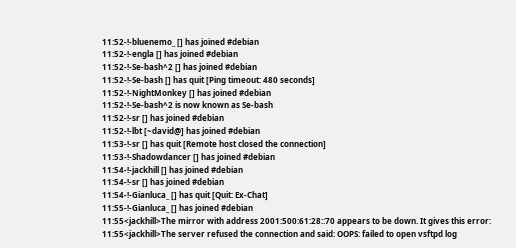11:52-!-bluenemo_ [] has joined #debian
11:52-!-engla [] has joined #debian
11:52-!-Se-bash^2 [] has joined #debian
11:52-!-Se-bash [] has quit [Ping timeout: 480 seconds]
11:52-!-NightMonkey [] has joined #debian
11:52-!-Se-bash^2 is now known as Se-bash
11:52-!-sr [] has joined #debian
11:52-!-lbt [~david@] has joined #debian
11:53-!-sr [] has quit [Remote host closed the connection]
11:53-!-Shadowdancer [] has joined #debian
11:54-!-jackhill [] has joined #debian
11:54-!-sr [] has joined #debian
11:54-!-Gianluca_ [] has quit [Quit: Ex-Chat]
11:55-!-Gianluca_ [] has joined #debian
11:55<jackhill>The mirror with address 2001:500:61:28::70 appears to be down. It gives this error:
11:55<jackhill>The server refused the connection and said: OOPS: failed to open vsftpd log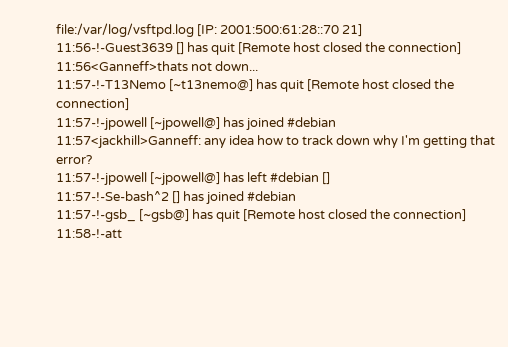file:/var/log/vsftpd.log [IP: 2001:500:61:28::70 21]
11:56-!-Guest3639 [] has quit [Remote host closed the connection]
11:56<Ganneff>thats not down...
11:57-!-T13Nemo [~t13nemo@] has quit [Remote host closed the connection]
11:57-!-jpowell [~jpowell@] has joined #debian
11:57<jackhill>Ganneff: any idea how to track down why I'm getting that error?
11:57-!-jpowell [~jpowell@] has left #debian []
11:57-!-Se-bash^2 [] has joined #debian
11:57-!-gsb_ [~gsb@] has quit [Remote host closed the connection]
11:58-!-att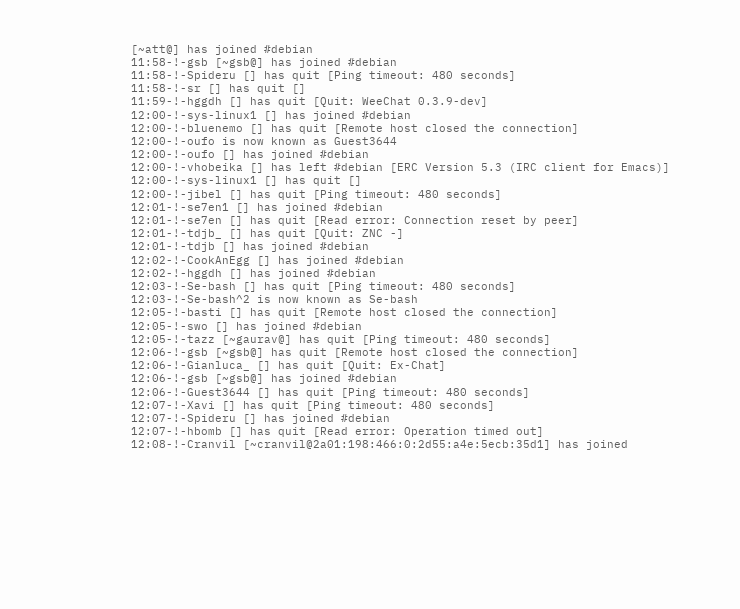[~att@] has joined #debian
11:58-!-gsb [~gsb@] has joined #debian
11:58-!-Spideru [] has quit [Ping timeout: 480 seconds]
11:58-!-sr [] has quit []
11:59-!-hggdh [] has quit [Quit: WeeChat 0.3.9-dev]
12:00-!-sys-linux1 [] has joined #debian
12:00-!-bluenemo [] has quit [Remote host closed the connection]
12:00-!-oufo is now known as Guest3644
12:00-!-oufo [] has joined #debian
12:00-!-vhobeika [] has left #debian [ERC Version 5.3 (IRC client for Emacs)]
12:00-!-sys-linux1 [] has quit []
12:00-!-jibel [] has quit [Ping timeout: 480 seconds]
12:01-!-se7en1 [] has joined #debian
12:01-!-se7en [] has quit [Read error: Connection reset by peer]
12:01-!-tdjb_ [] has quit [Quit: ZNC -]
12:01-!-tdjb [] has joined #debian
12:02-!-CookAnEgg [] has joined #debian
12:02-!-hggdh [] has joined #debian
12:03-!-Se-bash [] has quit [Ping timeout: 480 seconds]
12:03-!-Se-bash^2 is now known as Se-bash
12:05-!-basti [] has quit [Remote host closed the connection]
12:05-!-swo [] has joined #debian
12:05-!-tazz [~gaurav@] has quit [Ping timeout: 480 seconds]
12:06-!-gsb [~gsb@] has quit [Remote host closed the connection]
12:06-!-Gianluca_ [] has quit [Quit: Ex-Chat]
12:06-!-gsb [~gsb@] has joined #debian
12:06-!-Guest3644 [] has quit [Ping timeout: 480 seconds]
12:07-!-Xavi [] has quit [Ping timeout: 480 seconds]
12:07-!-Spideru [] has joined #debian
12:07-!-hbomb [] has quit [Read error: Operation timed out]
12:08-!-Cranvil [~cranvil@2a01:198:466:0:2d55:a4e:5ecb:35d1] has joined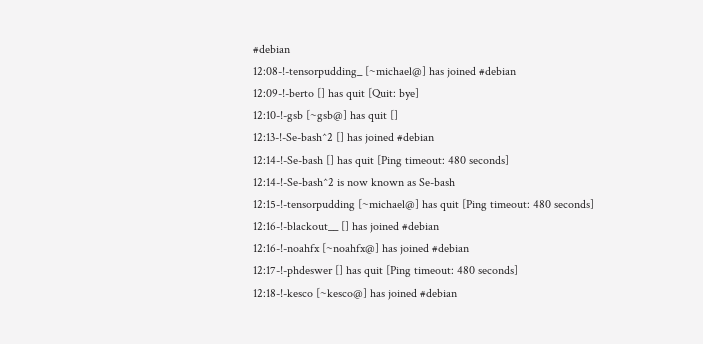#debian
12:08-!-tensorpudding_ [~michael@] has joined #debian
12:09-!-berto [] has quit [Quit: bye]
12:10-!-gsb [~gsb@] has quit []
12:13-!-Se-bash^2 [] has joined #debian
12:14-!-Se-bash [] has quit [Ping timeout: 480 seconds]
12:14-!-Se-bash^2 is now known as Se-bash
12:15-!-tensorpudding [~michael@] has quit [Ping timeout: 480 seconds]
12:16-!-blackout__ [] has joined #debian
12:16-!-noahfx [~noahfx@] has joined #debian
12:17-!-phdeswer [] has quit [Ping timeout: 480 seconds]
12:18-!-kesco [~kesco@] has joined #debian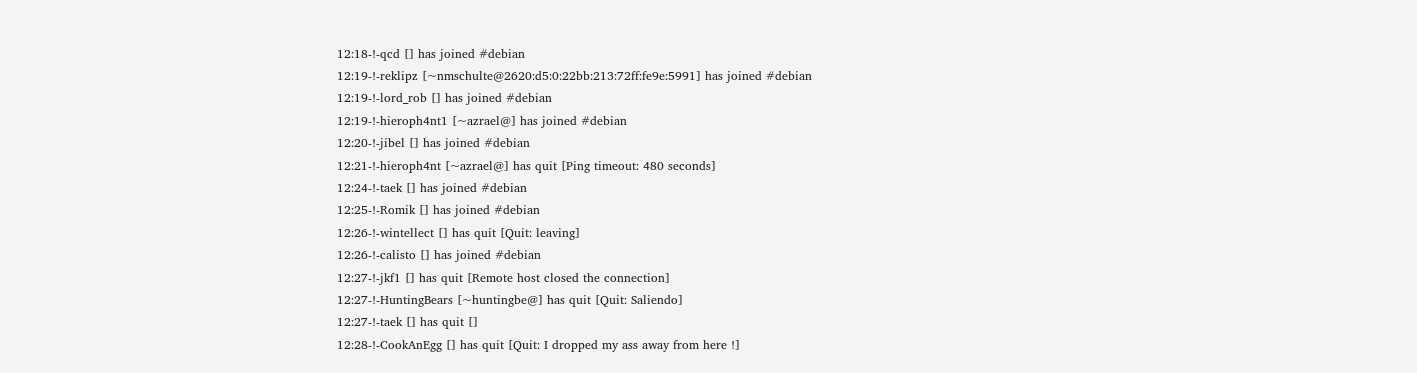12:18-!-qcd [] has joined #debian
12:19-!-reklipz [~nmschulte@2620:d5:0:22bb:213:72ff:fe9e:5991] has joined #debian
12:19-!-lord_rob [] has joined #debian
12:19-!-hieroph4nt1 [~azrael@] has joined #debian
12:20-!-jibel [] has joined #debian
12:21-!-hieroph4nt [~azrael@] has quit [Ping timeout: 480 seconds]
12:24-!-taek [] has joined #debian
12:25-!-Romik [] has joined #debian
12:26-!-wintellect [] has quit [Quit: leaving]
12:26-!-calisto [] has joined #debian
12:27-!-jkf1 [] has quit [Remote host closed the connection]
12:27-!-HuntingBears [~huntingbe@] has quit [Quit: Saliendo]
12:27-!-taek [] has quit []
12:28-!-CookAnEgg [] has quit [Quit: I dropped my ass away from here !]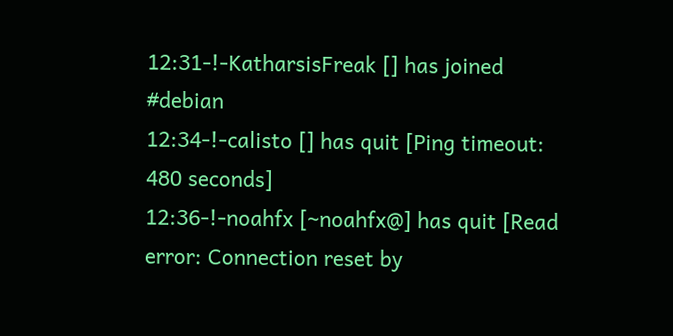12:31-!-KatharsisFreak [] has joined #debian
12:34-!-calisto [] has quit [Ping timeout: 480 seconds]
12:36-!-noahfx [~noahfx@] has quit [Read error: Connection reset by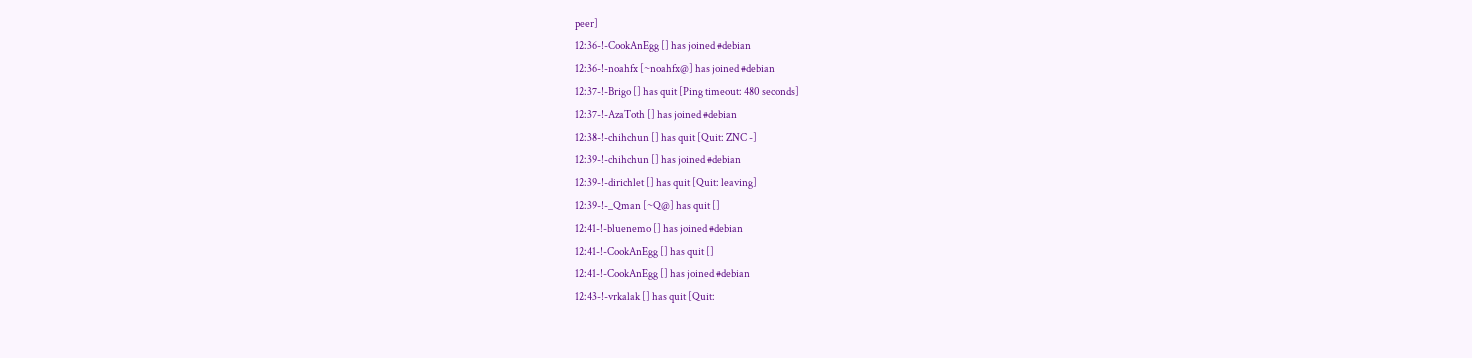peer]
12:36-!-CookAnEgg [] has joined #debian
12:36-!-noahfx [~noahfx@] has joined #debian
12:37-!-Brigo [] has quit [Ping timeout: 480 seconds]
12:37-!-AzaToth [] has joined #debian
12:38-!-chihchun [] has quit [Quit: ZNC -]
12:39-!-chihchun [] has joined #debian
12:39-!-dirichlet [] has quit [Quit: leaving]
12:39-!-_Qman [~Q@] has quit []
12:41-!-bluenemo [] has joined #debian
12:41-!-CookAnEgg [] has quit []
12:41-!-CookAnEgg [] has joined #debian
12:43-!-vrkalak [] has quit [Quit: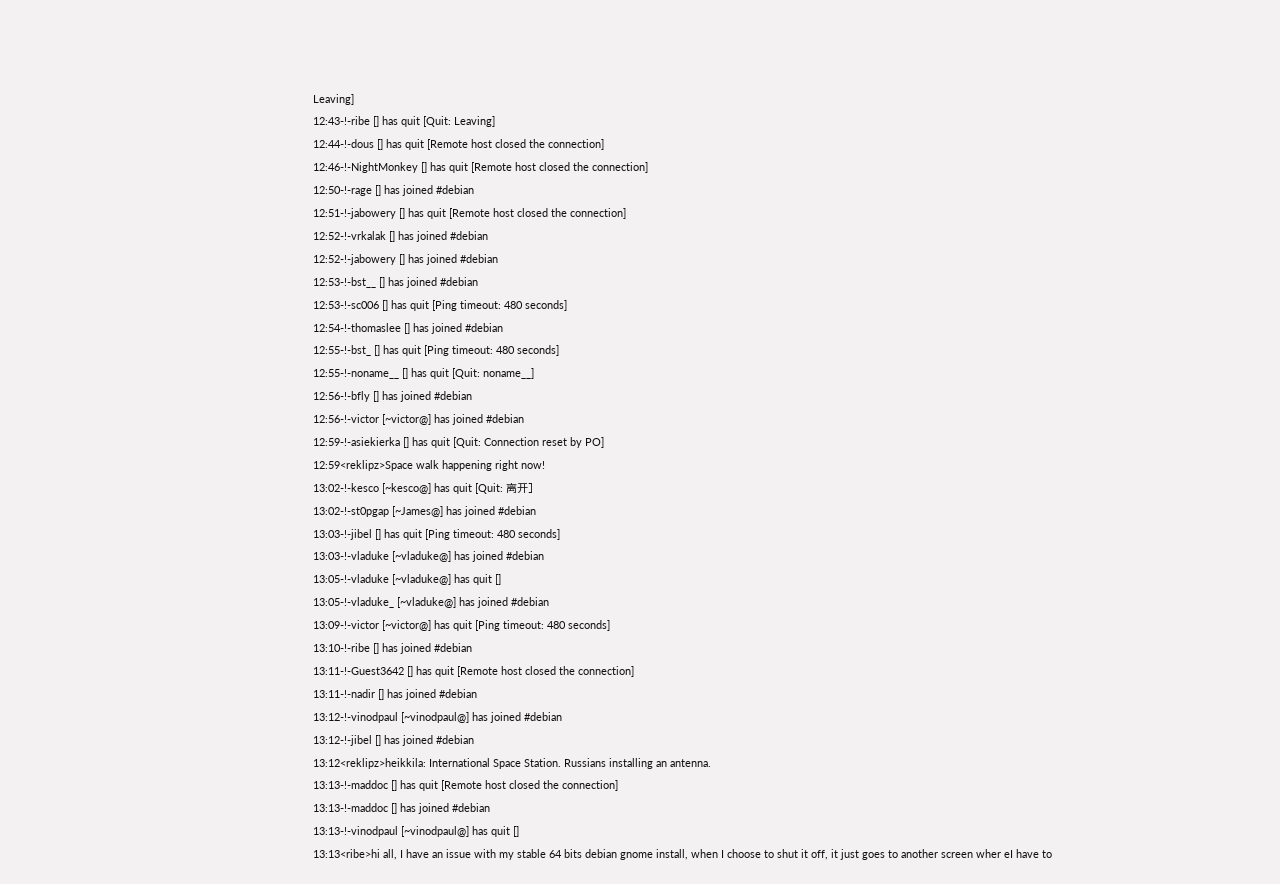Leaving]
12:43-!-ribe [] has quit [Quit: Leaving]
12:44-!-dous [] has quit [Remote host closed the connection]
12:46-!-NightMonkey [] has quit [Remote host closed the connection]
12:50-!-rage [] has joined #debian
12:51-!-jabowery [] has quit [Remote host closed the connection]
12:52-!-vrkalak [] has joined #debian
12:52-!-jabowery [] has joined #debian
12:53-!-bst__ [] has joined #debian
12:53-!-sc006 [] has quit [Ping timeout: 480 seconds]
12:54-!-thomaslee [] has joined #debian
12:55-!-bst_ [] has quit [Ping timeout: 480 seconds]
12:55-!-noname__ [] has quit [Quit: noname__]
12:56-!-bfly [] has joined #debian
12:56-!-victor [~victor@] has joined #debian
12:59-!-asiekierka [] has quit [Quit: Connection reset by PO]
12:59<reklipz>Space walk happening right now!
13:02-!-kesco [~kesco@] has quit [Quit: 离开]
13:02-!-st0pgap [~James@] has joined #debian
13:03-!-jibel [] has quit [Ping timeout: 480 seconds]
13:03-!-vladuke [~vladuke@] has joined #debian
13:05-!-vladuke [~vladuke@] has quit []
13:05-!-vladuke_ [~vladuke@] has joined #debian
13:09-!-victor [~victor@] has quit [Ping timeout: 480 seconds]
13:10-!-ribe [] has joined #debian
13:11-!-Guest3642 [] has quit [Remote host closed the connection]
13:11-!-nadir [] has joined #debian
13:12-!-vinodpaul [~vinodpaul@] has joined #debian
13:12-!-jibel [] has joined #debian
13:12<reklipz>heikkila: International Space Station. Russians installing an antenna.
13:13-!-maddoc [] has quit [Remote host closed the connection]
13:13-!-maddoc [] has joined #debian
13:13-!-vinodpaul [~vinodpaul@] has quit []
13:13<ribe>hi all, I have an issue with my stable 64 bits debian gnome install, when I choose to shut it off, it just goes to another screen wher eI have to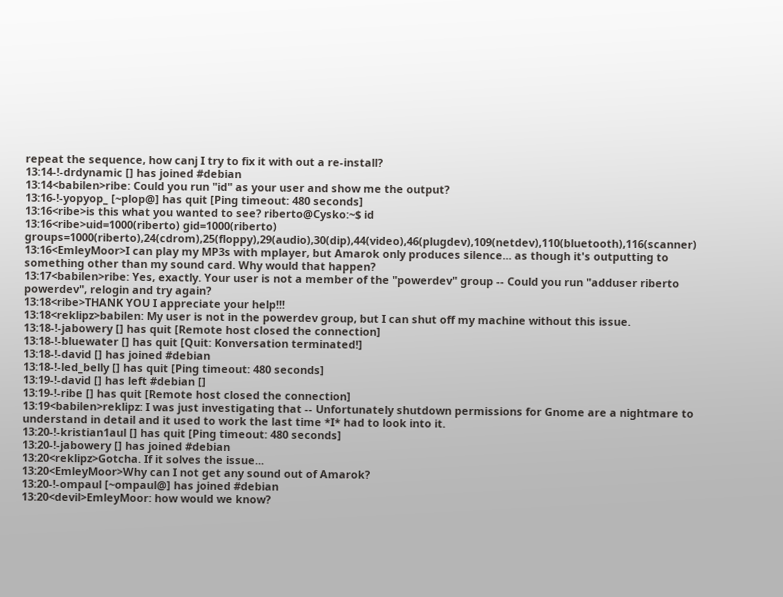repeat the sequence, how canj I try to fix it with out a re-install?
13:14-!-drdynamic [] has joined #debian
13:14<babilen>ribe: Could you run "id" as your user and show me the output?
13:16-!-yopyop_ [~plop@] has quit [Ping timeout: 480 seconds]
13:16<ribe>is this what you wanted to see? riberto@Cysko:~$ id
13:16<ribe>uid=1000(riberto) gid=1000(riberto) groups=1000(riberto),24(cdrom),25(floppy),29(audio),30(dip),44(video),46(plugdev),109(netdev),110(bluetooth),116(scanner)
13:16<EmleyMoor>I can play my MP3s with mplayer, but Amarok only produces silence... as though it's outputting to something other than my sound card. Why would that happen?
13:17<babilen>ribe: Yes, exactly. Your user is not a member of the "powerdev" group -- Could you run "adduser riberto powerdev", relogin and try again?
13:18<ribe>THANK YOU I appreciate your help!!!
13:18<reklipz>babilen: My user is not in the powerdev group, but I can shut off my machine without this issue.
13:18-!-jabowery [] has quit [Remote host closed the connection]
13:18-!-bluewater [] has quit [Quit: Konversation terminated!]
13:18-!-david [] has joined #debian
13:18-!-led_belly [] has quit [Ping timeout: 480 seconds]
13:19-!-david [] has left #debian []
13:19-!-ribe [] has quit [Remote host closed the connection]
13:19<babilen>reklipz: I was just investigating that -- Unfortunately shutdown permissions for Gnome are a nightmare to understand in detail and it used to work the last time *I* had to look into it.
13:20-!-kristian1aul [] has quit [Ping timeout: 480 seconds]
13:20-!-jabowery [] has joined #debian
13:20<reklipz>Gotcha. If it solves the issue...
13:20<EmleyMoor>Why can I not get any sound out of Amarok?
13:20-!-ompaul [~ompaul@] has joined #debian
13:20<devil>EmleyMoor: how would we know?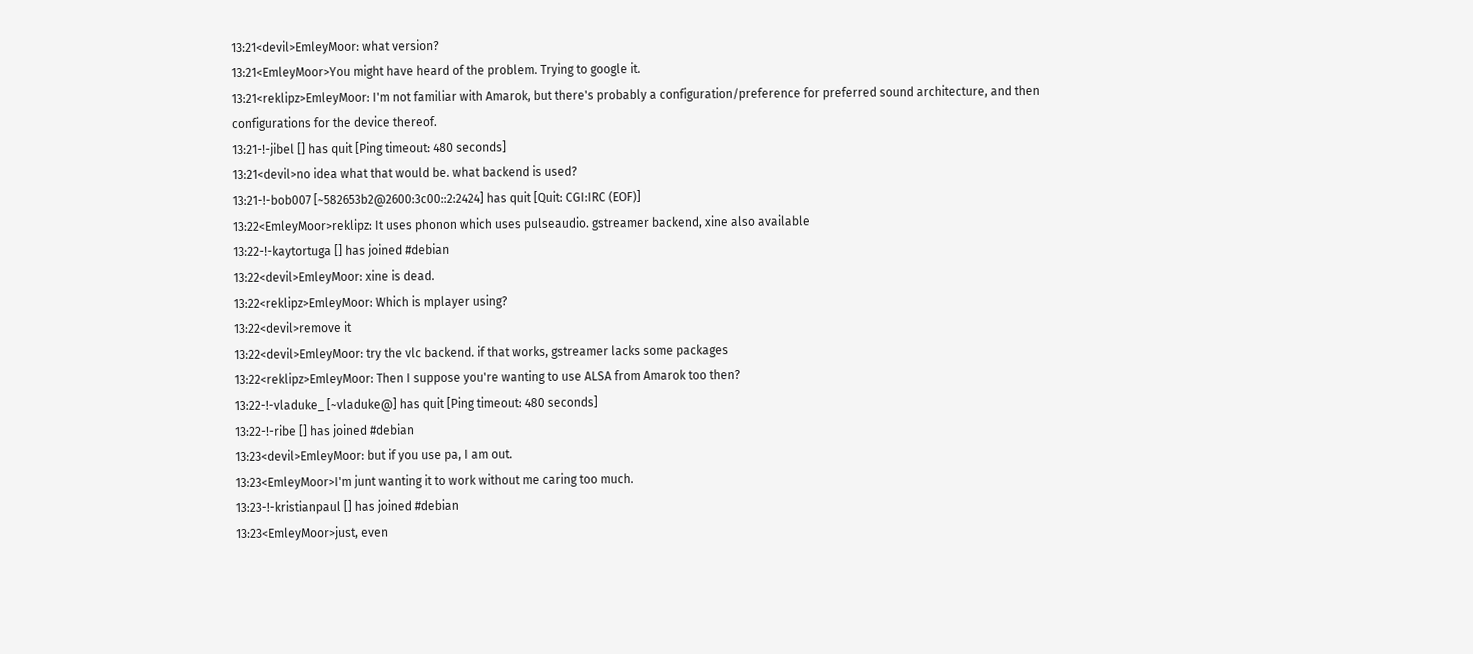13:21<devil>EmleyMoor: what version?
13:21<EmleyMoor>You might have heard of the problem. Trying to google it.
13:21<reklipz>EmleyMoor: I'm not familiar with Amarok, but there's probably a configuration/preference for preferred sound architecture, and then configurations for the device thereof.
13:21-!-jibel [] has quit [Ping timeout: 480 seconds]
13:21<devil>no idea what that would be. what backend is used?
13:21-!-bob007 [~582653b2@2600:3c00::2:2424] has quit [Quit: CGI:IRC (EOF)]
13:22<EmleyMoor>reklipz: It uses phonon which uses pulseaudio. gstreamer backend, xine also available
13:22-!-kaytortuga [] has joined #debian
13:22<devil>EmleyMoor: xine is dead.
13:22<reklipz>EmleyMoor: Which is mplayer using?
13:22<devil>remove it
13:22<devil>EmleyMoor: try the vlc backend. if that works, gstreamer lacks some packages
13:22<reklipz>EmleyMoor: Then I suppose you're wanting to use ALSA from Amarok too then?
13:22-!-vladuke_ [~vladuke@] has quit [Ping timeout: 480 seconds]
13:22-!-ribe [] has joined #debian
13:23<devil>EmleyMoor: but if you use pa, I am out.
13:23<EmleyMoor>I'm junt wanting it to work without me caring too much.
13:23-!-kristianpaul [] has joined #debian
13:23<EmleyMoor>just, even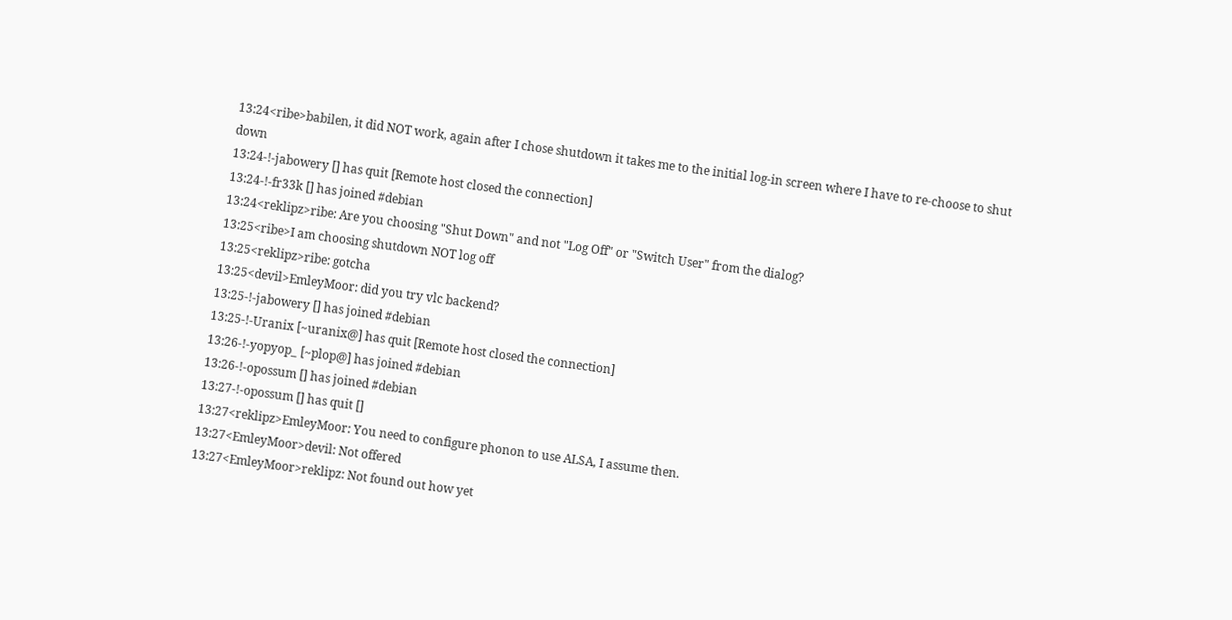13:24<ribe>babilen, it did NOT work, again after I chose shutdown it takes me to the initial log-in screen where I have to re-choose to shut down
13:24-!-jabowery [] has quit [Remote host closed the connection]
13:24-!-fr33k [] has joined #debian
13:24<reklipz>ribe: Are you choosing "Shut Down" and not "Log Off" or "Switch User" from the dialog?
13:25<ribe>I am choosing shutdown NOT log off
13:25<reklipz>ribe: gotcha
13:25<devil>EmleyMoor: did you try vlc backend?
13:25-!-jabowery [] has joined #debian
13:25-!-Uranix [~uranix@] has quit [Remote host closed the connection]
13:26-!-yopyop_ [~plop@] has joined #debian
13:26-!-opossum [] has joined #debian
13:27-!-opossum [] has quit []
13:27<reklipz>EmleyMoor: You need to configure phonon to use ALSA, I assume then.
13:27<EmleyMoor>devil: Not offered
13:27<EmleyMoor>reklipz: Not found out how yet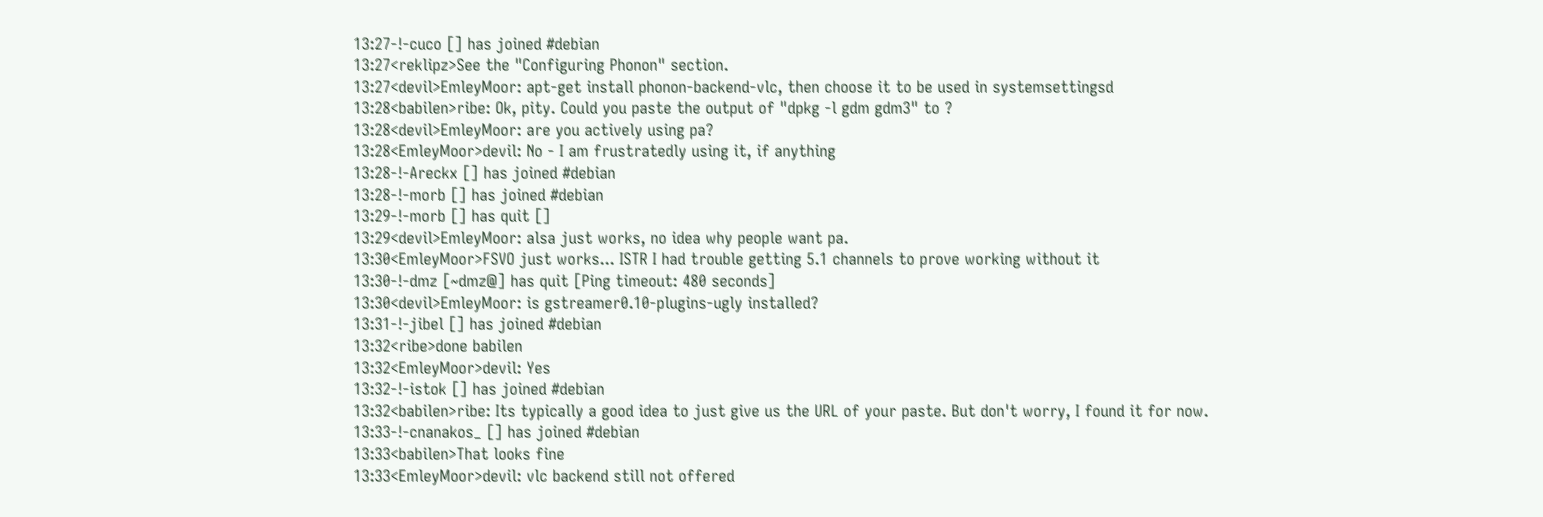13:27-!-cuco [] has joined #debian
13:27<reklipz>See the "Configuring Phonon" section.
13:27<devil>EmleyMoor: apt-get install phonon-backend-vlc, then choose it to be used in systemsettingsd
13:28<babilen>ribe: Ok, pity. Could you paste the output of "dpkg -l gdm gdm3" to ?
13:28<devil>EmleyMoor: are you actively using pa?
13:28<EmleyMoor>devil: No - I am frustratedly using it, if anything
13:28-!-Areckx [] has joined #debian
13:28-!-morb [] has joined #debian
13:29-!-morb [] has quit []
13:29<devil>EmleyMoor: alsa just works, no idea why people want pa.
13:30<EmleyMoor>FSVO just works... ISTR I had trouble getting 5.1 channels to prove working without it
13:30-!-dmz [~dmz@] has quit [Ping timeout: 480 seconds]
13:30<devil>EmleyMoor: is gstreamer0.10-plugins-ugly installed?
13:31-!-jibel [] has joined #debian
13:32<ribe>done babilen
13:32<EmleyMoor>devil: Yes
13:32-!-istok [] has joined #debian
13:32<babilen>ribe: Its typically a good idea to just give us the URL of your paste. But don't worry, I found it for now.
13:33-!-cnanakos_ [] has joined #debian
13:33<babilen>That looks fine
13:33<EmleyMoor>devil: vlc backend still not offered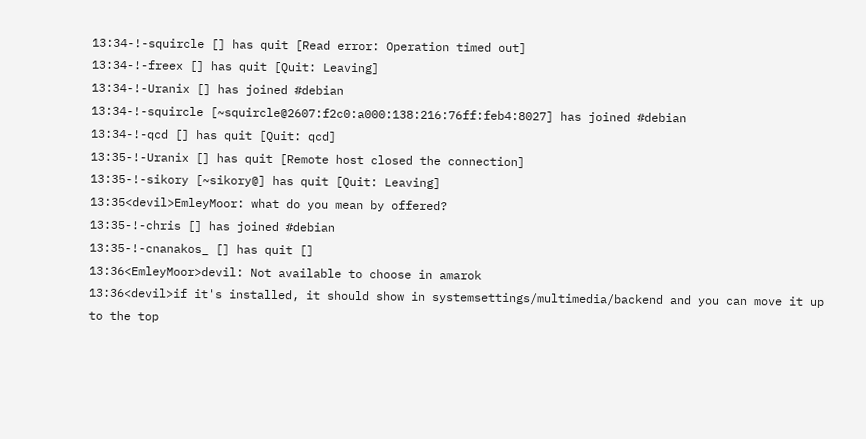13:34-!-squircle [] has quit [Read error: Operation timed out]
13:34-!-freex [] has quit [Quit: Leaving]
13:34-!-Uranix [] has joined #debian
13:34-!-squircle [~squircle@2607:f2c0:a000:138:216:76ff:feb4:8027] has joined #debian
13:34-!-qcd [] has quit [Quit: qcd]
13:35-!-Uranix [] has quit [Remote host closed the connection]
13:35-!-sikory [~sikory@] has quit [Quit: Leaving]
13:35<devil>EmleyMoor: what do you mean by offered?
13:35-!-chris [] has joined #debian
13:35-!-cnanakos_ [] has quit []
13:36<EmleyMoor>devil: Not available to choose in amarok
13:36<devil>if it's installed, it should show in systemsettings/multimedia/backend and you can move it up to the top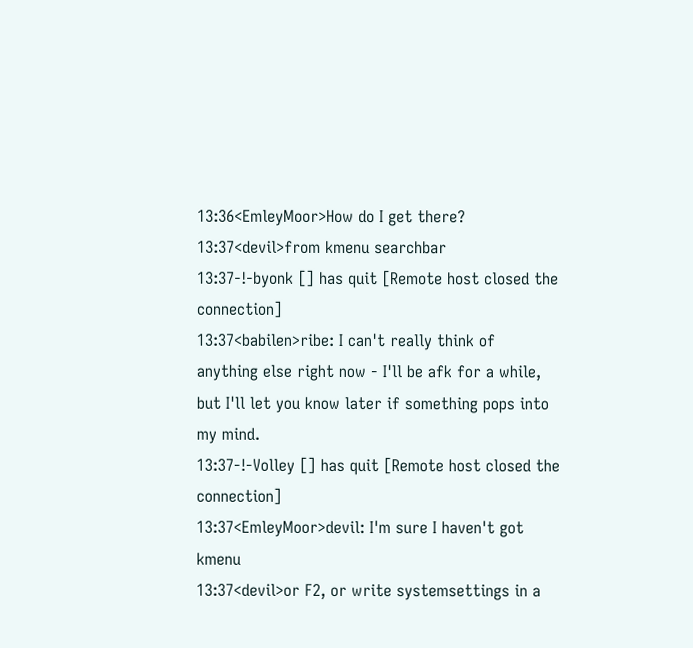13:36<EmleyMoor>How do I get there?
13:37<devil>from kmenu searchbar
13:37-!-byonk [] has quit [Remote host closed the connection]
13:37<babilen>ribe: I can't really think of anything else right now - I'll be afk for a while, but I'll let you know later if something pops into my mind.
13:37-!-Volley [] has quit [Remote host closed the connection]
13:37<EmleyMoor>devil: I'm sure I haven't got kmenu
13:37<devil>or F2, or write systemsettings in a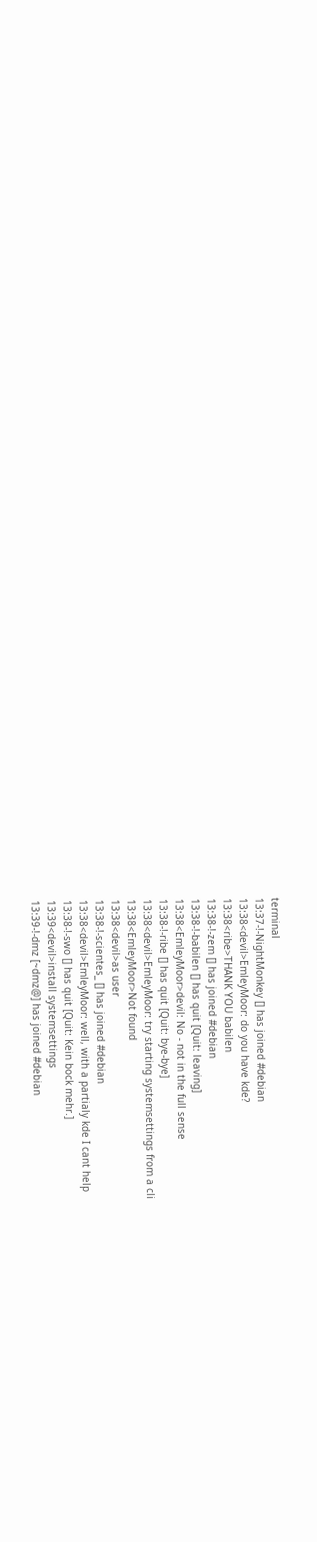terminal
13:37-!-NightMonkey [] has joined #debian
13:38<devil>EmleyMoor: do you have kde?
13:38<ribe>THANK YOU babilen
13:38-!-zem [] has joined #debian
13:38-!-babilen [] has quit [Quit: leaving]
13:38<EmleyMoor>devil: No - not in the full sense
13:38-!-ribe [] has quit [Quit: bye-bye]
13:38<devil>EmleyMoor: try starting systemsettings from a cli
13:38<EmleyMoor>Not found
13:38<devil>as user
13:38-!-scientes_ [] has joined #debian
13:38<devil>EmleyMoor: well, with a partialy kde I cant help
13:38-!-swo [] has quit [Quit: Kein bock mehr.]
13:39<devil>install systemsettings
13:39-!-dmz [~dmz@] has joined #debian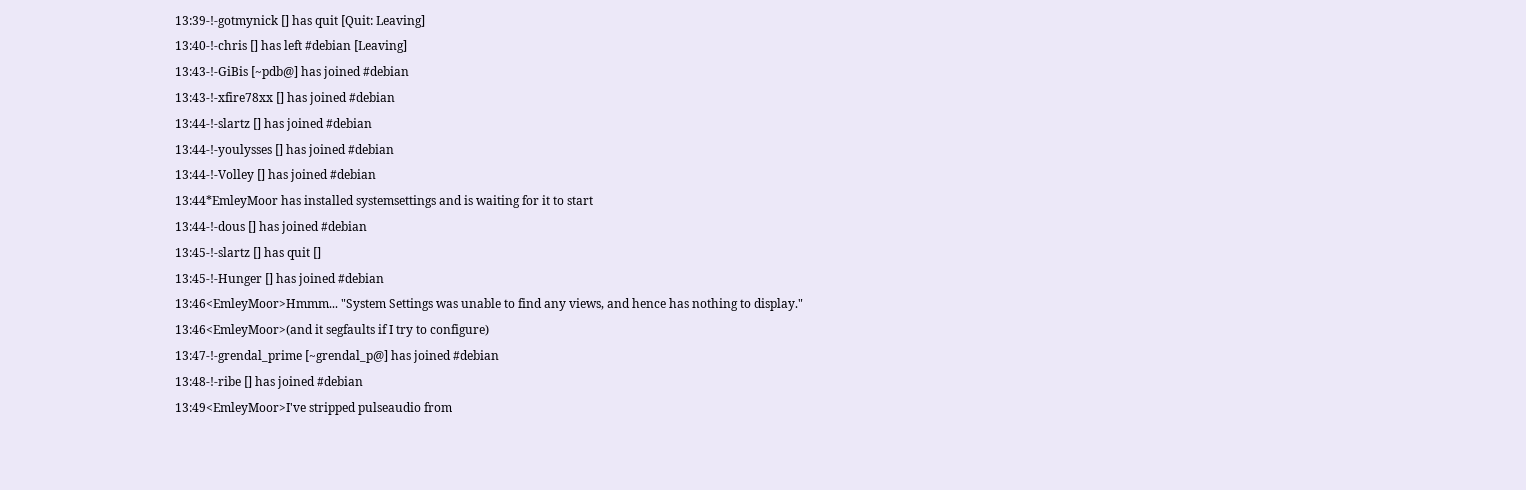13:39-!-gotmynick [] has quit [Quit: Leaving]
13:40-!-chris [] has left #debian [Leaving]
13:43-!-GiBis [~pdb@] has joined #debian
13:43-!-xfire78xx [] has joined #debian
13:44-!-slartz [] has joined #debian
13:44-!-youlysses [] has joined #debian
13:44-!-Volley [] has joined #debian
13:44*EmleyMoor has installed systemsettings and is waiting for it to start
13:44-!-dous [] has joined #debian
13:45-!-slartz [] has quit []
13:45-!-Hunger [] has joined #debian
13:46<EmleyMoor>Hmmm... "System Settings was unable to find any views, and hence has nothing to display."
13:46<EmleyMoor>(and it segfaults if I try to configure)
13:47-!-grendal_prime [~grendal_p@] has joined #debian
13:48-!-ribe [] has joined #debian
13:49<EmleyMoor>I've stripped pulseaudio from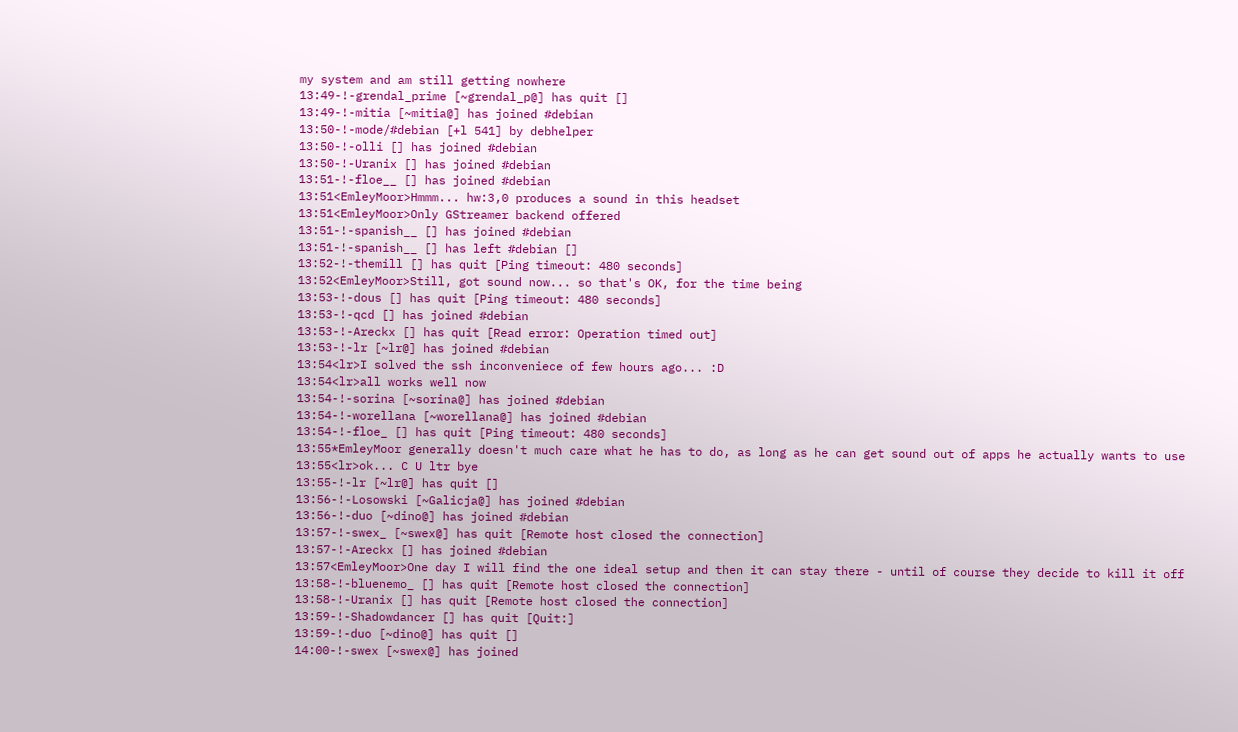my system and am still getting nowhere
13:49-!-grendal_prime [~grendal_p@] has quit []
13:49-!-mitia [~mitia@] has joined #debian
13:50-!-mode/#debian [+l 541] by debhelper
13:50-!-olli [] has joined #debian
13:50-!-Uranix [] has joined #debian
13:51-!-floe__ [] has joined #debian
13:51<EmleyMoor>Hmmm... hw:3,0 produces a sound in this headset
13:51<EmleyMoor>Only GStreamer backend offered
13:51-!-spanish__ [] has joined #debian
13:51-!-spanish__ [] has left #debian []
13:52-!-themill [] has quit [Ping timeout: 480 seconds]
13:52<EmleyMoor>Still, got sound now... so that's OK, for the time being
13:53-!-dous [] has quit [Ping timeout: 480 seconds]
13:53-!-qcd [] has joined #debian
13:53-!-Areckx [] has quit [Read error: Operation timed out]
13:53-!-lr [~lr@] has joined #debian
13:54<lr>I solved the ssh inconveniece of few hours ago... :D
13:54<lr>all works well now
13:54-!-sorina [~sorina@] has joined #debian
13:54-!-worellana [~worellana@] has joined #debian
13:54-!-floe_ [] has quit [Ping timeout: 480 seconds]
13:55*EmleyMoor generally doesn't much care what he has to do, as long as he can get sound out of apps he actually wants to use
13:55<lr>ok... C U ltr bye
13:55-!-lr [~lr@] has quit []
13:56-!-Losowski [~Galicja@] has joined #debian
13:56-!-duo [~dino@] has joined #debian
13:57-!-swex_ [~swex@] has quit [Remote host closed the connection]
13:57-!-Areckx [] has joined #debian
13:57<EmleyMoor>One day I will find the one ideal setup and then it can stay there - until of course they decide to kill it off
13:58-!-bluenemo_ [] has quit [Remote host closed the connection]
13:58-!-Uranix [] has quit [Remote host closed the connection]
13:59-!-Shadowdancer [] has quit [Quit:]
13:59-!-duo [~dino@] has quit []
14:00-!-swex [~swex@] has joined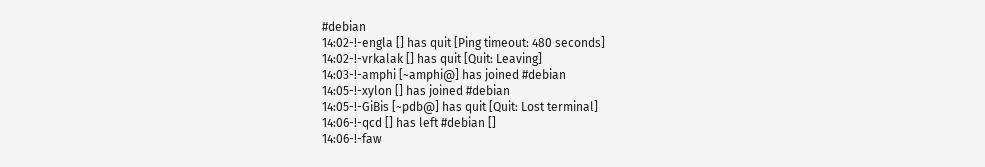#debian
14:02-!-engla [] has quit [Ping timeout: 480 seconds]
14:02-!-vrkalak [] has quit [Quit: Leaving]
14:03-!-amphi [~amphi@] has joined #debian
14:05-!-xylon [] has joined #debian
14:05-!-GiBis [~pdb@] has quit [Quit: Lost terminal]
14:06-!-qcd [] has left #debian []
14:06-!-faw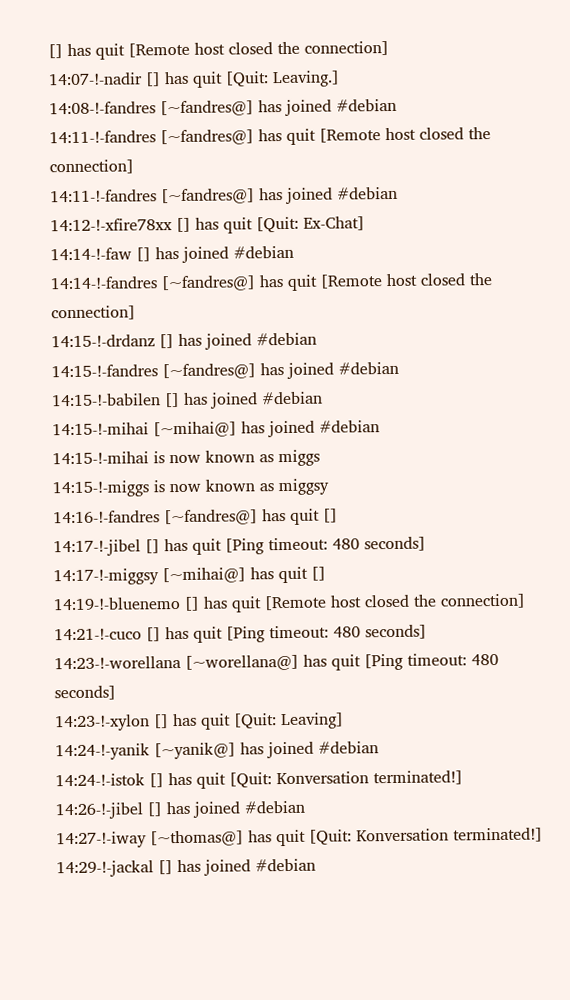[] has quit [Remote host closed the connection]
14:07-!-nadir [] has quit [Quit: Leaving.]
14:08-!-fandres [~fandres@] has joined #debian
14:11-!-fandres [~fandres@] has quit [Remote host closed the connection]
14:11-!-fandres [~fandres@] has joined #debian
14:12-!-xfire78xx [] has quit [Quit: Ex-Chat]
14:14-!-faw [] has joined #debian
14:14-!-fandres [~fandres@] has quit [Remote host closed the connection]
14:15-!-drdanz [] has joined #debian
14:15-!-fandres [~fandres@] has joined #debian
14:15-!-babilen [] has joined #debian
14:15-!-mihai [~mihai@] has joined #debian
14:15-!-mihai is now known as miggs
14:15-!-miggs is now known as miggsy
14:16-!-fandres [~fandres@] has quit []
14:17-!-jibel [] has quit [Ping timeout: 480 seconds]
14:17-!-miggsy [~mihai@] has quit []
14:19-!-bluenemo [] has quit [Remote host closed the connection]
14:21-!-cuco [] has quit [Ping timeout: 480 seconds]
14:23-!-worellana [~worellana@] has quit [Ping timeout: 480 seconds]
14:23-!-xylon [] has quit [Quit: Leaving]
14:24-!-yanik [~yanik@] has joined #debian
14:24-!-istok [] has quit [Quit: Konversation terminated!]
14:26-!-jibel [] has joined #debian
14:27-!-iway [~thomas@] has quit [Quit: Konversation terminated!]
14:29-!-jackal [] has joined #debian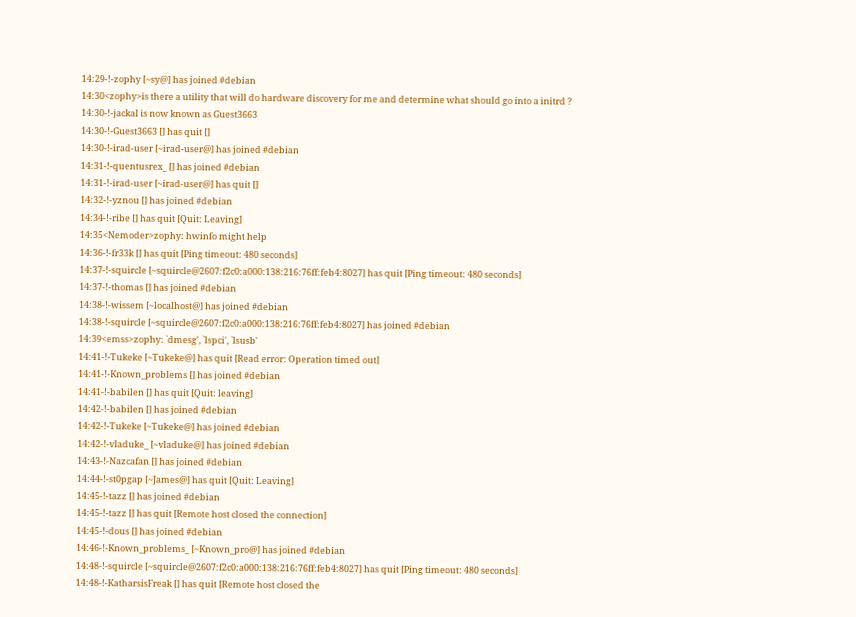14:29-!-zophy [~sy@] has joined #debian
14:30<zophy>is there a utility that will do hardware discovery for me and determine what should go into a initrd ?
14:30-!-jackal is now known as Guest3663
14:30-!-Guest3663 [] has quit []
14:30-!-irad-user [~irad-user@] has joined #debian
14:31-!-quentusrex_ [] has joined #debian
14:31-!-irad-user [~irad-user@] has quit []
14:32-!-yznou [] has joined #debian
14:34-!-ribe [] has quit [Quit: Leaving]
14:35<Nemoder>zophy: hwinfo might help
14:36-!-fr33k [] has quit [Ping timeout: 480 seconds]
14:37-!-squircle [~squircle@2607:f2c0:a000:138:216:76ff:feb4:8027] has quit [Ping timeout: 480 seconds]
14:37-!-thomas [] has joined #debian
14:38-!-wissem [~localhost@] has joined #debian
14:38-!-squircle [~squircle@2607:f2c0:a000:138:216:76ff:feb4:8027] has joined #debian
14:39<emss>zophy: `dmesg', `lspci', `lsusb'
14:41-!-Tukeke [~Tukeke@] has quit [Read error: Operation timed out]
14:41-!-Known_problems [] has joined #debian
14:41-!-babilen [] has quit [Quit: leaving]
14:42-!-babilen [] has joined #debian
14:42-!-Tukeke [~Tukeke@] has joined #debian
14:42-!-vladuke_ [~vladuke@] has joined #debian
14:43-!-Nazcafan [] has joined #debian
14:44-!-st0pgap [~James@] has quit [Quit: Leaving]
14:45-!-tazz [] has joined #debian
14:45-!-tazz [] has quit [Remote host closed the connection]
14:45-!-dous [] has joined #debian
14:46-!-Known_problems_ [~Known_pro@] has joined #debian
14:48-!-squircle [~squircle@2607:f2c0:a000:138:216:76ff:feb4:8027] has quit [Ping timeout: 480 seconds]
14:48-!-KatharsisFreak [] has quit [Remote host closed the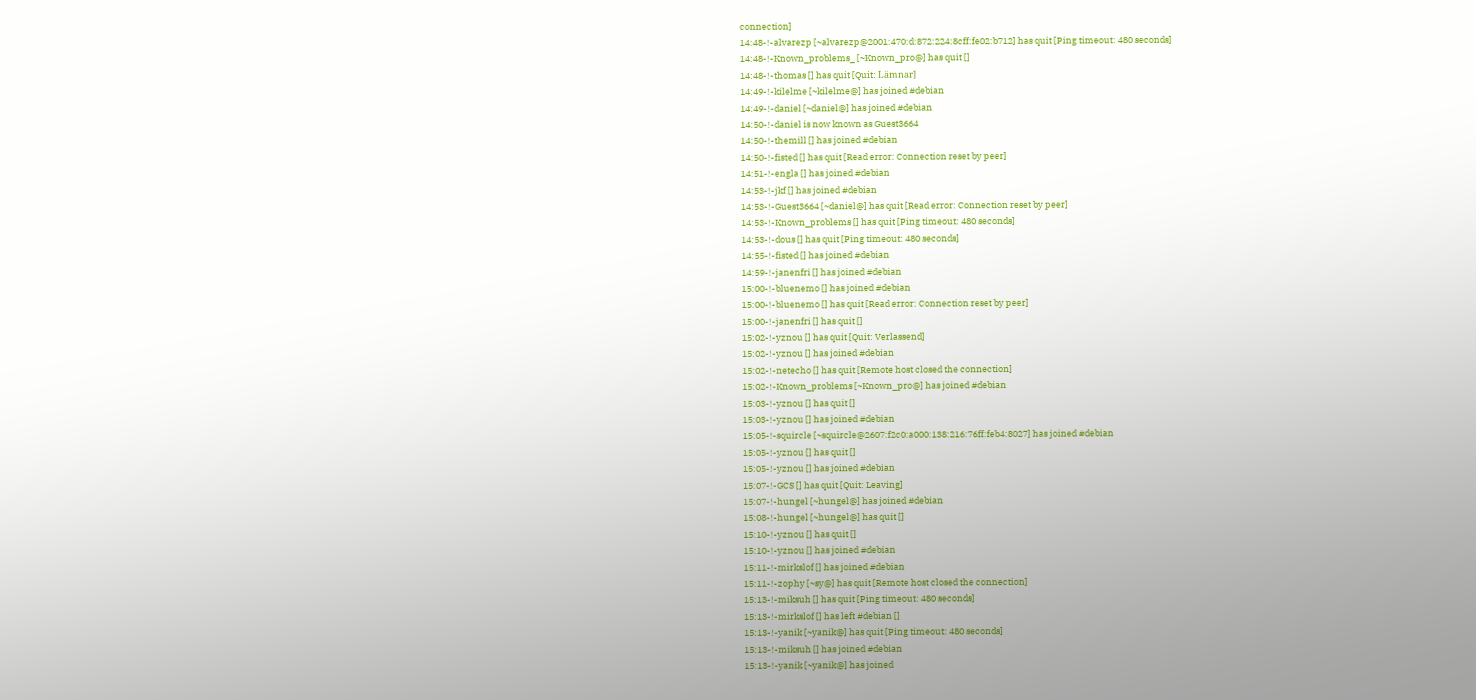connection]
14:48-!-alvarezp [~alvarezp@2001:470:d:872:224:8cff:fe02:b712] has quit [Ping timeout: 480 seconds]
14:48-!-Known_problems_ [~Known_pro@] has quit []
14:48-!-thomas [] has quit [Quit: Lämnar]
14:49-!-kilelme [~kilelme@] has joined #debian
14:49-!-daniel [~daniel@] has joined #debian
14:50-!-daniel is now known as Guest3664
14:50-!-themill [] has joined #debian
14:50-!-fisted [] has quit [Read error: Connection reset by peer]
14:51-!-engla [] has joined #debian
14:53-!-jkf [] has joined #debian
14:53-!-Guest3664 [~daniel@] has quit [Read error: Connection reset by peer]
14:53-!-Known_problems [] has quit [Ping timeout: 480 seconds]
14:53-!-dous [] has quit [Ping timeout: 480 seconds]
14:55-!-fisted [] has joined #debian
14:59-!-janenfri [] has joined #debian
15:00-!-bluenemo [] has joined #debian
15:00-!-bluenemo [] has quit [Read error: Connection reset by peer]
15:00-!-janenfri [] has quit []
15:02-!-yznou [] has quit [Quit: Verlassend]
15:02-!-yznou [] has joined #debian
15:02-!-netecho [] has quit [Remote host closed the connection]
15:02-!-Known_problems [~Known_pro@] has joined #debian
15:03-!-yznou [] has quit []
15:03-!-yznou [] has joined #debian
15:05-!-squircle [~squircle@2607:f2c0:a000:138:216:76ff:feb4:8027] has joined #debian
15:05-!-yznou [] has quit []
15:05-!-yznou [] has joined #debian
15:07-!-GCS [] has quit [Quit: Leaving]
15:07-!-hungel [~hungel@] has joined #debian
15:08-!-hungel [~hungel@] has quit []
15:10-!-yznou [] has quit []
15:10-!-yznou [] has joined #debian
15:11-!-mirkslof [] has joined #debian
15:11-!-zophy [~sy@] has quit [Remote host closed the connection]
15:13-!-miksuh [] has quit [Ping timeout: 480 seconds]
15:13-!-mirkslof [] has left #debian []
15:13-!-yanik [~yanik@] has quit [Ping timeout: 480 seconds]
15:13-!-miksuh [] has joined #debian
15:13-!-yanik [~yanik@] has joined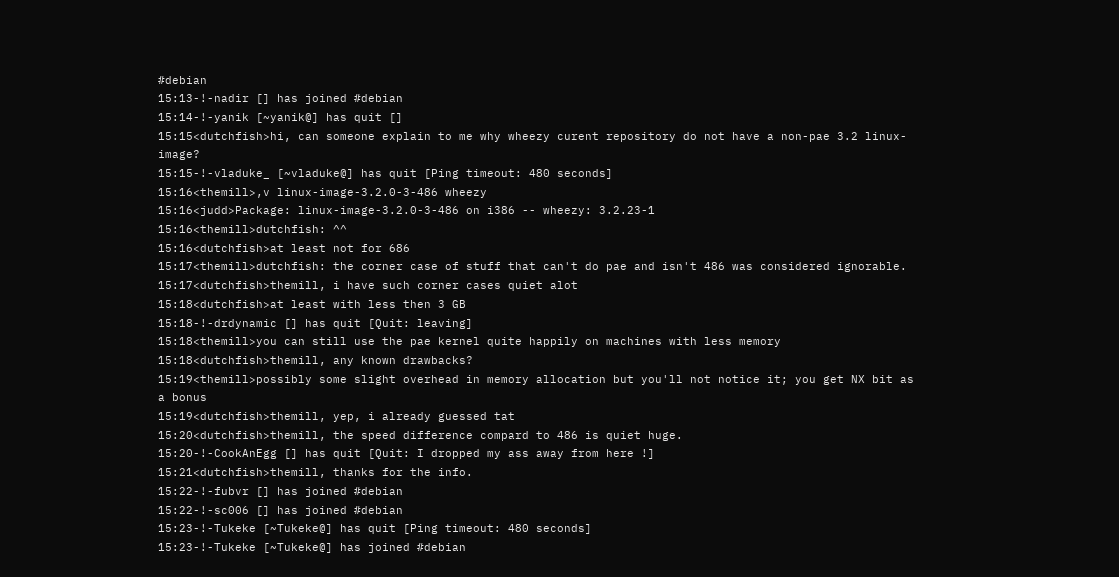#debian
15:13-!-nadir [] has joined #debian
15:14-!-yanik [~yanik@] has quit []
15:15<dutchfish>hi, can someone explain to me why wheezy curent repository do not have a non-pae 3.2 linux-image?
15:15-!-vladuke_ [~vladuke@] has quit [Ping timeout: 480 seconds]
15:16<themill>,v linux-image-3.2.0-3-486 wheezy
15:16<judd>Package: linux-image-3.2.0-3-486 on i386 -- wheezy: 3.2.23-1
15:16<themill>dutchfish: ^^
15:16<dutchfish>at least not for 686
15:17<themill>dutchfish: the corner case of stuff that can't do pae and isn't 486 was considered ignorable.
15:17<dutchfish>themill, i have such corner cases quiet alot
15:18<dutchfish>at least with less then 3 GB
15:18-!-drdynamic [] has quit [Quit: leaving]
15:18<themill>you can still use the pae kernel quite happily on machines with less memory
15:18<dutchfish>themill, any known drawbacks?
15:19<themill>possibly some slight overhead in memory allocation but you'll not notice it; you get NX bit as a bonus
15:19<dutchfish>themill, yep, i already guessed tat
15:20<dutchfish>themill, the speed difference compard to 486 is quiet huge.
15:20-!-CookAnEgg [] has quit [Quit: I dropped my ass away from here !]
15:21<dutchfish>themill, thanks for the info.
15:22-!-fubvr [] has joined #debian
15:22-!-sc006 [] has joined #debian
15:23-!-Tukeke [~Tukeke@] has quit [Ping timeout: 480 seconds]
15:23-!-Tukeke [~Tukeke@] has joined #debian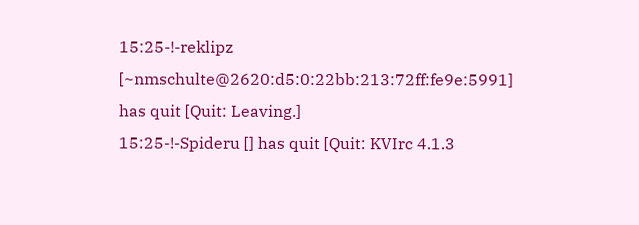15:25-!-reklipz [~nmschulte@2620:d5:0:22bb:213:72ff:fe9e:5991] has quit [Quit: Leaving.]
15:25-!-Spideru [] has quit [Quit: KVIrc 4.1.3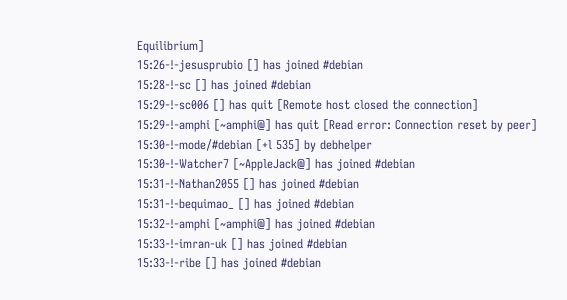Equilibrium]
15:26-!-jesusprubio [] has joined #debian
15:28-!-sc [] has joined #debian
15:29-!-sc006 [] has quit [Remote host closed the connection]
15:29-!-amphi [~amphi@] has quit [Read error: Connection reset by peer]
15:30-!-mode/#debian [+l 535] by debhelper
15:30-!-Watcher7 [~AppleJack@] has joined #debian
15:31-!-Nathan2055 [] has joined #debian
15:31-!-bequimao_ [] has joined #debian
15:32-!-amphi [~amphi@] has joined #debian
15:33-!-imran-uk [] has joined #debian
15:33-!-ribe [] has joined #debian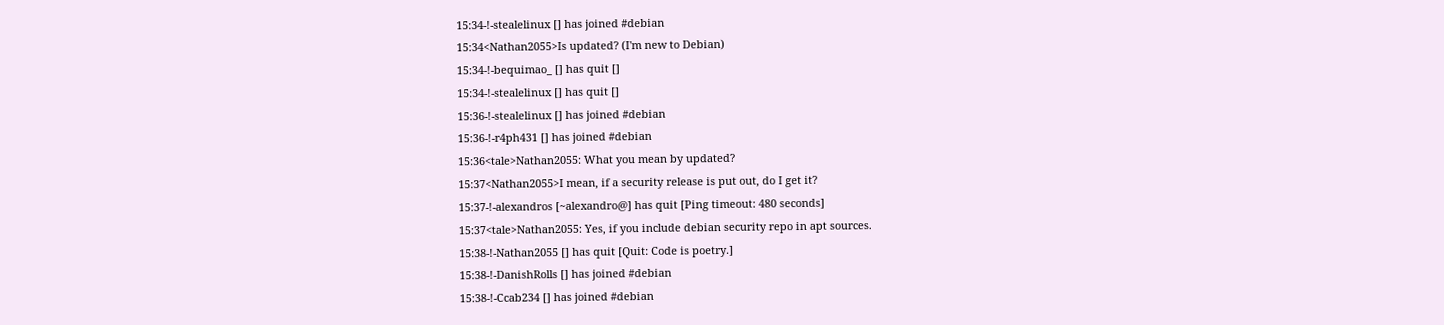15:34-!-stealelinux [] has joined #debian
15:34<Nathan2055>Is updated? (I'm new to Debian)
15:34-!-bequimao_ [] has quit []
15:34-!-stealelinux [] has quit []
15:36-!-stealelinux [] has joined #debian
15:36-!-r4ph431 [] has joined #debian
15:36<tale>Nathan2055: What you mean by updated?
15:37<Nathan2055>I mean, if a security release is put out, do I get it?
15:37-!-alexandros [~alexandro@] has quit [Ping timeout: 480 seconds]
15:37<tale>Nathan2055: Yes, if you include debian security repo in apt sources.
15:38-!-Nathan2055 [] has quit [Quit: Code is poetry.]
15:38-!-DanishRolls [] has joined #debian
15:38-!-Ccab234 [] has joined #debian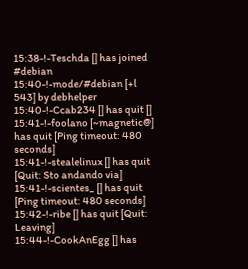15:38-!-Teschda [] has joined #debian
15:40-!-mode/#debian [+l 543] by debhelper
15:40-!-Ccab234 [] has quit []
15:41-!-foolano [~magnetic@] has quit [Ping timeout: 480 seconds]
15:41-!-stealelinux [] has quit [Quit: Sto andando via]
15:41-!-scientes_ [] has quit [Ping timeout: 480 seconds]
15:42-!-ribe [] has quit [Quit: Leaving]
15:44-!-CookAnEgg [] has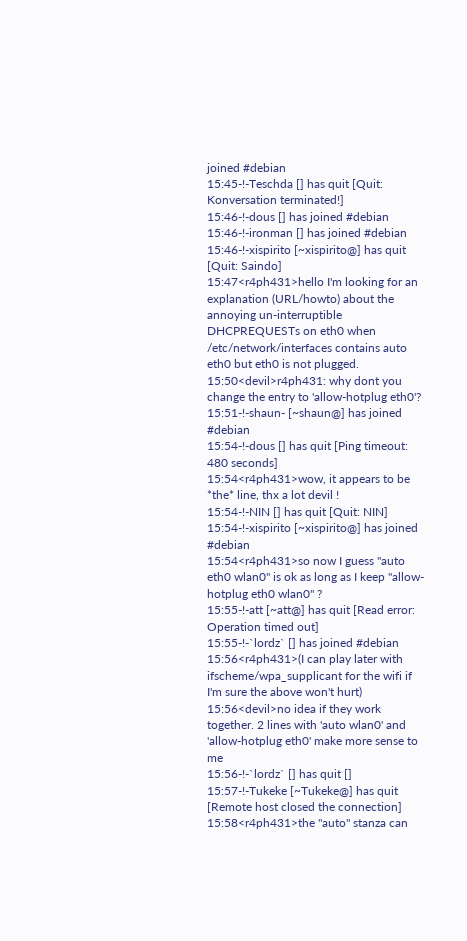joined #debian
15:45-!-Teschda [] has quit [Quit: Konversation terminated!]
15:46-!-dous [] has joined #debian
15:46-!-ironman [] has joined #debian
15:46-!-xispirito [~xispirito@] has quit [Quit: Saindo]
15:47<r4ph431>hello I'm looking for an explanation (URL/howto) about the annoying un-interruptible DHCPREQUESTs on eth0 when /etc/network/interfaces contains auto eth0 but eth0 is not plugged.
15:50<devil>r4ph431: why dont you change the entry to 'allow-hotplug eth0'?
15:51-!-shaun- [~shaun@] has joined #debian
15:54-!-dous [] has quit [Ping timeout: 480 seconds]
15:54<r4ph431>wow, it appears to be *the* line, thx a lot devil !
15:54-!-NIN [] has quit [Quit: NIN]
15:54-!-xispirito [~xispirito@] has joined #debian
15:54<r4ph431>so now I guess "auto eth0 wlan0" is ok as long as I keep "allow-hotplug eth0 wlan0" ?
15:55-!-att [~att@] has quit [Read error: Operation timed out]
15:55-!-`lordz` [] has joined #debian
15:56<r4ph431>(I can play later with ifscheme/wpa_supplicant for the wifi if I'm sure the above won't hurt)
15:56<devil>no idea if they work together. 2 lines with 'auto wlan0' and 'allow-hotplug eth0' make more sense to me
15:56-!-`lordz` [] has quit []
15:57-!-Tukeke [~Tukeke@] has quit [Remote host closed the connection]
15:58<r4ph431>the "auto" stanza can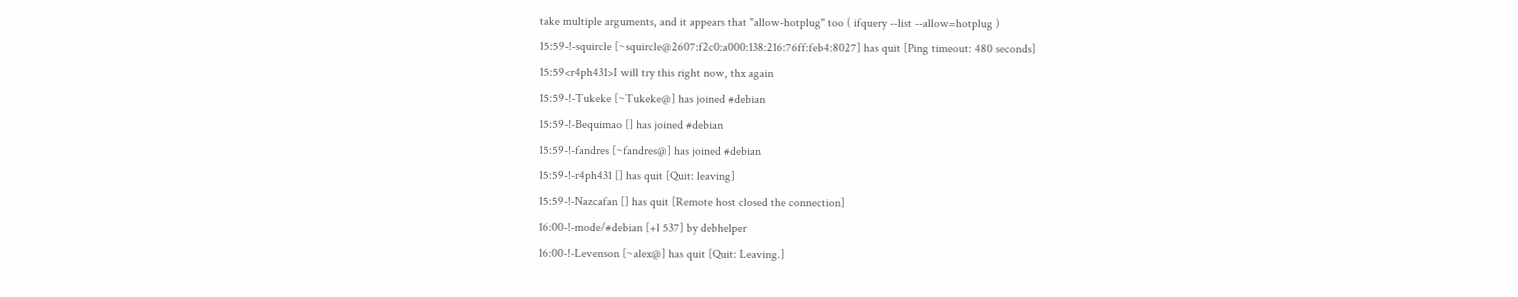take multiple arguments, and it appears that "allow-hotplug" too ( ifquery --list --allow=hotplug )
15:59-!-squircle [~squircle@2607:f2c0:a000:138:216:76ff:feb4:8027] has quit [Ping timeout: 480 seconds]
15:59<r4ph431>I will try this right now, thx again
15:59-!-Tukeke [~Tukeke@] has joined #debian
15:59-!-Bequimao [] has joined #debian
15:59-!-fandres [~fandres@] has joined #debian
15:59-!-r4ph431 [] has quit [Quit: leaving]
15:59-!-Nazcafan [] has quit [Remote host closed the connection]
16:00-!-mode/#debian [+l 537] by debhelper
16:00-!-Levenson [~alex@] has quit [Quit: Leaving.]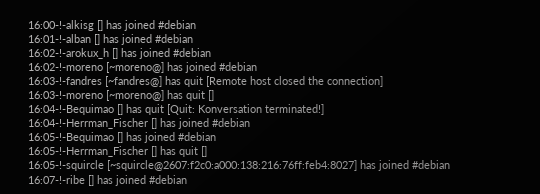16:00-!-alkisg [] has joined #debian
16:01-!-alban [] has joined #debian
16:02-!-arokux_h [] has joined #debian
16:02-!-moreno [~moreno@] has joined #debian
16:03-!-fandres [~fandres@] has quit [Remote host closed the connection]
16:03-!-moreno [~moreno@] has quit []
16:04-!-Bequimao [] has quit [Quit: Konversation terminated!]
16:04-!-Herrman_Fischer [] has joined #debian
16:05-!-Bequimao [] has joined #debian
16:05-!-Herrman_Fischer [] has quit []
16:05-!-squircle [~squircle@2607:f2c0:a000:138:216:76ff:feb4:8027] has joined #debian
16:07-!-ribe [] has joined #debian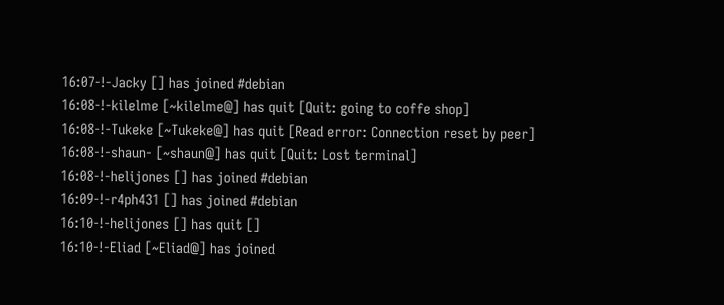16:07-!-Jacky [] has joined #debian
16:08-!-kilelme [~kilelme@] has quit [Quit: going to coffe shop]
16:08-!-Tukeke [~Tukeke@] has quit [Read error: Connection reset by peer]
16:08-!-shaun- [~shaun@] has quit [Quit: Lost terminal]
16:08-!-helijones [] has joined #debian
16:09-!-r4ph431 [] has joined #debian
16:10-!-helijones [] has quit []
16:10-!-Eliad [~Eliad@] has joined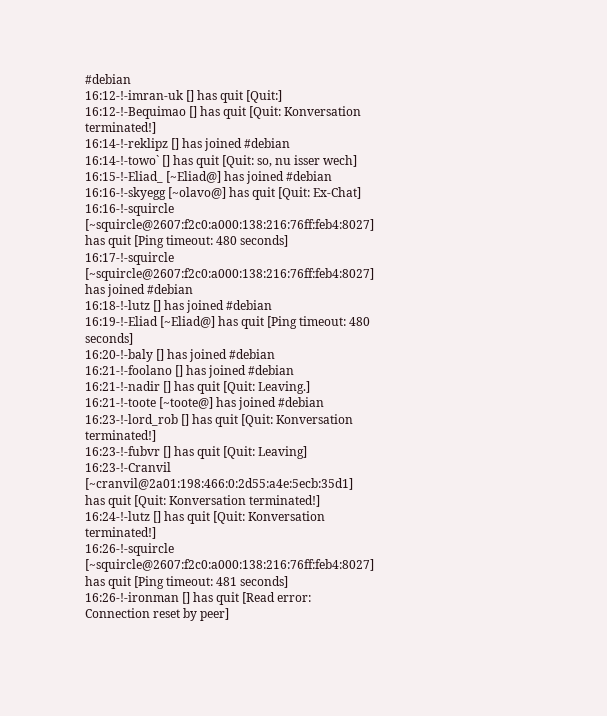#debian
16:12-!-imran-uk [] has quit [Quit:]
16:12-!-Bequimao [] has quit [Quit: Konversation terminated!]
16:14-!-reklipz [] has joined #debian
16:14-!-towo` [] has quit [Quit: so, nu isser wech]
16:15-!-Eliad_ [~Eliad@] has joined #debian
16:16-!-skyegg [~olavo@] has quit [Quit: Ex-Chat]
16:16-!-squircle [~squircle@2607:f2c0:a000:138:216:76ff:feb4:8027] has quit [Ping timeout: 480 seconds]
16:17-!-squircle [~squircle@2607:f2c0:a000:138:216:76ff:feb4:8027] has joined #debian
16:18-!-lutz [] has joined #debian
16:19-!-Eliad [~Eliad@] has quit [Ping timeout: 480 seconds]
16:20-!-baly [] has joined #debian
16:21-!-foolano [] has joined #debian
16:21-!-nadir [] has quit [Quit: Leaving.]
16:21-!-toote [~toote@] has joined #debian
16:23-!-lord_rob [] has quit [Quit: Konversation terminated!]
16:23-!-fubvr [] has quit [Quit: Leaving]
16:23-!-Cranvil [~cranvil@2a01:198:466:0:2d55:a4e:5ecb:35d1] has quit [Quit: Konversation terminated!]
16:24-!-lutz [] has quit [Quit: Konversation terminated!]
16:26-!-squircle [~squircle@2607:f2c0:a000:138:216:76ff:feb4:8027] has quit [Ping timeout: 481 seconds]
16:26-!-ironman [] has quit [Read error: Connection reset by peer]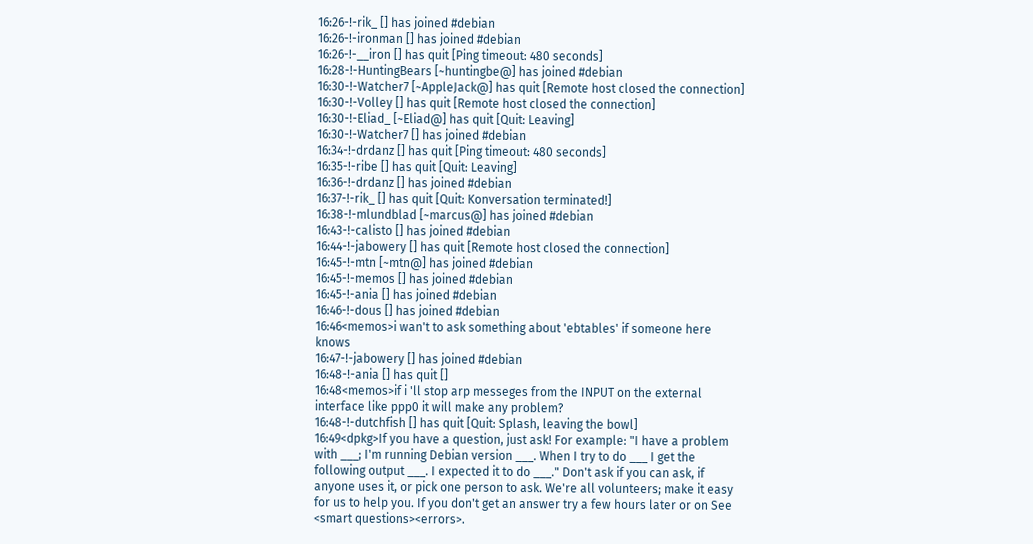16:26-!-rik_ [] has joined #debian
16:26-!-ironman [] has joined #debian
16:26-!-__iron [] has quit [Ping timeout: 480 seconds]
16:28-!-HuntingBears [~huntingbe@] has joined #debian
16:30-!-Watcher7 [~AppleJack@] has quit [Remote host closed the connection]
16:30-!-Volley [] has quit [Remote host closed the connection]
16:30-!-Eliad_ [~Eliad@] has quit [Quit: Leaving]
16:30-!-Watcher7 [] has joined #debian
16:34-!-drdanz [] has quit [Ping timeout: 480 seconds]
16:35-!-ribe [] has quit [Quit: Leaving]
16:36-!-drdanz [] has joined #debian
16:37-!-rik_ [] has quit [Quit: Konversation terminated!]
16:38-!-mlundblad [~marcus@] has joined #debian
16:43-!-calisto [] has joined #debian
16:44-!-jabowery [] has quit [Remote host closed the connection]
16:45-!-mtn [~mtn@] has joined #debian
16:45-!-memos [] has joined #debian
16:45-!-ania [] has joined #debian
16:46-!-dous [] has joined #debian
16:46<memos>i wan't to ask something about 'ebtables' if someone here knows
16:47-!-jabowery [] has joined #debian
16:48-!-ania [] has quit []
16:48<memos>if i 'll stop arp messeges from the INPUT on the external interface like ppp0 it will make any problem?
16:48-!-dutchfish [] has quit [Quit: Splash, leaving the bowl]
16:49<dpkg>If you have a question, just ask! For example: "I have a problem with ___; I'm running Debian version ___. When I try to do ___ I get the following output ___. I expected it to do ___." Don't ask if you can ask, if anyone uses it, or pick one person to ask. We're all volunteers; make it easy for us to help you. If you don't get an answer try a few hours later or on See <smart questions><errors>.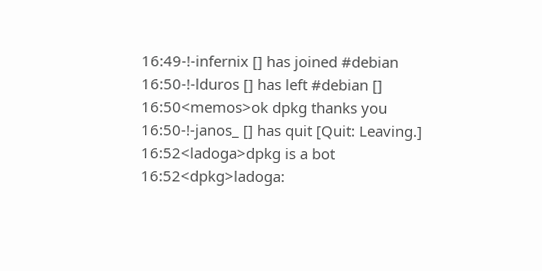16:49-!-infernix [] has joined #debian
16:50-!-lduros [] has left #debian []
16:50<memos>ok dpkg thanks you
16:50-!-janos_ [] has quit [Quit: Leaving.]
16:52<ladoga>dpkg is a bot
16:52<dpkg>ladoga: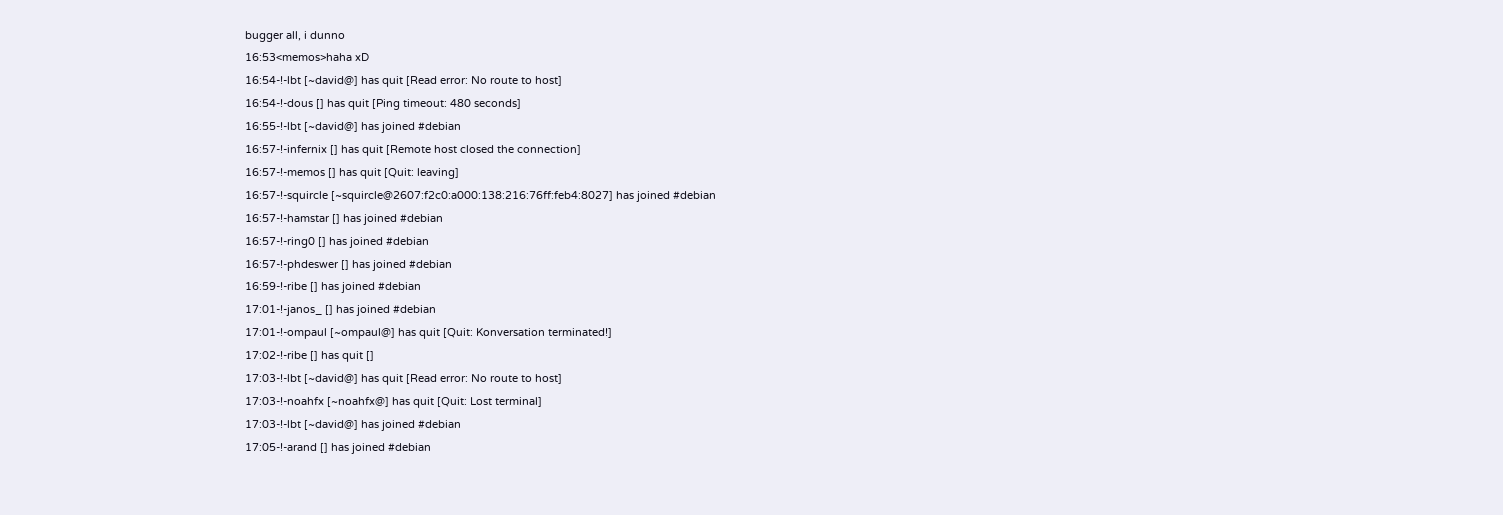bugger all, i dunno
16:53<memos>haha xD
16:54-!-lbt [~david@] has quit [Read error: No route to host]
16:54-!-dous [] has quit [Ping timeout: 480 seconds]
16:55-!-lbt [~david@] has joined #debian
16:57-!-infernix [] has quit [Remote host closed the connection]
16:57-!-memos [] has quit [Quit: leaving]
16:57-!-squircle [~squircle@2607:f2c0:a000:138:216:76ff:feb4:8027] has joined #debian
16:57-!-hamstar [] has joined #debian
16:57-!-ring0 [] has joined #debian
16:57-!-phdeswer [] has joined #debian
16:59-!-ribe [] has joined #debian
17:01-!-janos_ [] has joined #debian
17:01-!-ompaul [~ompaul@] has quit [Quit: Konversation terminated!]
17:02-!-ribe [] has quit []
17:03-!-lbt [~david@] has quit [Read error: No route to host]
17:03-!-noahfx [~noahfx@] has quit [Quit: Lost terminal]
17:03-!-lbt [~david@] has joined #debian
17:05-!-arand [] has joined #debian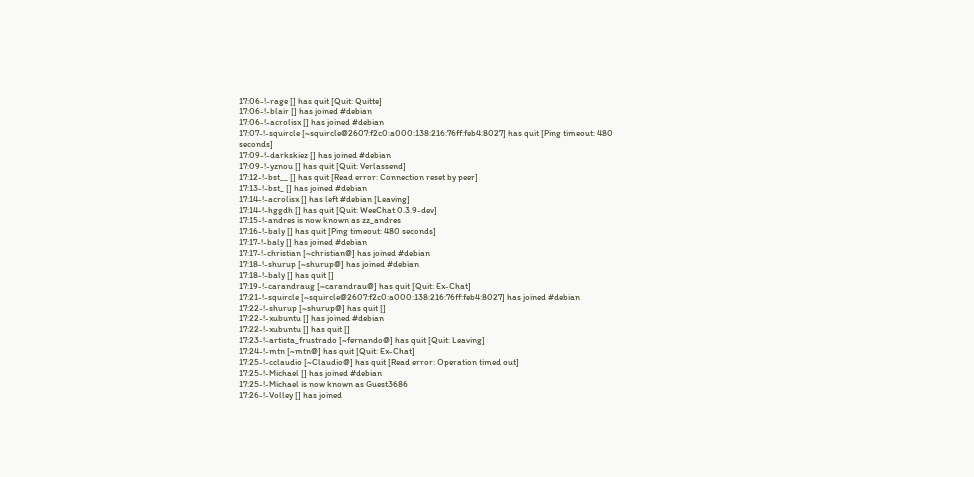17:06-!-rage [] has quit [Quit: Quitte]
17:06-!-blair [] has joined #debian
17:06-!-acrolisx [] has joined #debian
17:07-!-squircle [~squircle@2607:f2c0:a000:138:216:76ff:feb4:8027] has quit [Ping timeout: 480 seconds]
17:09-!-darkskiez [] has joined #debian
17:09-!-yznou [] has quit [Quit: Verlassend]
17:12-!-bst__ [] has quit [Read error: Connection reset by peer]
17:13-!-bst_ [] has joined #debian
17:14-!-acrolisx [] has left #debian [Leaving]
17:14-!-hggdh [] has quit [Quit: WeeChat 0.3.9-dev]
17:15-!-andres is now known as zz_andres
17:16-!-baly [] has quit [Ping timeout: 480 seconds]
17:17-!-baly [] has joined #debian
17:17-!-christian [~christian@] has joined #debian
17:18-!-shurup [~shurup@] has joined #debian
17:18-!-baly [] has quit []
17:19-!-carandraug [~carandrau@] has quit [Quit: Ex-Chat]
17:21-!-squircle [~squircle@2607:f2c0:a000:138:216:76ff:feb4:8027] has joined #debian
17:22-!-shurup [~shurup@] has quit []
17:22-!-xubuntu [] has joined #debian
17:22-!-xubuntu [] has quit []
17:23-!-artista_frustrado [~fernando@] has quit [Quit: Leaving]
17:24-!-mtn [~mtn@] has quit [Quit: Ex-Chat]
17:25-!-cclaudio [~Claudio@] has quit [Read error: Operation timed out]
17:25-!-Michael [] has joined #debian
17:25-!-Michael is now known as Guest3686
17:26-!-Volley [] has joined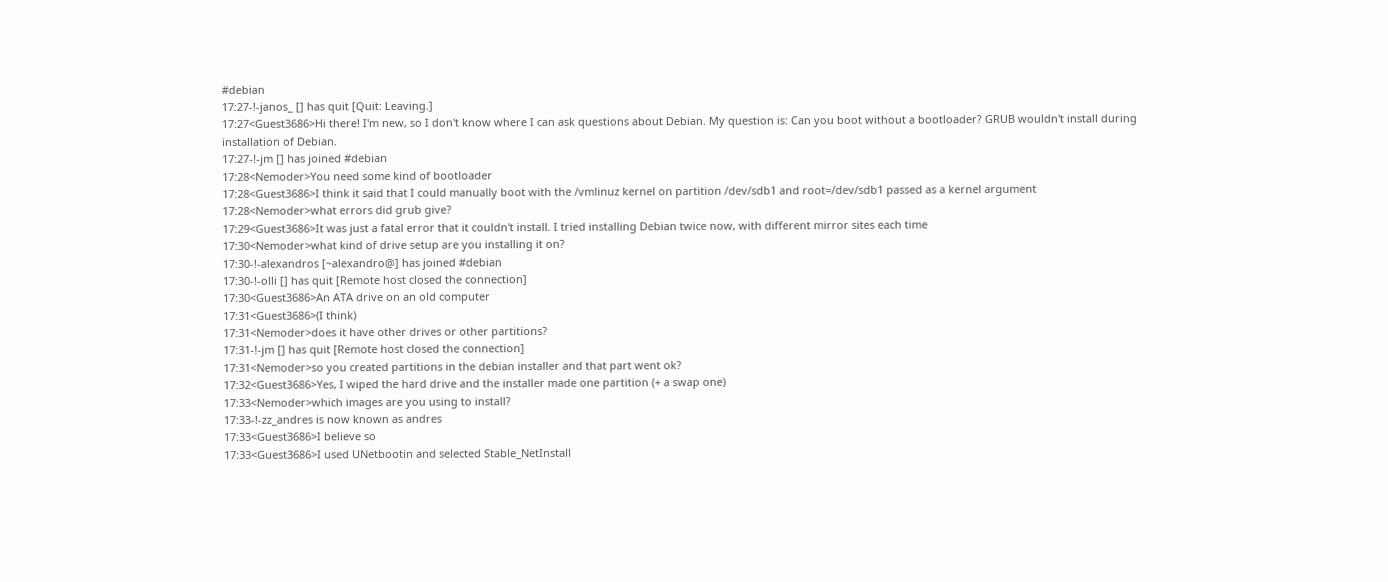#debian
17:27-!-janos_ [] has quit [Quit: Leaving.]
17:27<Guest3686>Hi there! I'm new, so I don't know where I can ask questions about Debian. My question is: Can you boot without a bootloader? GRUB wouldn't install during installation of Debian.
17:27-!-jm [] has joined #debian
17:28<Nemoder>You need some kind of bootloader
17:28<Guest3686>I think it said that I could manually boot with the /vmlinuz kernel on partition /dev/sdb1 and root=/dev/sdb1 passed as a kernel argument
17:28<Nemoder>what errors did grub give?
17:29<Guest3686>It was just a fatal error that it couldn't install. I tried installing Debian twice now, with different mirror sites each time
17:30<Nemoder>what kind of drive setup are you installing it on?
17:30-!-alexandros [~alexandro@] has joined #debian
17:30-!-olli [] has quit [Remote host closed the connection]
17:30<Guest3686>An ATA drive on an old computer
17:31<Guest3686>(I think)
17:31<Nemoder>does it have other drives or other partitions?
17:31-!-jm [] has quit [Remote host closed the connection]
17:31<Nemoder>so you created partitions in the debian installer and that part went ok?
17:32<Guest3686>Yes, I wiped the hard drive and the installer made one partition (+ a swap one)
17:33<Nemoder>which images are you using to install?
17:33-!-zz_andres is now known as andres
17:33<Guest3686>I believe so
17:33<Guest3686>I used UNetbootin and selected Stable_NetInstall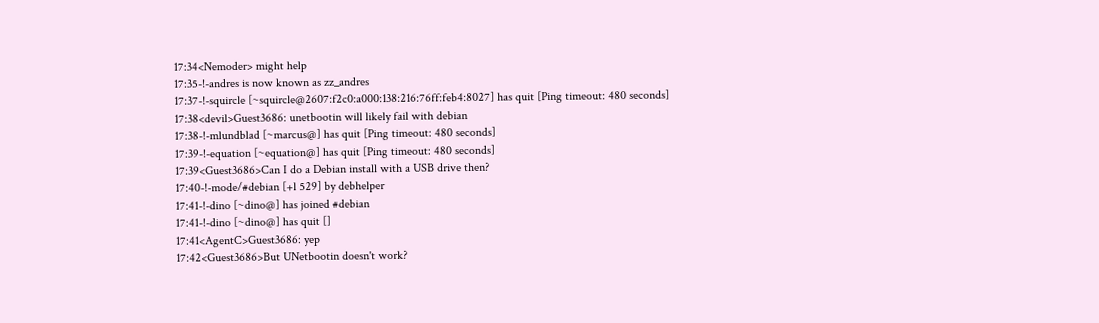17:34<Nemoder> might help
17:35-!-andres is now known as zz_andres
17:37-!-squircle [~squircle@2607:f2c0:a000:138:216:76ff:feb4:8027] has quit [Ping timeout: 480 seconds]
17:38<devil>Guest3686: unetbootin will likely fail with debian
17:38-!-mlundblad [~marcus@] has quit [Ping timeout: 480 seconds]
17:39-!-equation [~equation@] has quit [Ping timeout: 480 seconds]
17:39<Guest3686>Can I do a Debian install with a USB drive then?
17:40-!-mode/#debian [+l 529] by debhelper
17:41-!-dino [~dino@] has joined #debian
17:41-!-dino [~dino@] has quit []
17:41<AgentC>Guest3686: yep
17:42<Guest3686>But UNetbootin doesn't work?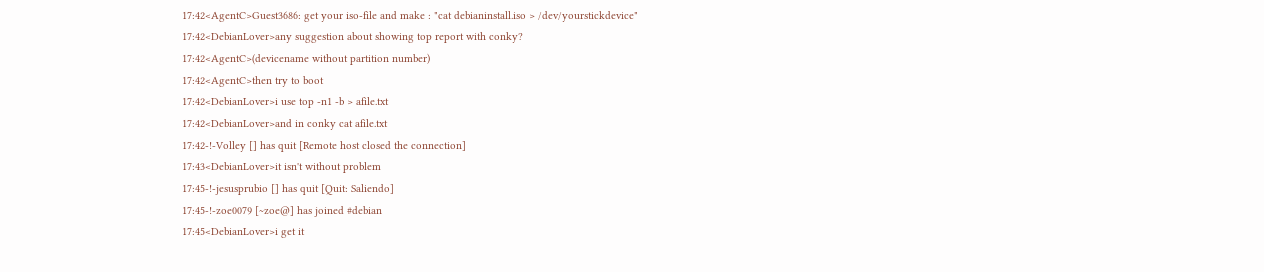17:42<AgentC>Guest3686: get your iso-file and make : "cat debianinstall.iso > /dev/yourstickdevice"
17:42<DebianLover>any suggestion about showing top report with conky?
17:42<AgentC>(devicename without partition number)
17:42<AgentC>then try to boot
17:42<DebianLover>i use top -n1 -b > afile.txt
17:42<DebianLover>and in conky cat afile.txt
17:42-!-Volley [] has quit [Remote host closed the connection]
17:43<DebianLover>it isn't without problem
17:45-!-jesusprubio [] has quit [Quit: Saliendo]
17:45-!-zoe0079 [~zoe@] has joined #debian
17:45<DebianLover>i get it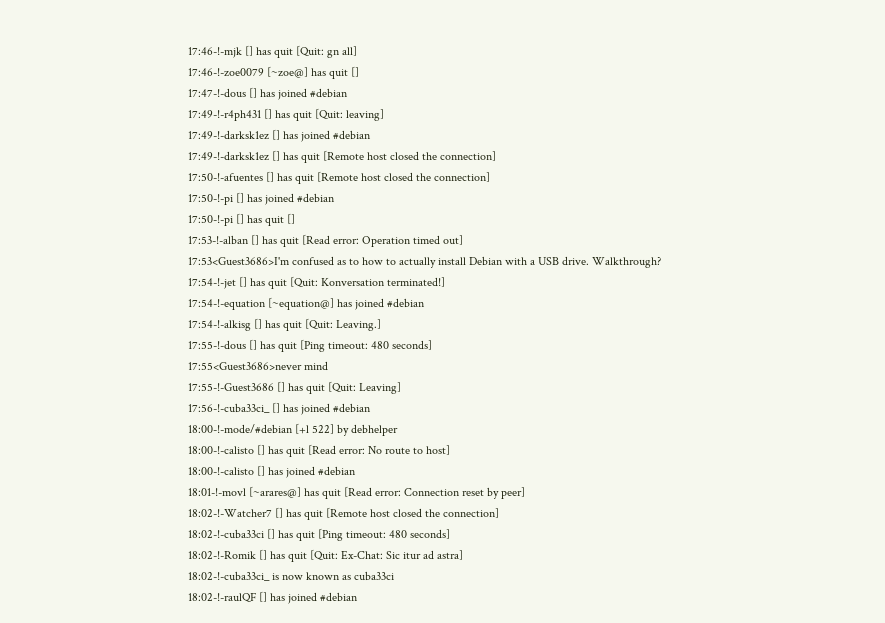17:46-!-mjk [] has quit [Quit: gn all]
17:46-!-zoe0079 [~zoe@] has quit []
17:47-!-dous [] has joined #debian
17:49-!-r4ph431 [] has quit [Quit: leaving]
17:49-!-darksk1ez [] has joined #debian
17:49-!-darksk1ez [] has quit [Remote host closed the connection]
17:50-!-afuentes [] has quit [Remote host closed the connection]
17:50-!-pi [] has joined #debian
17:50-!-pi [] has quit []
17:53-!-alban [] has quit [Read error: Operation timed out]
17:53<Guest3686>I'm confused as to how to actually install Debian with a USB drive. Walkthrough?
17:54-!-jet [] has quit [Quit: Konversation terminated!]
17:54-!-equation [~equation@] has joined #debian
17:54-!-alkisg [] has quit [Quit: Leaving.]
17:55-!-dous [] has quit [Ping timeout: 480 seconds]
17:55<Guest3686>never mind
17:55-!-Guest3686 [] has quit [Quit: Leaving]
17:56-!-cuba33ci_ [] has joined #debian
18:00-!-mode/#debian [+l 522] by debhelper
18:00-!-calisto [] has quit [Read error: No route to host]
18:00-!-calisto [] has joined #debian
18:01-!-movl [~arares@] has quit [Read error: Connection reset by peer]
18:02-!-Watcher7 [] has quit [Remote host closed the connection]
18:02-!-cuba33ci [] has quit [Ping timeout: 480 seconds]
18:02-!-Romik [] has quit [Quit: Ex-Chat: Sic itur ad astra]
18:02-!-cuba33ci_ is now known as cuba33ci
18:02-!-raulQF [] has joined #debian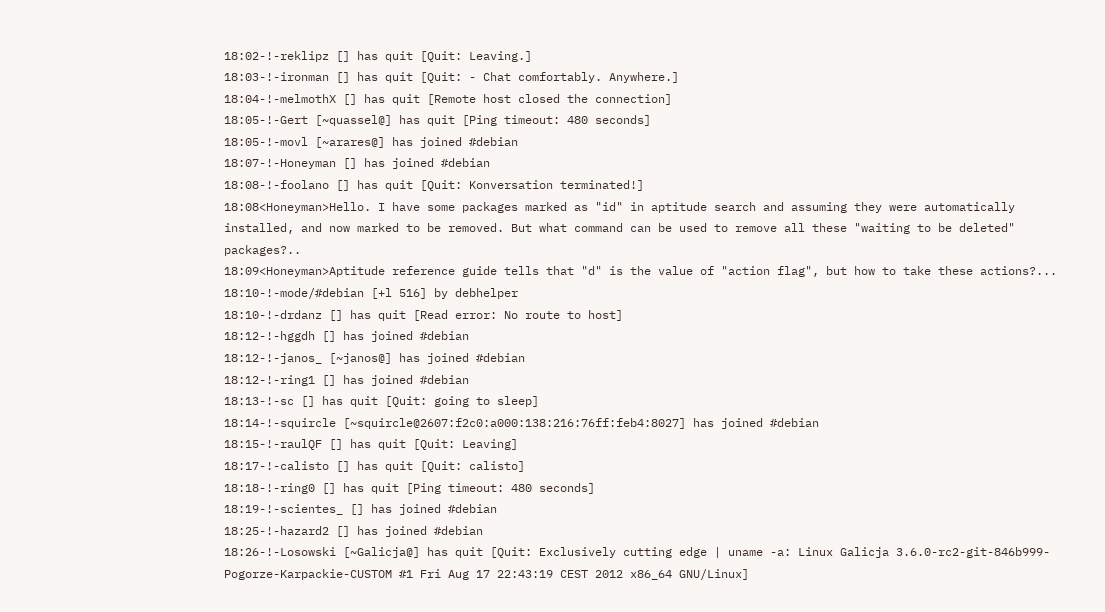18:02-!-reklipz [] has quit [Quit: Leaving.]
18:03-!-ironman [] has quit [Quit: - Chat comfortably. Anywhere.]
18:04-!-melmothX [] has quit [Remote host closed the connection]
18:05-!-Gert [~quassel@] has quit [Ping timeout: 480 seconds]
18:05-!-movl [~arares@] has joined #debian
18:07-!-Honeyman [] has joined #debian
18:08-!-foolano [] has quit [Quit: Konversation terminated!]
18:08<Honeyman>Hello. I have some packages marked as "id" in aptitude search and assuming they were automatically installed, and now marked to be removed. But what command can be used to remove all these "waiting to be deleted" packages?..
18:09<Honeyman>Aptitude reference guide tells that "d" is the value of "action flag", but how to take these actions?...
18:10-!-mode/#debian [+l 516] by debhelper
18:10-!-drdanz [] has quit [Read error: No route to host]
18:12-!-hggdh [] has joined #debian
18:12-!-janos_ [~janos@] has joined #debian
18:12-!-ring1 [] has joined #debian
18:13-!-sc [] has quit [Quit: going to sleep]
18:14-!-squircle [~squircle@2607:f2c0:a000:138:216:76ff:feb4:8027] has joined #debian
18:15-!-raulQF [] has quit [Quit: Leaving]
18:17-!-calisto [] has quit [Quit: calisto]
18:18-!-ring0 [] has quit [Ping timeout: 480 seconds]
18:19-!-scientes_ [] has joined #debian
18:25-!-hazard2 [] has joined #debian
18:26-!-Losowski [~Galicja@] has quit [Quit: Exclusively cutting edge | uname -a: Linux Galicja 3.6.0-rc2-git-846b999-Pogorze-Karpackie-CUSTOM #1 Fri Aug 17 22:43:19 CEST 2012 x86_64 GNU/Linux]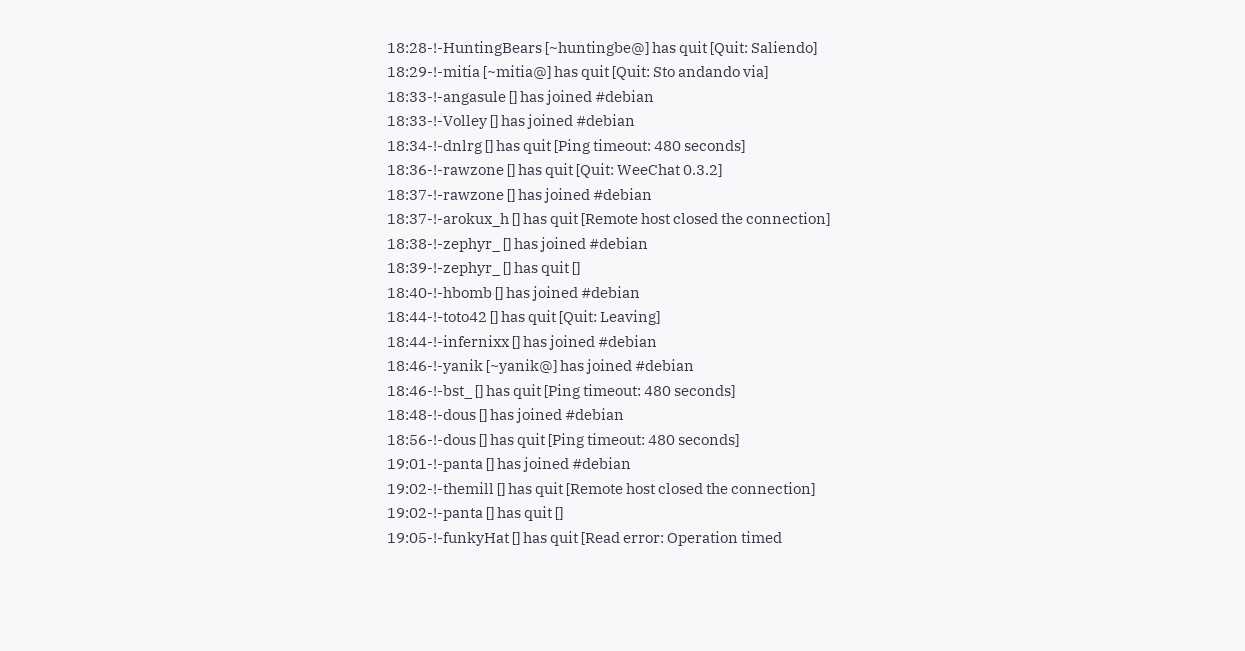18:28-!-HuntingBears [~huntingbe@] has quit [Quit: Saliendo]
18:29-!-mitia [~mitia@] has quit [Quit: Sto andando via]
18:33-!-angasule [] has joined #debian
18:33-!-Volley [] has joined #debian
18:34-!-dnlrg [] has quit [Ping timeout: 480 seconds]
18:36-!-rawzone [] has quit [Quit: WeeChat 0.3.2]
18:37-!-rawzone [] has joined #debian
18:37-!-arokux_h [] has quit [Remote host closed the connection]
18:38-!-zephyr_ [] has joined #debian
18:39-!-zephyr_ [] has quit []
18:40-!-hbomb [] has joined #debian
18:44-!-toto42 [] has quit [Quit: Leaving]
18:44-!-infernixx [] has joined #debian
18:46-!-yanik [~yanik@] has joined #debian
18:46-!-bst_ [] has quit [Ping timeout: 480 seconds]
18:48-!-dous [] has joined #debian
18:56-!-dous [] has quit [Ping timeout: 480 seconds]
19:01-!-panta [] has joined #debian
19:02-!-themill [] has quit [Remote host closed the connection]
19:02-!-panta [] has quit []
19:05-!-funkyHat [] has quit [Read error: Operation timed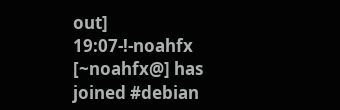out]
19:07-!-noahfx [~noahfx@] has joined #debian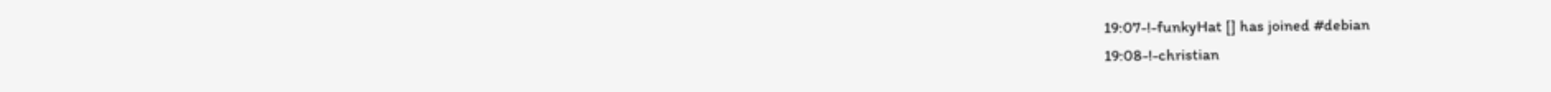19:07-!-funkyHat [] has joined #debian
19:08-!-christian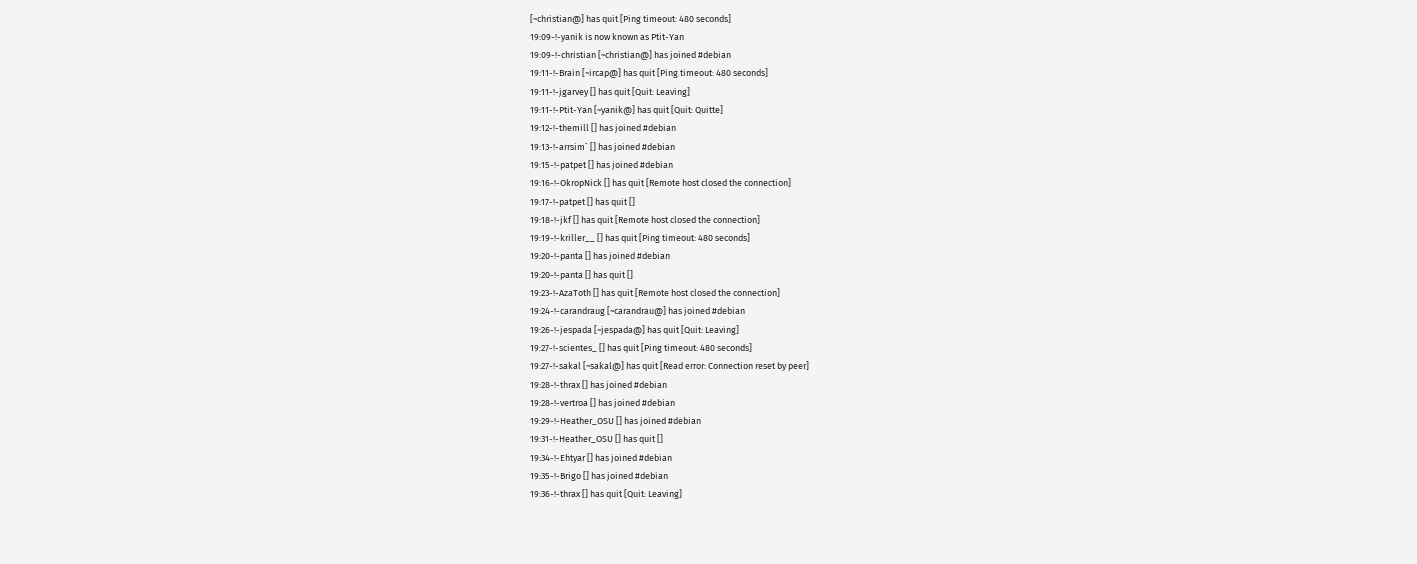[~christian@] has quit [Ping timeout: 480 seconds]
19:09-!-yanik is now known as Ptit-Yan
19:09-!-christian [~christian@] has joined #debian
19:11-!-Brain [~ircap@] has quit [Ping timeout: 480 seconds]
19:11-!-jgarvey [] has quit [Quit: Leaving]
19:11-!-Ptit-Yan [~yanik@] has quit [Quit: Quitte]
19:12-!-themill [] has joined #debian
19:13-!-arrsim` [] has joined #debian
19:15-!-patpet [] has joined #debian
19:16-!-OkropNick [] has quit [Remote host closed the connection]
19:17-!-patpet [] has quit []
19:18-!-jkf [] has quit [Remote host closed the connection]
19:19-!-kriller__ [] has quit [Ping timeout: 480 seconds]
19:20-!-panta [] has joined #debian
19:20-!-panta [] has quit []
19:23-!-AzaToth [] has quit [Remote host closed the connection]
19:24-!-carandraug [~carandrau@] has joined #debian
19:26-!-jespada [~jespada@] has quit [Quit: Leaving]
19:27-!-scientes_ [] has quit [Ping timeout: 480 seconds]
19:27-!-sakal [~sakal@] has quit [Read error: Connection reset by peer]
19:28-!-thrax [] has joined #debian
19:28-!-vertroa [] has joined #debian
19:29-!-Heather_OSU [] has joined #debian
19:31-!-Heather_OSU [] has quit []
19:34-!-Ehtyar [] has joined #debian
19:35-!-Brigo [] has joined #debian
19:36-!-thrax [] has quit [Quit: Leaving]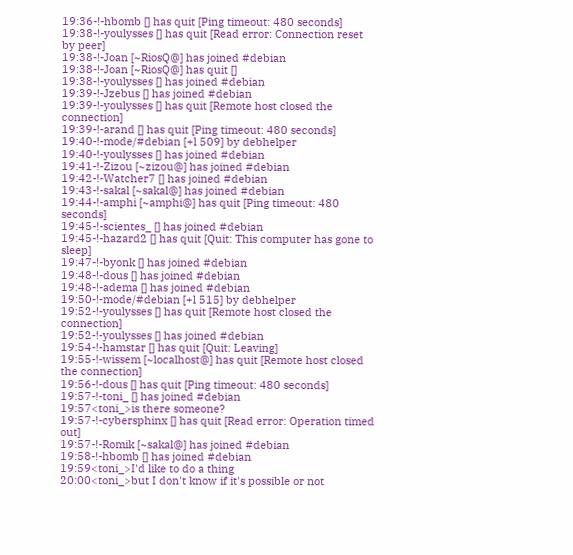19:36-!-hbomb [] has quit [Ping timeout: 480 seconds]
19:38-!-youlysses [] has quit [Read error: Connection reset by peer]
19:38-!-Joan [~RiosQ@] has joined #debian
19:38-!-Joan [~RiosQ@] has quit []
19:38-!-youlysses [] has joined #debian
19:39-!-Jzebus [] has joined #debian
19:39-!-youlysses [] has quit [Remote host closed the connection]
19:39-!-arand [] has quit [Ping timeout: 480 seconds]
19:40-!-mode/#debian [+l 509] by debhelper
19:40-!-youlysses [] has joined #debian
19:41-!-Zizou [~zizou@] has joined #debian
19:42-!-Watcher7 [] has joined #debian
19:43-!-sakal [~sakal@] has joined #debian
19:44-!-amphi [~amphi@] has quit [Ping timeout: 480 seconds]
19:45-!-scientes_ [] has joined #debian
19:45-!-hazard2 [] has quit [Quit: This computer has gone to sleep]
19:47-!-byonk [] has joined #debian
19:48-!-dous [] has joined #debian
19:48-!-adema [] has joined #debian
19:50-!-mode/#debian [+l 515] by debhelper
19:52-!-youlysses [] has quit [Remote host closed the connection]
19:52-!-youlysses [] has joined #debian
19:54-!-hamstar [] has quit [Quit: Leaving]
19:55-!-wissem [~localhost@] has quit [Remote host closed the connection]
19:56-!-dous [] has quit [Ping timeout: 480 seconds]
19:57-!-toni_ [] has joined #debian
19:57<toni_>is there someone?
19:57-!-cybersphinx [] has quit [Read error: Operation timed out]
19:57-!-Romik [~sakal@] has joined #debian
19:58-!-hbomb [] has joined #debian
19:59<toni_>I'd like to do a thing
20:00<toni_>but I don't know if it's possible or not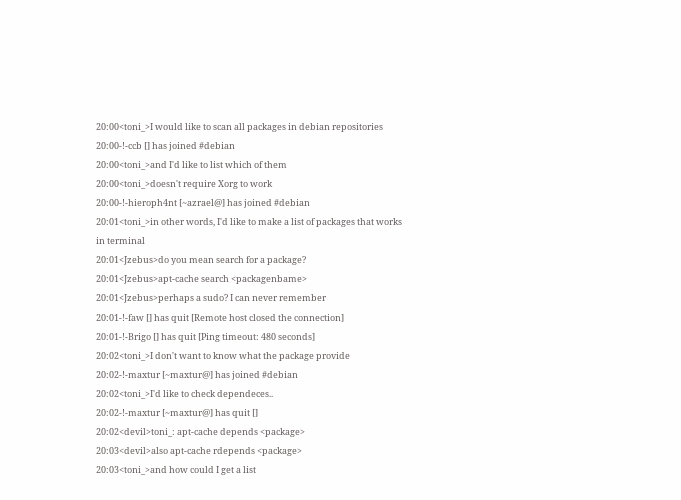20:00<toni_>I would like to scan all packages in debian repositories
20:00-!-ccb [] has joined #debian
20:00<toni_>and I'd like to list which of them
20:00<toni_>doesn't require Xorg to work
20:00-!-hieroph4nt [~azrael@] has joined #debian
20:01<toni_>in other words, I'd like to make a list of packages that works in terminal
20:01<Jzebus>do you mean search for a package?
20:01<Jzebus>apt-cache search <packagenbame>
20:01<Jzebus>perhaps a sudo? I can never remember
20:01-!-faw [] has quit [Remote host closed the connection]
20:01-!-Brigo [] has quit [Ping timeout: 480 seconds]
20:02<toni_>I don't want to know what the package provide
20:02-!-maxtur [~maxtur@] has joined #debian
20:02<toni_>I'd like to check dependeces..
20:02-!-maxtur [~maxtur@] has quit []
20:02<devil>toni_: apt-cache depends <package>
20:03<devil>also apt-cache rdepends <package>
20:03<toni_>and how could I get a list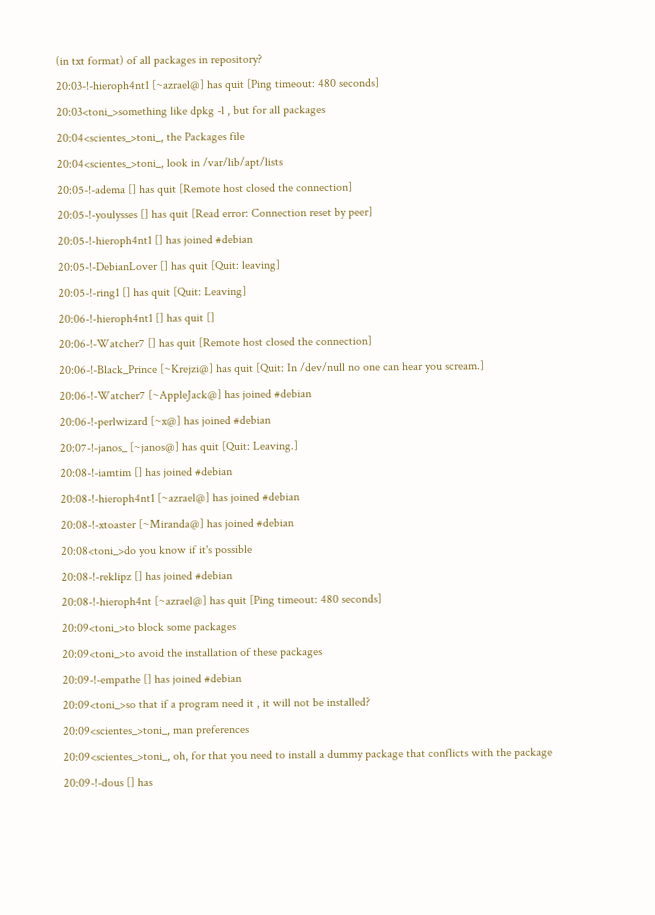(in txt format) of all packages in repository?
20:03-!-hieroph4nt1 [~azrael@] has quit [Ping timeout: 480 seconds]
20:03<toni_>something like dpkg -l , but for all packages
20:04<scientes_>toni_, the Packages file
20:04<scientes_>toni_, look in /var/lib/apt/lists
20:05-!-adema [] has quit [Remote host closed the connection]
20:05-!-youlysses [] has quit [Read error: Connection reset by peer]
20:05-!-hieroph4nt1 [] has joined #debian
20:05-!-DebianLover [] has quit [Quit: leaving]
20:05-!-ring1 [] has quit [Quit: Leaving]
20:06-!-hieroph4nt1 [] has quit []
20:06-!-Watcher7 [] has quit [Remote host closed the connection]
20:06-!-Black_Prince [~Krejzi@] has quit [Quit: In /dev/null no one can hear you scream.]
20:06-!-Watcher7 [~AppleJack@] has joined #debian
20:06-!-perlwizard [~x@] has joined #debian
20:07-!-janos_ [~janos@] has quit [Quit: Leaving.]
20:08-!-iamtim [] has joined #debian
20:08-!-hieroph4nt1 [~azrael@] has joined #debian
20:08-!-xtoaster [~Miranda@] has joined #debian
20:08<toni_>do you know if it's possible
20:08-!-reklipz [] has joined #debian
20:08-!-hieroph4nt [~azrael@] has quit [Ping timeout: 480 seconds]
20:09<toni_>to block some packages
20:09<toni_>to avoid the installation of these packages
20:09-!-empathe [] has joined #debian
20:09<toni_>so that if a program need it , it will not be installed?
20:09<scientes_>toni_, man preferences
20:09<scientes_>toni_, oh, for that you need to install a dummy package that conflicts with the package
20:09-!-dous [] has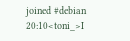joined #debian
20:10<toni_>I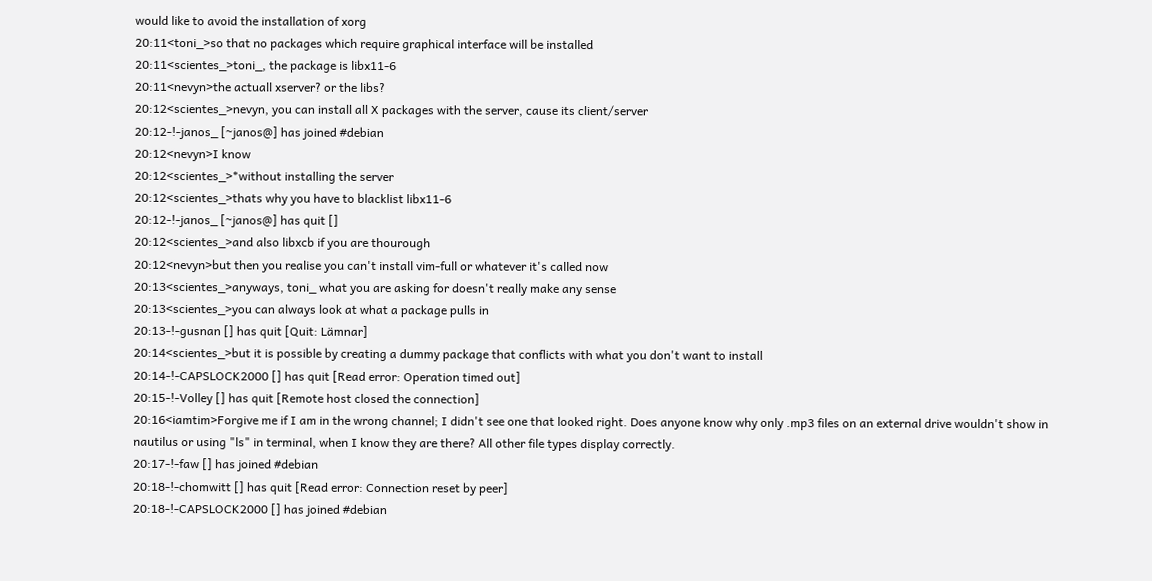would like to avoid the installation of xorg
20:11<toni_>so that no packages which require graphical interface will be installed
20:11<scientes_>toni_, the package is libx11-6
20:11<nevyn>the actuall xserver? or the libs?
20:12<scientes_>nevyn, you can install all X packages with the server, cause its client/server
20:12-!-janos_ [~janos@] has joined #debian
20:12<nevyn>I know
20:12<scientes_>*without installing the server
20:12<scientes_>thats why you have to blacklist libx11-6
20:12-!-janos_ [~janos@] has quit []
20:12<scientes_>and also libxcb if you are thourough
20:12<nevyn>but then you realise you can't install vim-full or whatever it's called now
20:13<scientes_>anyways, toni_ what you are asking for doesn't really make any sense
20:13<scientes_>you can always look at what a package pulls in
20:13-!-gusnan [] has quit [Quit: Lämnar]
20:14<scientes_>but it is possible by creating a dummy package that conflicts with what you don't want to install
20:14-!-CAPSLOCK2000 [] has quit [Read error: Operation timed out]
20:15-!-Volley [] has quit [Remote host closed the connection]
20:16<iamtim>Forgive me if I am in the wrong channel; I didn't see one that looked right. Does anyone know why only .mp3 files on an external drive wouldn't show in nautilus or using "ls" in terminal, when I know they are there? All other file types display correctly.
20:17-!-faw [] has joined #debian
20:18-!-chomwitt [] has quit [Read error: Connection reset by peer]
20:18-!-CAPSLOCK2000 [] has joined #debian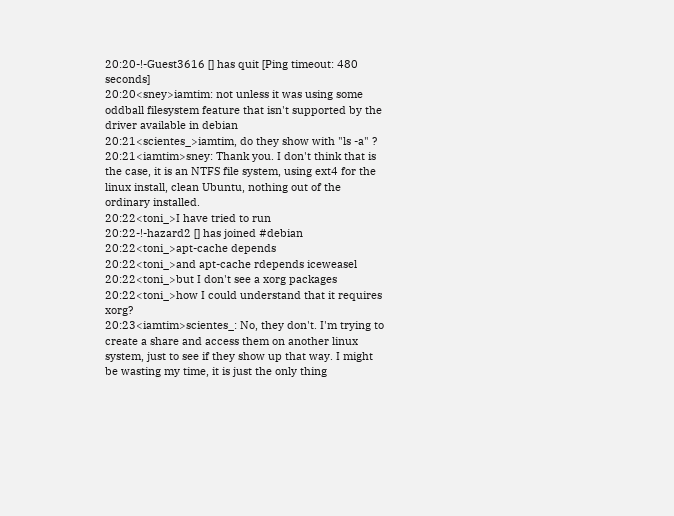20:20-!-Guest3616 [] has quit [Ping timeout: 480 seconds]
20:20<sney>iamtim: not unless it was using some oddball filesystem feature that isn't supported by the driver available in debian
20:21<scientes_>iamtim, do they show with "ls -a" ?
20:21<iamtim>sney: Thank you. I don't think that is the case, it is an NTFS file system, using ext4 for the linux install, clean Ubuntu, nothing out of the ordinary installed.
20:22<toni_>I have tried to run
20:22-!-hazard2 [] has joined #debian
20:22<toni_>apt-cache depends
20:22<toni_>and apt-cache rdepends iceweasel
20:22<toni_>but I don't see a xorg packages
20:22<toni_>how I could understand that it requires xorg?
20:23<iamtim>scientes_: No, they don't. I'm trying to create a share and access them on another linux system, just to see if they show up that way. I might be wasting my time, it is just the only thing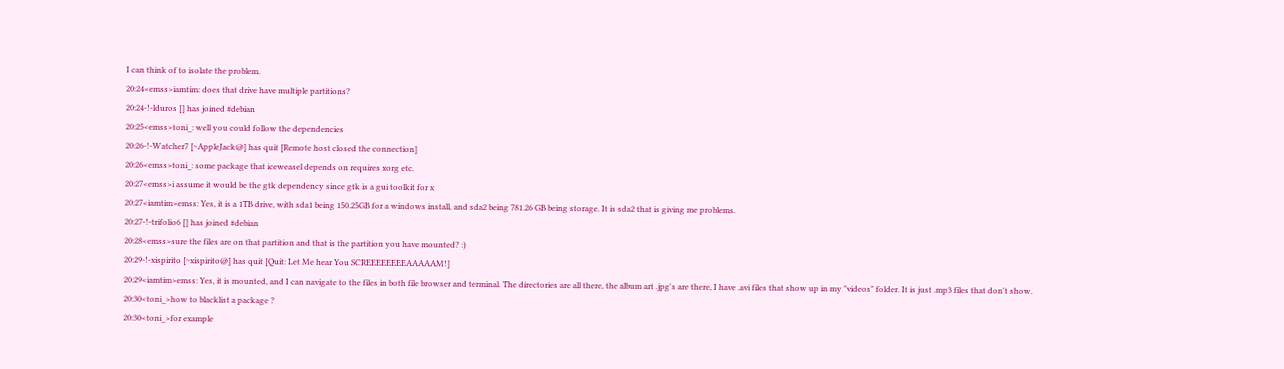I can think of to isolate the problem.
20:24<emss>iamtim: does that drive have multiple partitions?
20:24-!-lduros [] has joined #debian
20:25<emss>toni_: well you could follow the dependencies
20:26-!-Watcher7 [~AppleJack@] has quit [Remote host closed the connection]
20:26<emss>toni_: some package that iceweasel depends on requires xorg etc.
20:27<emss>i assume it would be the gtk dependency since gtk is a gui toolkit for x
20:27<iamtim>emss: Yes, it is a 1TB drive, with sda1 being 150.25GB for a windows install, and sda2 being 781.26 GB being storage. It is sda2 that is giving me problems.
20:27-!-trifolio6 [] has joined #debian
20:28<emss>sure the files are on that partition and that is the partition you have mounted? :)
20:29-!-xispirito [~xispirito@] has quit [Quit: Let Me hear You SCREEEEEEEEAAAAAM!]
20:29<iamtim>emss: Yes, it is mounted, and I can navigate to the files in both file browser and terminal. The directories are all there, the album art .jpg's are there, I have .avi files that show up in my "videos" folder. It is just .mp3 files that don't show.
20:30<toni_>how to blacklist a package ?
20:30<toni_>for example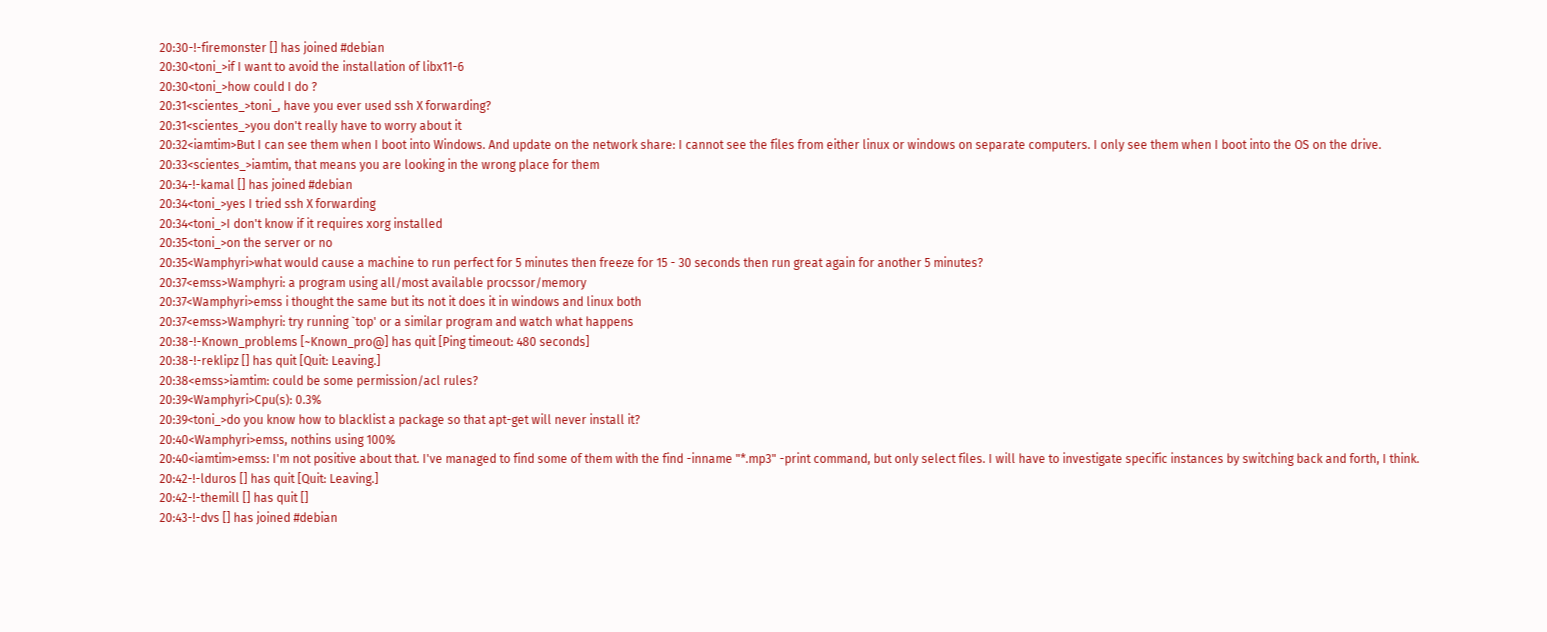20:30-!-firemonster [] has joined #debian
20:30<toni_>if I want to avoid the installation of libx11-6
20:30<toni_>how could I do ?
20:31<scientes_>toni_, have you ever used ssh X forwarding?
20:31<scientes_>you don't really have to worry about it
20:32<iamtim>But I can see them when I boot into Windows. And update on the network share: I cannot see the files from either linux or windows on separate computers. I only see them when I boot into the OS on the drive.
20:33<scientes_>iamtim, that means you are looking in the wrong place for them
20:34-!-kamal [] has joined #debian
20:34<toni_>yes I tried ssh X forwarding
20:34<toni_>I don't know if it requires xorg installed
20:35<toni_>on the server or no
20:35<Wamphyri>what would cause a machine to run perfect for 5 minutes then freeze for 15 - 30 seconds then run great again for another 5 minutes?
20:37<emss>Wamphyri: a program using all/most available procssor/memory
20:37<Wamphyri>emss i thought the same but its not it does it in windows and linux both
20:37<emss>Wamphyri: try running `top' or a similar program and watch what happens
20:38-!-Known_problems [~Known_pro@] has quit [Ping timeout: 480 seconds]
20:38-!-reklipz [] has quit [Quit: Leaving.]
20:38<emss>iamtim: could be some permission/acl rules?
20:39<Wamphyri>Cpu(s): 0.3%
20:39<toni_>do you know how to blacklist a package so that apt-get will never install it?
20:40<Wamphyri>emss, nothins using 100%
20:40<iamtim>emss: I'm not positive about that. I've managed to find some of them with the find -inname "*.mp3" -print command, but only select files. I will have to investigate specific instances by switching back and forth, I think.
20:42-!-lduros [] has quit [Quit: Leaving.]
20:42-!-themill [] has quit []
20:43-!-dvs [] has joined #debian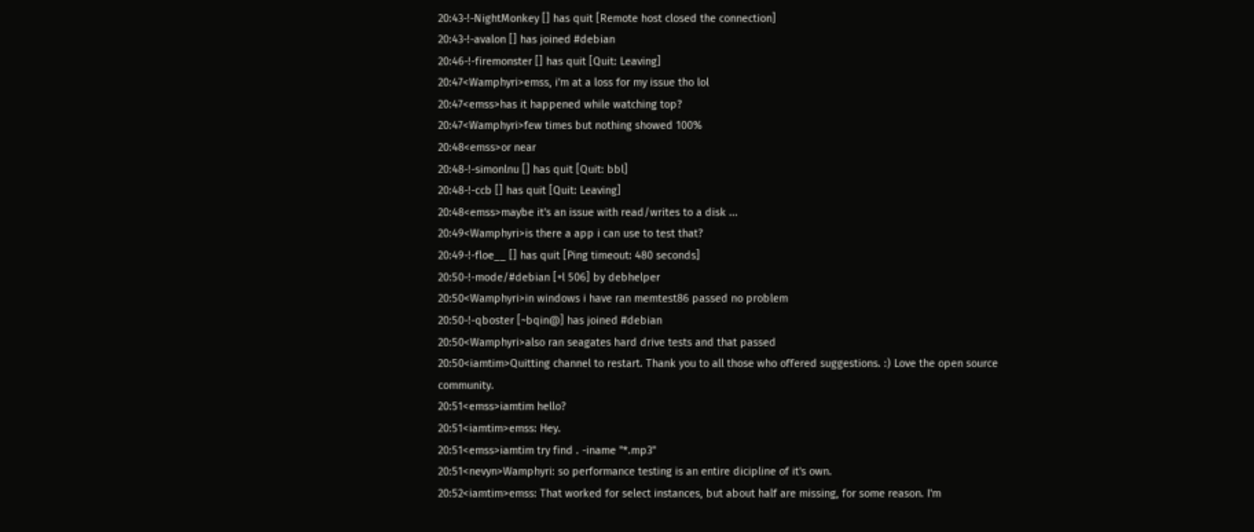20:43-!-NightMonkey [] has quit [Remote host closed the connection]
20:43-!-avalon [] has joined #debian
20:46-!-firemonster [] has quit [Quit: Leaving]
20:47<Wamphyri>emss, i'm at a loss for my issue tho lol
20:47<emss>has it happened while watching top?
20:47<Wamphyri>few times but nothing showed 100%
20:48<emss>or near
20:48-!-simonlnu [] has quit [Quit: bbl]
20:48-!-ccb [] has quit [Quit: Leaving]
20:48<emss>maybe it's an issue with read/writes to a disk ...
20:49<Wamphyri>is there a app i can use to test that?
20:49-!-floe__ [] has quit [Ping timeout: 480 seconds]
20:50-!-mode/#debian [+l 506] by debhelper
20:50<Wamphyri>in windows i have ran memtest86 passed no problem
20:50-!-qboster [~bqin@] has joined #debian
20:50<Wamphyri>also ran seagates hard drive tests and that passed
20:50<iamtim>Quitting channel to restart. Thank you to all those who offered suggestions. :) Love the open source community.
20:51<emss>iamtim hello?
20:51<iamtim>emss: Hey.
20:51<emss>iamtim try find . -iname "*.mp3"
20:51<nevyn>Wamphyri: so performance testing is an entire dicipline of it's own.
20:52<iamtim>emss: That worked for select instances, but about half are missing, for some reason. I'm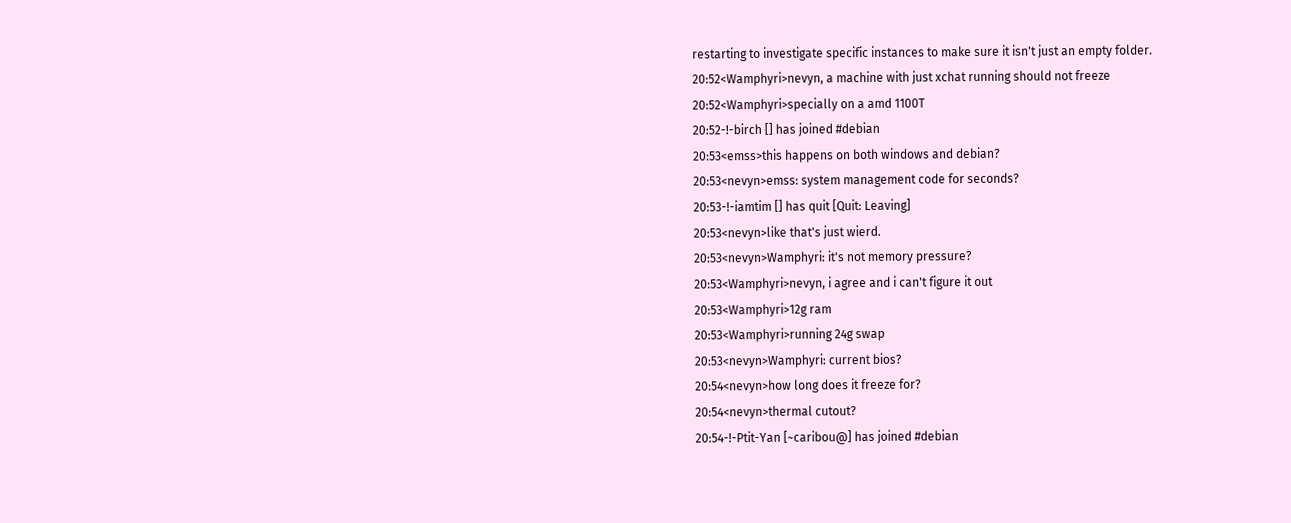restarting to investigate specific instances to make sure it isn't just an empty folder.
20:52<Wamphyri>nevyn, a machine with just xchat running should not freeze
20:52<Wamphyri>specially on a amd 1100T
20:52-!-birch [] has joined #debian
20:53<emss>this happens on both windows and debian?
20:53<nevyn>emss: system management code for seconds?
20:53-!-iamtim [] has quit [Quit: Leaving]
20:53<nevyn>like that's just wierd.
20:53<nevyn>Wamphyri: it's not memory pressure?
20:53<Wamphyri>nevyn, i agree and i can't figure it out
20:53<Wamphyri>12g ram
20:53<Wamphyri>running 24g swap
20:53<nevyn>Wamphyri: current bios?
20:54<nevyn>how long does it freeze for?
20:54<nevyn>thermal cutout?
20:54-!-Ptit-Yan [~caribou@] has joined #debian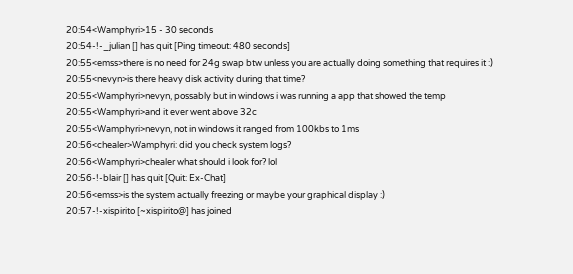20:54<Wamphyri>15 - 30 seconds
20:54-!-_julian [] has quit [Ping timeout: 480 seconds]
20:55<emss>there is no need for 24g swap btw unless you are actually doing something that requires it :)
20:55<nevyn>is there heavy disk activity during that time?
20:55<Wamphyri>nevyn, possably but in windows i was running a app that showed the temp
20:55<Wamphyri>and it ever went above 32c
20:55<Wamphyri>nevyn, not in windows it ranged from 100kbs to 1ms
20:56<chealer>Wamphyri: did you check system logs?
20:56<Wamphyri>chealer what should i look for? lol
20:56-!-blair [] has quit [Quit: Ex-Chat]
20:56<emss>is the system actually freezing or maybe your graphical display :)
20:57-!-xispirito [~xispirito@] has joined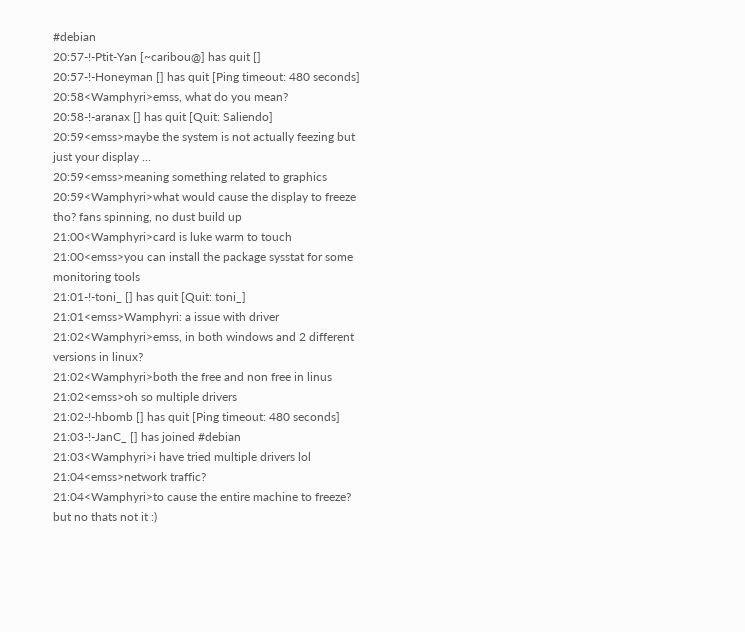#debian
20:57-!-Ptit-Yan [~caribou@] has quit []
20:57-!-Honeyman [] has quit [Ping timeout: 480 seconds]
20:58<Wamphyri>emss, what do you mean?
20:58-!-aranax [] has quit [Quit: Saliendo]
20:59<emss>maybe the system is not actually feezing but just your display ...
20:59<emss>meaning something related to graphics
20:59<Wamphyri>what would cause the display to freeze tho? fans spinning, no dust build up
21:00<Wamphyri>card is luke warm to touch
21:00<emss>you can install the package sysstat for some monitoring tools
21:01-!-toni_ [] has quit [Quit: toni_]
21:01<emss>Wamphyri: a issue with driver
21:02<Wamphyri>emss, in both windows and 2 different versions in linux?
21:02<Wamphyri>both the free and non free in linus
21:02<emss>oh so multiple drivers
21:02-!-hbomb [] has quit [Ping timeout: 480 seconds]
21:03-!-JanC_ [] has joined #debian
21:03<Wamphyri>i have tried multiple drivers lol
21:04<emss>network traffic?
21:04<Wamphyri>to cause the entire machine to freeze? but no thats not it :)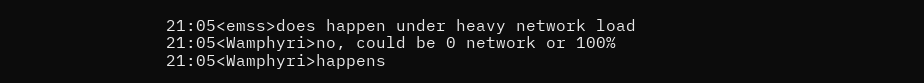21:05<emss>does happen under heavy network load
21:05<Wamphyri>no, could be 0 network or 100%
21:05<Wamphyri>happens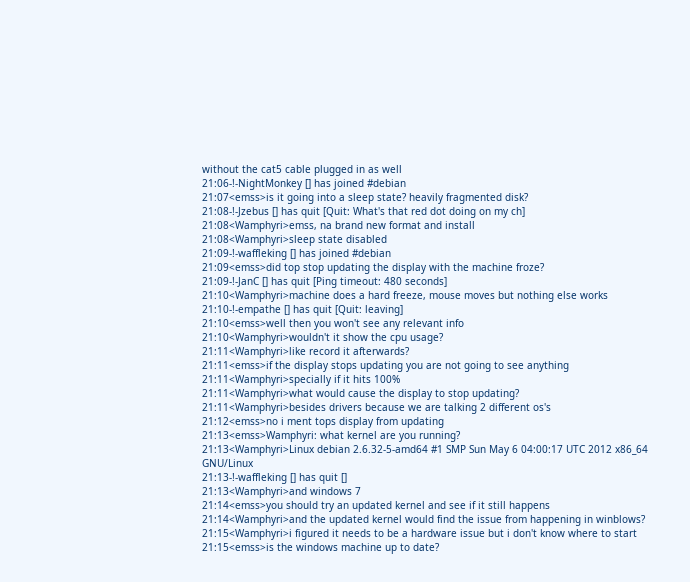without the cat5 cable plugged in as well
21:06-!-NightMonkey [] has joined #debian
21:07<emss>is it going into a sleep state? heavily fragmented disk?
21:08-!-Jzebus [] has quit [Quit: What's that red dot doing on my ch]
21:08<Wamphyri>emss, na brand new format and install
21:08<Wamphyri>sleep state disabled
21:09-!-waffleking [] has joined #debian
21:09<emss>did top stop updating the display with the machine froze?
21:09-!-JanC [] has quit [Ping timeout: 480 seconds]
21:10<Wamphyri>machine does a hard freeze, mouse moves but nothing else works
21:10-!-empathe [] has quit [Quit: leaving]
21:10<emss>well then you won't see any relevant info
21:10<Wamphyri>wouldn't it show the cpu usage?
21:11<Wamphyri>like record it afterwards?
21:11<emss>if the display stops updating you are not going to see anything
21:11<Wamphyri>specially if it hits 100%
21:11<Wamphyri>what would cause the display to stop updating?
21:11<Wamphyri>besides drivers because we are talking 2 different os's
21:12<emss>no i ment tops display from updating
21:13<emss>Wamphyri: what kernel are you running?
21:13<Wamphyri>Linux debian 2.6.32-5-amd64 #1 SMP Sun May 6 04:00:17 UTC 2012 x86_64 GNU/Linux
21:13-!-waffleking [] has quit []
21:13<Wamphyri>and windows 7
21:14<emss>you should try an updated kernel and see if it still happens
21:14<Wamphyri>and the updated kernel would find the issue from happening in winblows?
21:15<Wamphyri>i figured it needs to be a hardware issue but i don't know where to start
21:15<emss>is the windows machine up to date?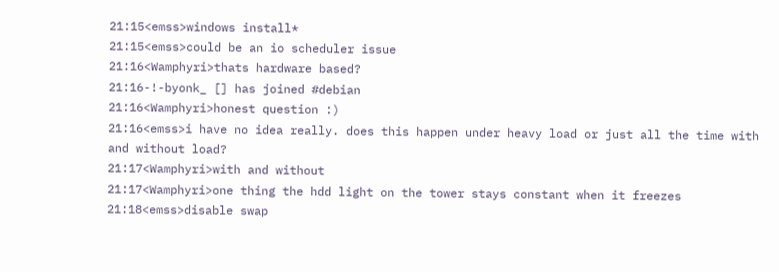21:15<emss>windows install*
21:15<emss>could be an io scheduler issue
21:16<Wamphyri>thats hardware based?
21:16-!-byonk_ [] has joined #debian
21:16<Wamphyri>honest question :)
21:16<emss>i have no idea really. does this happen under heavy load or just all the time with and without load?
21:17<Wamphyri>with and without
21:17<Wamphyri>one thing the hdd light on the tower stays constant when it freezes
21:18<emss>disable swap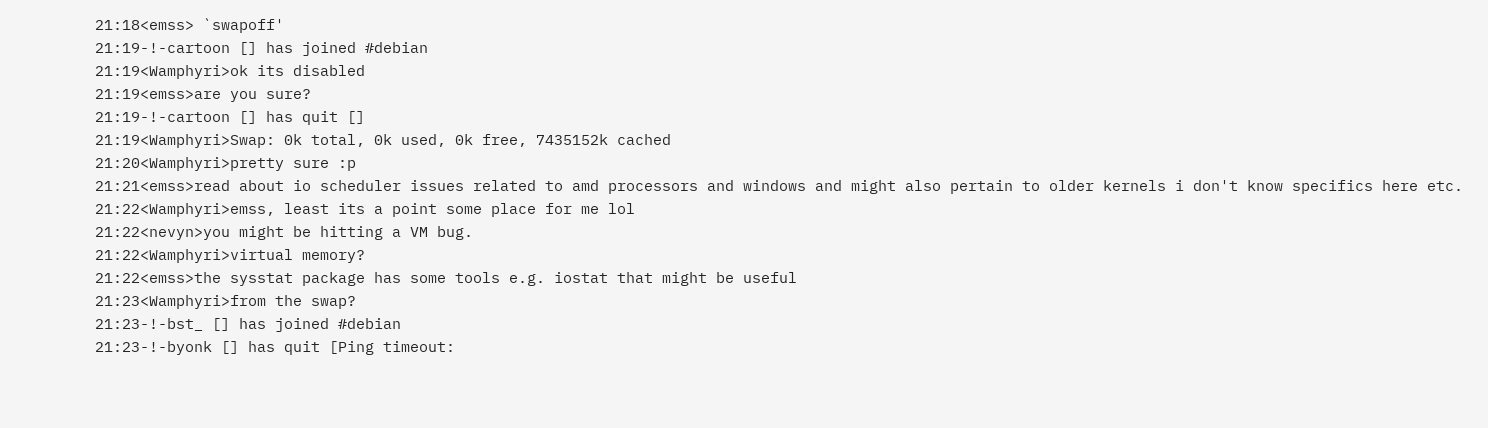21:18<emss> `swapoff'
21:19-!-cartoon [] has joined #debian
21:19<Wamphyri>ok its disabled
21:19<emss>are you sure?
21:19-!-cartoon [] has quit []
21:19<Wamphyri>Swap: 0k total, 0k used, 0k free, 7435152k cached
21:20<Wamphyri>pretty sure :p
21:21<emss>read about io scheduler issues related to amd processors and windows and might also pertain to older kernels i don't know specifics here etc.
21:22<Wamphyri>emss, least its a point some place for me lol
21:22<nevyn>you might be hitting a VM bug.
21:22<Wamphyri>virtual memory?
21:22<emss>the sysstat package has some tools e.g. iostat that might be useful
21:23<Wamphyri>from the swap?
21:23-!-bst_ [] has joined #debian
21:23-!-byonk [] has quit [Ping timeout: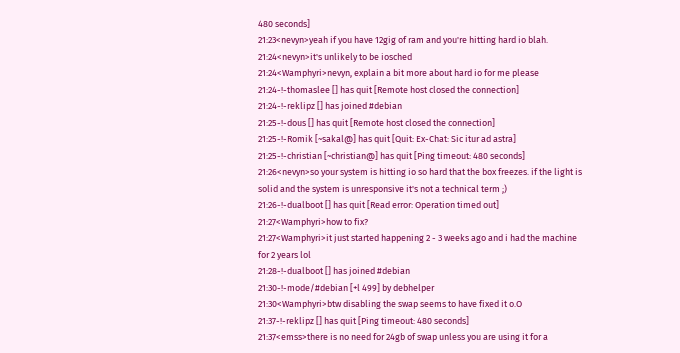480 seconds]
21:23<nevyn>yeah if you have 12gig of ram and you're hitting hard io blah.
21:24<nevyn>it's unlikely to be iosched
21:24<Wamphyri>nevyn, explain a bit more about hard io for me please
21:24-!-thomaslee [] has quit [Remote host closed the connection]
21:24-!-reklipz [] has joined #debian
21:25-!-dous [] has quit [Remote host closed the connection]
21:25-!-Romik [~sakal@] has quit [Quit: Ex-Chat: Sic itur ad astra]
21:25-!-christian [~christian@] has quit [Ping timeout: 480 seconds]
21:26<nevyn>so your system is hitting io so hard that the box freezes. if the light is solid and the system is unresponsive it's not a technical term ;)
21:26-!-dualboot [] has quit [Read error: Operation timed out]
21:27<Wamphyri>how to fix?
21:27<Wamphyri>it just started happening 2 - 3 weeks ago and i had the machine for 2 years lol
21:28-!-dualboot [] has joined #debian
21:30-!-mode/#debian [+l 499] by debhelper
21:30<Wamphyri>btw disabling the swap seems to have fixed it o.O
21:37-!-reklipz [] has quit [Ping timeout: 480 seconds]
21:37<emss>there is no need for 24gb of swap unless you are using it for a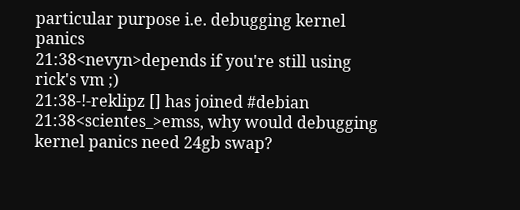particular purpose i.e. debugging kernel panics
21:38<nevyn>depends if you're still using rick's vm ;)
21:38-!-reklipz [] has joined #debian
21:38<scientes_>emss, why would debugging kernel panics need 24gb swap?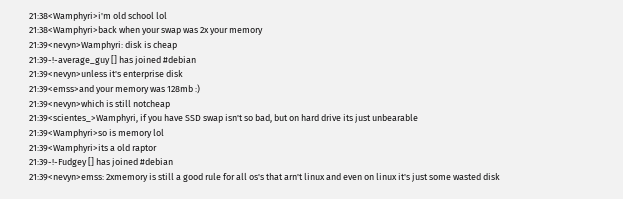21:38<Wamphyri>i'm old school lol
21:38<Wamphyri>back when your swap was 2x your memory
21:39<nevyn>Wamphyri: disk is cheap
21:39-!-average_guy [] has joined #debian
21:39<nevyn>unless it's enterprise disk
21:39<emss>and your memory was 128mb :)
21:39<nevyn>which is still notcheap
21:39<scientes_>Wamphyri, if you have SSD swap isn't so bad, but on hard drive its just unbearable
21:39<Wamphyri>so is memory lol
21:39<Wamphyri>its a old raptor
21:39-!-Fudgey [] has joined #debian
21:39<nevyn>emss: 2xmemory is still a good rule for all os's that arn't linux and even on linux it's just some wasted disk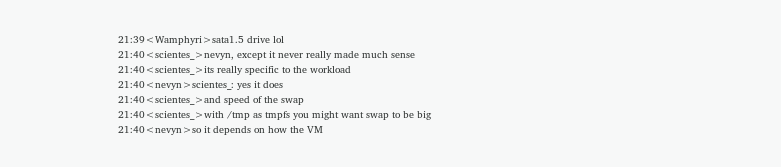21:39<Wamphyri>sata1.5 drive lol
21:40<scientes_>nevyn, except it never really made much sense
21:40<scientes_>its really specific to the workload
21:40<nevyn>scientes_: yes it does
21:40<scientes_>and speed of the swap
21:40<scientes_>with /tmp as tmpfs you might want swap to be big
21:40<nevyn>so it depends on how the VM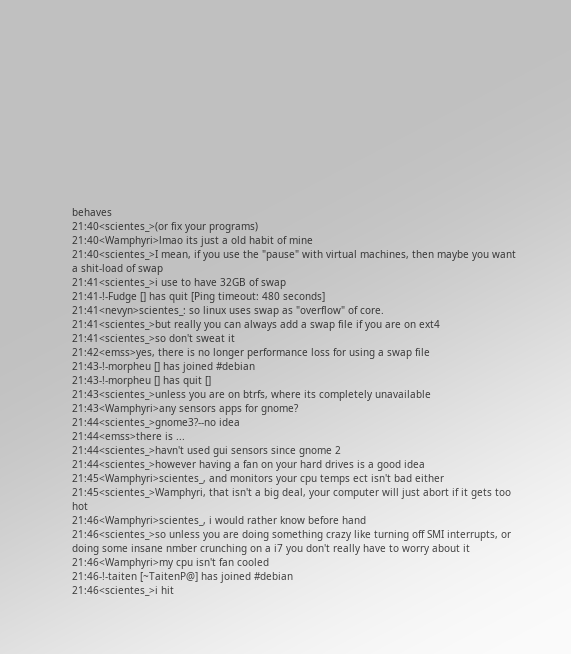behaves
21:40<scientes_>(or fix your programs)
21:40<Wamphyri>lmao its just a old habit of mine
21:40<scientes_>I mean, if you use the "pause" with virtual machines, then maybe you want a shit-load of swap
21:41<scientes_>i use to have 32GB of swap
21:41-!-Fudge [] has quit [Ping timeout: 480 seconds]
21:41<nevyn>scientes_: so linux uses swap as "overflow" of core.
21:41<scientes_>but really you can always add a swap file if you are on ext4
21:41<scientes_>so don't sweat it
21:42<emss>yes, there is no longer performance loss for using a swap file
21:43-!-morpheu [] has joined #debian
21:43-!-morpheu [] has quit []
21:43<scientes_>unless you are on btrfs, where its completely unavailable
21:43<Wamphyri>any sensors apps for gnome?
21:44<scientes_>gnome3?--no idea
21:44<emss>there is ...
21:44<scientes_>havn't used gui sensors since gnome 2
21:44<scientes_>however having a fan on your hard drives is a good idea
21:45<Wamphyri>scientes_, and monitors your cpu temps ect isn't bad either
21:45<scientes_>Wamphyri, that isn't a big deal, your computer will just abort if it gets too hot
21:46<Wamphyri>scientes_, i would rather know before hand
21:46<scientes_>so unless you are doing something crazy like turning off SMI interrupts, or doing some insane nmber crunching on a i7 you don't really have to worry about it
21:46<Wamphyri>my cpu isn't fan cooled
21:46-!-taiten [~TaitenP@] has joined #debian
21:46<scientes_>i hit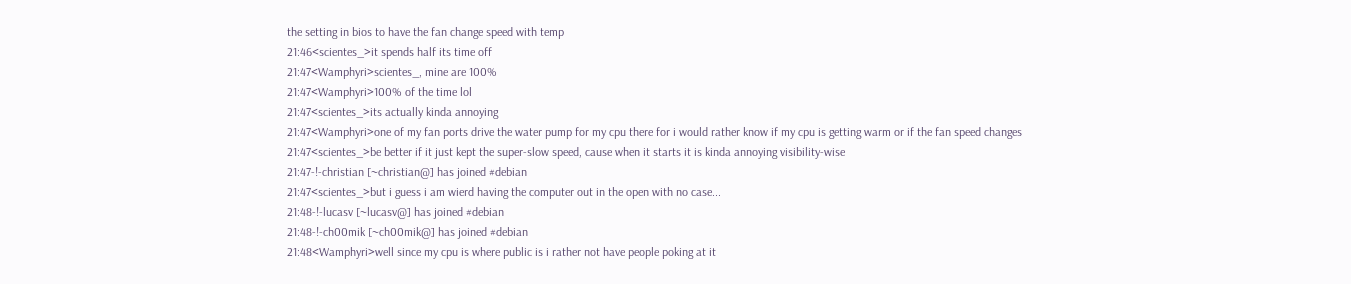the setting in bios to have the fan change speed with temp
21:46<scientes_>it spends half its time off
21:47<Wamphyri>scientes_, mine are 100%
21:47<Wamphyri>100% of the time lol
21:47<scientes_>its actually kinda annoying
21:47<Wamphyri>one of my fan ports drive the water pump for my cpu there for i would rather know if my cpu is getting warm or if the fan speed changes
21:47<scientes_>be better if it just kept the super-slow speed, cause when it starts it is kinda annoying visibility-wise
21:47-!-christian [~christian@] has joined #debian
21:47<scientes_>but i guess i am wierd having the computer out in the open with no case...
21:48-!-lucasv [~lucasv@] has joined #debian
21:48-!-ch00mik [~ch00mik@] has joined #debian
21:48<Wamphyri>well since my cpu is where public is i rather not have people poking at it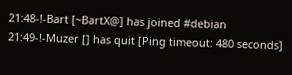21:48-!-Bart [~BartX@] has joined #debian
21:49-!-Muzer [] has quit [Ping timeout: 480 seconds]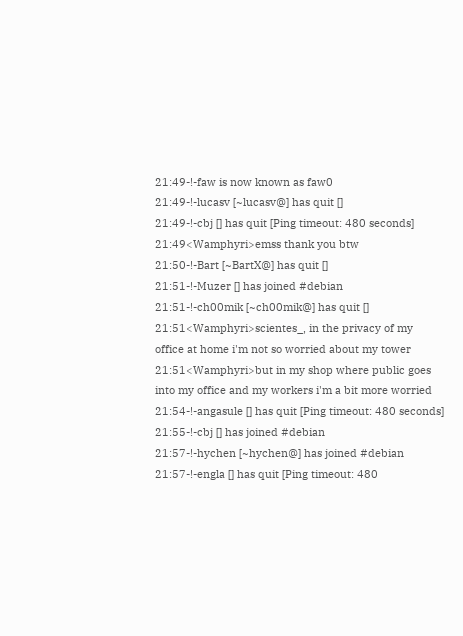21:49-!-faw is now known as faw0
21:49-!-lucasv [~lucasv@] has quit []
21:49-!-cbj [] has quit [Ping timeout: 480 seconds]
21:49<Wamphyri>emss thank you btw
21:50-!-Bart [~BartX@] has quit []
21:51-!-Muzer [] has joined #debian
21:51-!-ch00mik [~ch00mik@] has quit []
21:51<Wamphyri>scientes_, in the privacy of my office at home i'm not so worried about my tower
21:51<Wamphyri>but in my shop where public goes into my office and my workers i'm a bit more worried
21:54-!-angasule [] has quit [Ping timeout: 480 seconds]
21:55-!-cbj [] has joined #debian
21:57-!-hychen [~hychen@] has joined #debian
21:57-!-engla [] has quit [Ping timeout: 480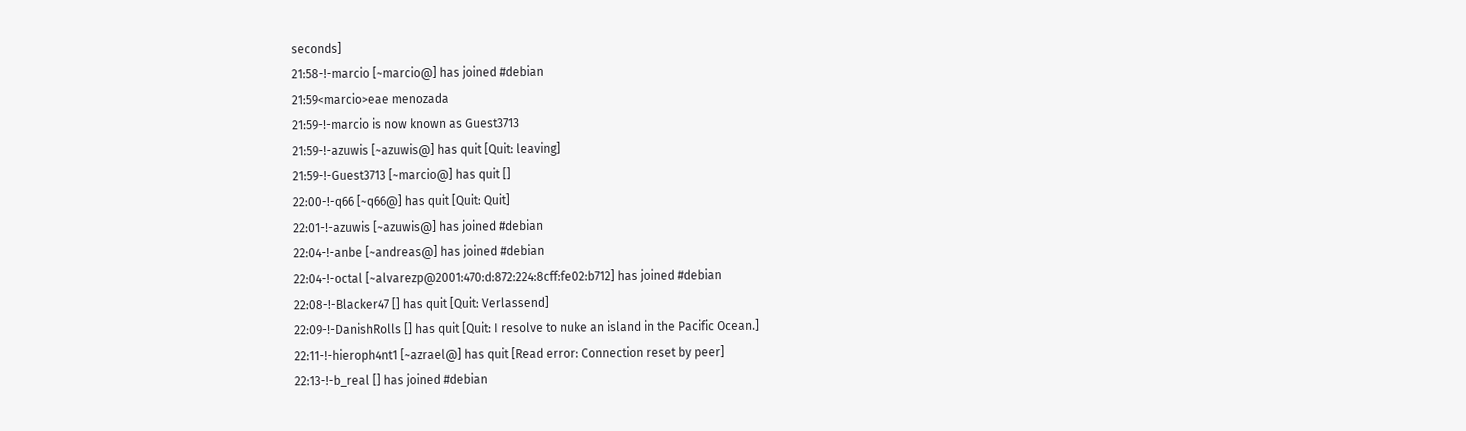seconds]
21:58-!-marcio [~marcio@] has joined #debian
21:59<marcio>eae menozada
21:59-!-marcio is now known as Guest3713
21:59-!-azuwis [~azuwis@] has quit [Quit: leaving]
21:59-!-Guest3713 [~marcio@] has quit []
22:00-!-q66 [~q66@] has quit [Quit: Quit]
22:01-!-azuwis [~azuwis@] has joined #debian
22:04-!-anbe [~andreas@] has joined #debian
22:04-!-octal [~alvarezp@2001:470:d:872:224:8cff:fe02:b712] has joined #debian
22:08-!-Blacker47 [] has quit [Quit: Verlassend]
22:09-!-DanishRolls [] has quit [Quit: I resolve to nuke an island in the Pacific Ocean.]
22:11-!-hieroph4nt1 [~azrael@] has quit [Read error: Connection reset by peer]
22:13-!-b_real [] has joined #debian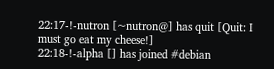22:17-!-nutron [~nutron@] has quit [Quit: I must go eat my cheese!]
22:18-!-alpha [] has joined #debian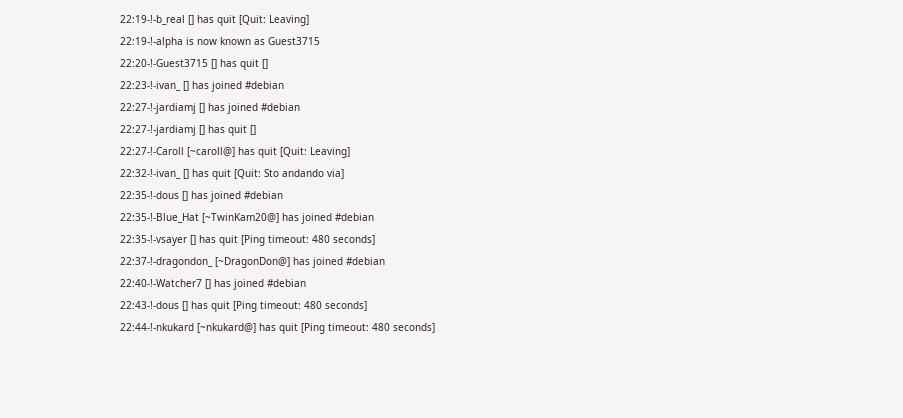22:19-!-b_real [] has quit [Quit: Leaving]
22:19-!-alpha is now known as Guest3715
22:20-!-Guest3715 [] has quit []
22:23-!-ivan_ [] has joined #debian
22:27-!-jardiamj [] has joined #debian
22:27-!-jardiamj [] has quit []
22:27-!-Caroll [~caroll@] has quit [Quit: Leaving]
22:32-!-ivan_ [] has quit [Quit: Sto andando via]
22:35-!-dous [] has joined #debian
22:35-!-Blue_Hat [~TwinKam20@] has joined #debian
22:35-!-vsayer [] has quit [Ping timeout: 480 seconds]
22:37-!-dragondon_ [~DragonDon@] has joined #debian
22:40-!-Watcher7 [] has joined #debian
22:43-!-dous [] has quit [Ping timeout: 480 seconds]
22:44-!-nkukard [~nkukard@] has quit [Ping timeout: 480 seconds]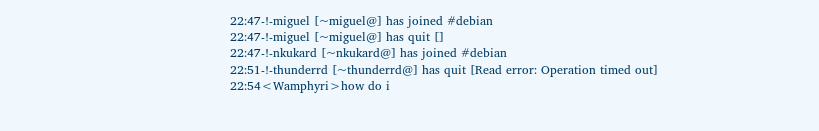22:47-!-miguel [~miguel@] has joined #debian
22:47-!-miguel [~miguel@] has quit []
22:47-!-nkukard [~nkukard@] has joined #debian
22:51-!-thunderrd [~thunderrd@] has quit [Read error: Operation timed out]
22:54<Wamphyri>how do i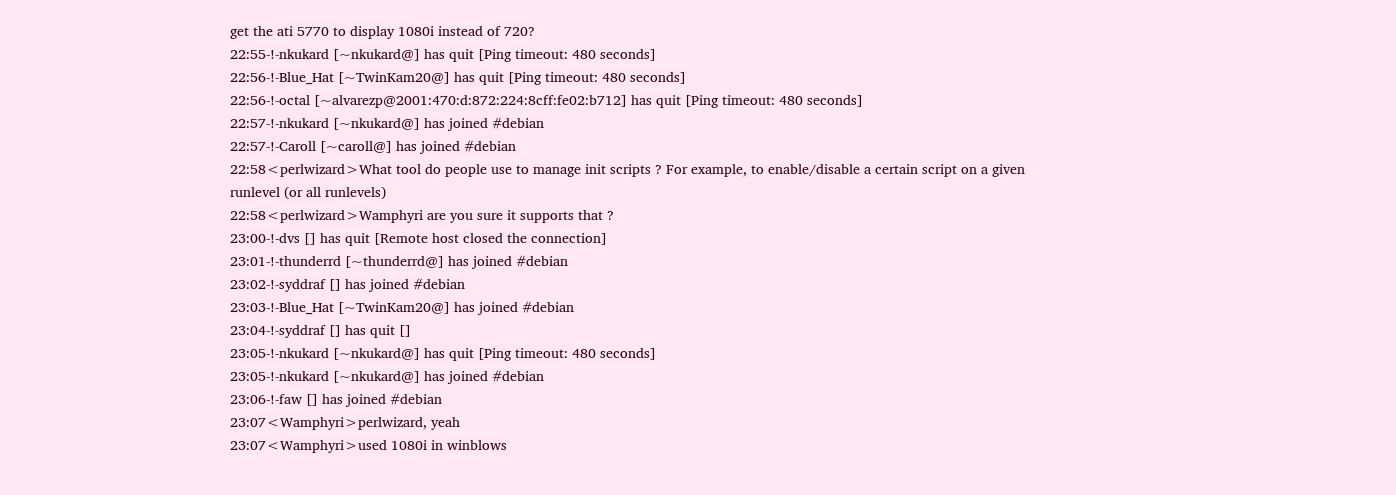get the ati 5770 to display 1080i instead of 720?
22:55-!-nkukard [~nkukard@] has quit [Ping timeout: 480 seconds]
22:56-!-Blue_Hat [~TwinKam20@] has quit [Ping timeout: 480 seconds]
22:56-!-octal [~alvarezp@2001:470:d:872:224:8cff:fe02:b712] has quit [Ping timeout: 480 seconds]
22:57-!-nkukard [~nkukard@] has joined #debian
22:57-!-Caroll [~caroll@] has joined #debian
22:58<perlwizard>What tool do people use to manage init scripts ? For example, to enable/disable a certain script on a given runlevel (or all runlevels)
22:58<perlwizard>Wamphyri are you sure it supports that ?
23:00-!-dvs [] has quit [Remote host closed the connection]
23:01-!-thunderrd [~thunderrd@] has joined #debian
23:02-!-syddraf [] has joined #debian
23:03-!-Blue_Hat [~TwinKam20@] has joined #debian
23:04-!-syddraf [] has quit []
23:05-!-nkukard [~nkukard@] has quit [Ping timeout: 480 seconds]
23:05-!-nkukard [~nkukard@] has joined #debian
23:06-!-faw [] has joined #debian
23:07<Wamphyri>perlwizard, yeah
23:07<Wamphyri>used 1080i in winblows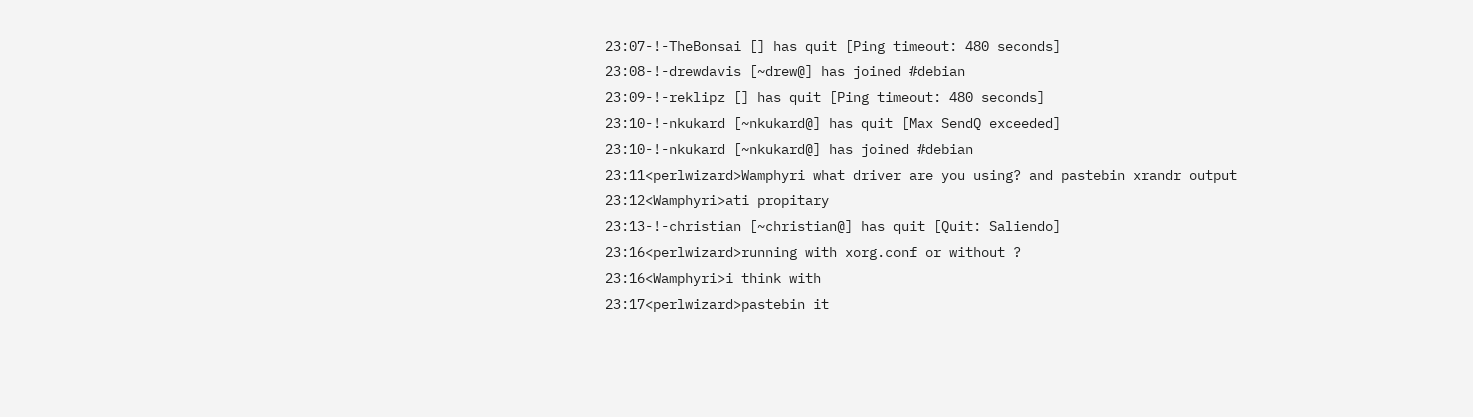23:07-!-TheBonsai [] has quit [Ping timeout: 480 seconds]
23:08-!-drewdavis [~drew@] has joined #debian
23:09-!-reklipz [] has quit [Ping timeout: 480 seconds]
23:10-!-nkukard [~nkukard@] has quit [Max SendQ exceeded]
23:10-!-nkukard [~nkukard@] has joined #debian
23:11<perlwizard>Wamphyri what driver are you using? and pastebin xrandr output
23:12<Wamphyri>ati propitary
23:13-!-christian [~christian@] has quit [Quit: Saliendo]
23:16<perlwizard>running with xorg.conf or without ?
23:16<Wamphyri>i think with
23:17<perlwizard>pastebin it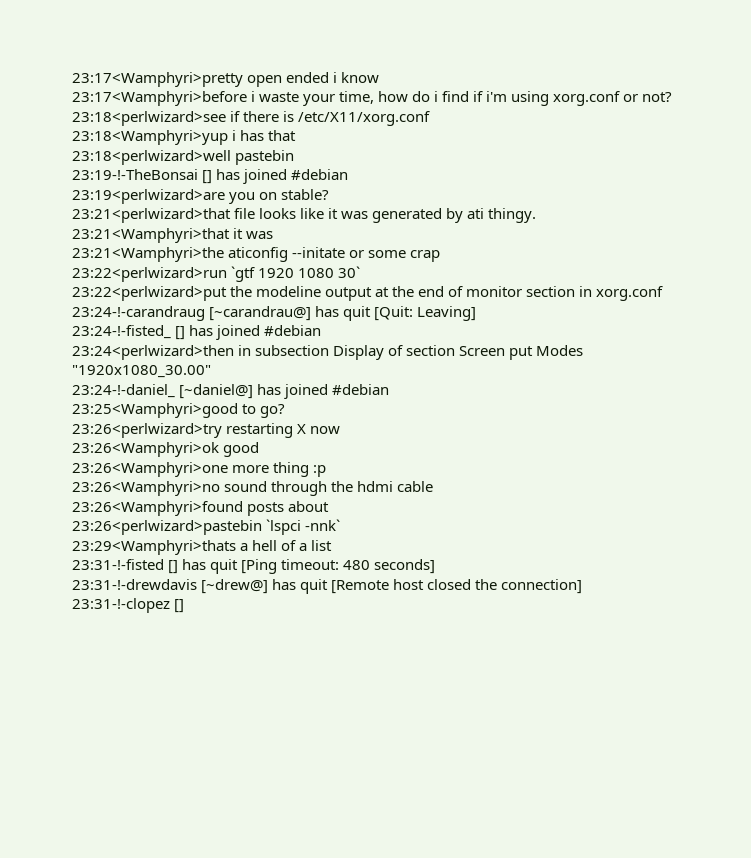23:17<Wamphyri>pretty open ended i know
23:17<Wamphyri>before i waste your time, how do i find if i'm using xorg.conf or not?
23:18<perlwizard>see if there is /etc/X11/xorg.conf
23:18<Wamphyri>yup i has that
23:18<perlwizard>well pastebin
23:19-!-TheBonsai [] has joined #debian
23:19<perlwizard>are you on stable?
23:21<perlwizard>that file looks like it was generated by ati thingy.
23:21<Wamphyri>that it was
23:21<Wamphyri>the aticonfig --initate or some crap
23:22<perlwizard>run `gtf 1920 1080 30`
23:22<perlwizard>put the modeline output at the end of monitor section in xorg.conf
23:24-!-carandraug [~carandrau@] has quit [Quit: Leaving]
23:24-!-fisted_ [] has joined #debian
23:24<perlwizard>then in subsection Display of section Screen put Modes "1920x1080_30.00"
23:24-!-daniel_ [~daniel@] has joined #debian
23:25<Wamphyri>good to go?
23:26<perlwizard>try restarting X now
23:26<Wamphyri>ok good
23:26<Wamphyri>one more thing :p
23:26<Wamphyri>no sound through the hdmi cable
23:26<Wamphyri>found posts about
23:26<perlwizard>pastebin `lspci -nnk`
23:29<Wamphyri>thats a hell of a list
23:31-!-fisted [] has quit [Ping timeout: 480 seconds]
23:31-!-drewdavis [~drew@] has quit [Remote host closed the connection]
23:31-!-clopez []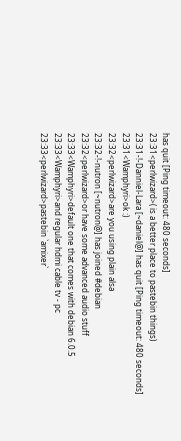has quit [Ping timeout: 480 seconds]
23:31<perlwizard>( is a better place to pastebin things)
23:31-!-Danniel-Lara [~daniel@] has quit [Ping timeout: 480 seconds]
23:31<Wamphyri>ok :)
23:32<perlwizard>are you using plain alsa
23:32-!-nutron [~nutron@] has joined #debian
23:32<perlwizard>or have some advanced audio stuff
23:33<Wamphyri>default one that comes with debian 6.0.5
23:33<Wamphyri>and regular hdmi cable tv - pc
23:33<perlwizard>pastebin `amixer`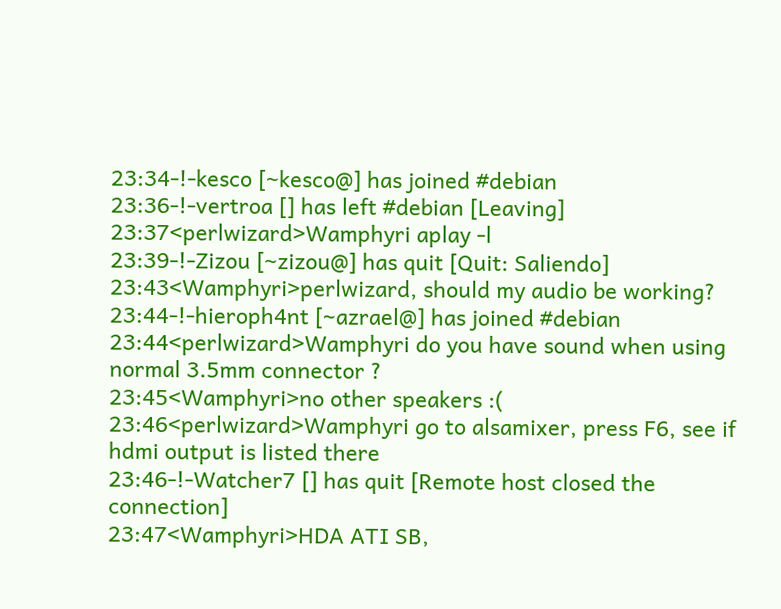23:34-!-kesco [~kesco@] has joined #debian
23:36-!-vertroa [] has left #debian [Leaving]
23:37<perlwizard>Wamphyri aplay -l
23:39-!-Zizou [~zizou@] has quit [Quit: Saliendo]
23:43<Wamphyri>perlwizard, should my audio be working?
23:44-!-hieroph4nt [~azrael@] has joined #debian
23:44<perlwizard>Wamphyri do you have sound when using normal 3.5mm connector ?
23:45<Wamphyri>no other speakers :(
23:46<perlwizard>Wamphyri go to alsamixer, press F6, see if hdmi output is listed there
23:46-!-Watcher7 [] has quit [Remote host closed the connection]
23:47<Wamphyri>HDA ATI SB,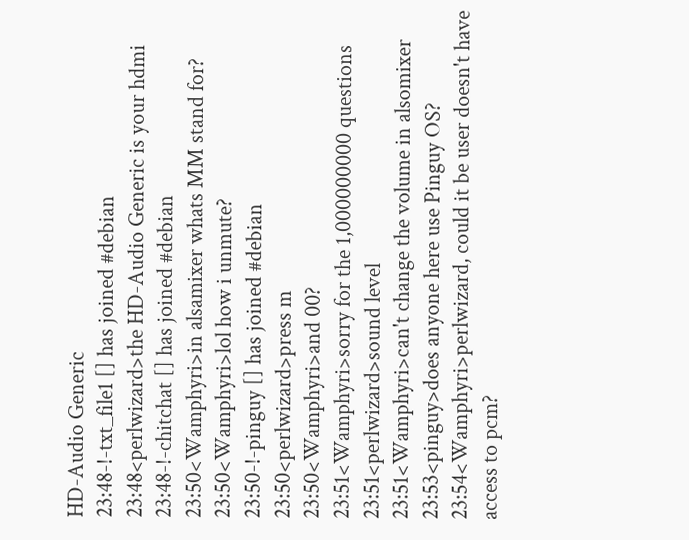HD-Audio Generic
23:48-!-txt_file1 [] has joined #debian
23:48<perlwizard>the HD-Audio Generic is your hdmi
23:48-!-chitchat [] has joined #debian
23:50<Wamphyri>in alsamixer whats MM stand for?
23:50<Wamphyri>lol how i unmute?
23:50-!-pinguy [] has joined #debian
23:50<perlwizard>press m
23:50<Wamphyri>and 00?
23:51<Wamphyri>sorry for the 1,000000000 questions
23:51<perlwizard>sound level
23:51<Wamphyri>can't change the volume in alsomixer
23:53<pinguy>does anyone here use Pinguy OS?
23:54<Wamphyri>perlwizard, could it be user doesn't have access to pcm?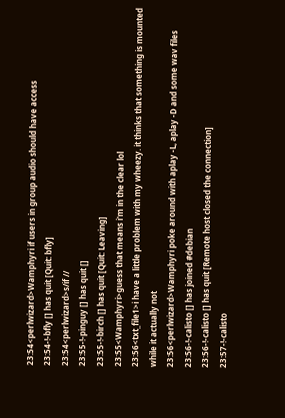23:54<perlwizard>Wamphyri if users in group audio should have access
23:54-!-bfly [] has quit [Quit: bfly]
23:54<perlwizard>s/if //
23:55-!-pinguy [] has quit []
23:55-!-birch [] has quit [Quit: Leaving]
23:55<Wamphyri>guess that means i'm in the clear lol
23:56<txt_file1>i have a little problem with my wheezy. it thinks that something is mounted while it actually not
23:56<perlwizard>Wamphyri poke around with aplay -L, aplay -D and some wav files
23:56-!-calisto [] has joined #debian
23:56-!-calisto [] has quit [Remote host closed the connection]
23:57-!-calisto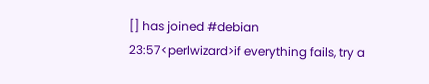[] has joined #debian
23:57<perlwizard>if everything fails, try a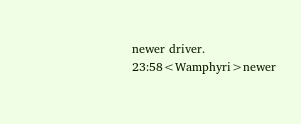newer driver.
23:58<Wamphyri>newer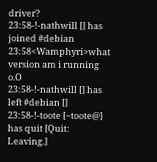driver?
23:58-!-nathwill [] has joined #debian
23:58<Wamphyri>what version am i running o.O
23:58-!-nathwill [] has left #debian []
23:58-!-toote [~toote@] has quit [Quit: Leaving.]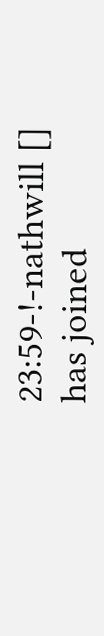23:59-!-nathwill [] has joined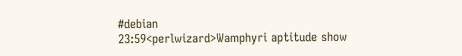#debian
23:59<perlwizard>Wamphyri aptitude show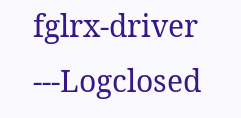fglrx-driver
---Logclosed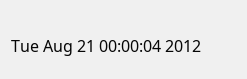Tue Aug 21 00:00:04 2012